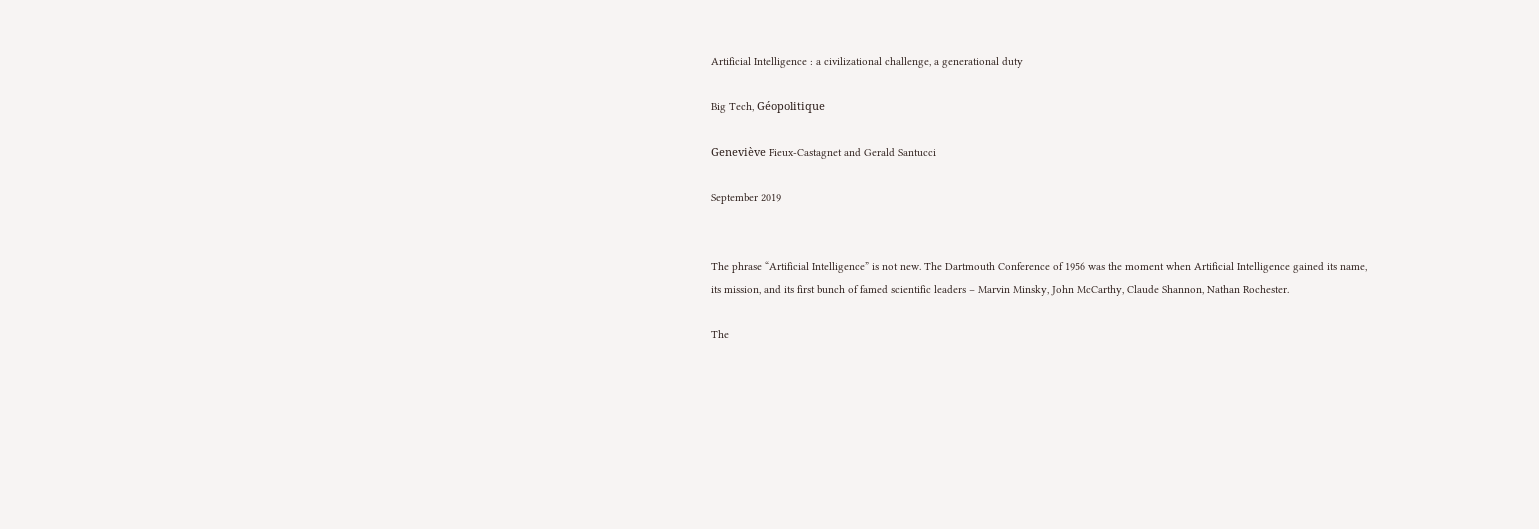Artificial Intelligence : a civilizational challenge, a generational duty

Big Tech, Géopolitique

Geneviève Fieux-Castagnet and Gerald Santucci

September 2019


The phrase “Artificial Intelligence” is not new. The Dartmouth Conference of 1956 was the moment when Artificial Intelligence gained its name, its mission, and its first bunch of famed scientific leaders – Marvin Minsky, John McCarthy, Claude Shannon, Nathan Rochester.

The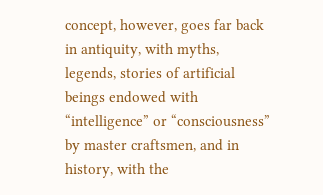concept, however, goes far back in antiquity, with myths, legends, stories of artificial beings endowed with “intelligence” or “consciousness” by master craftsmen, and in history, with the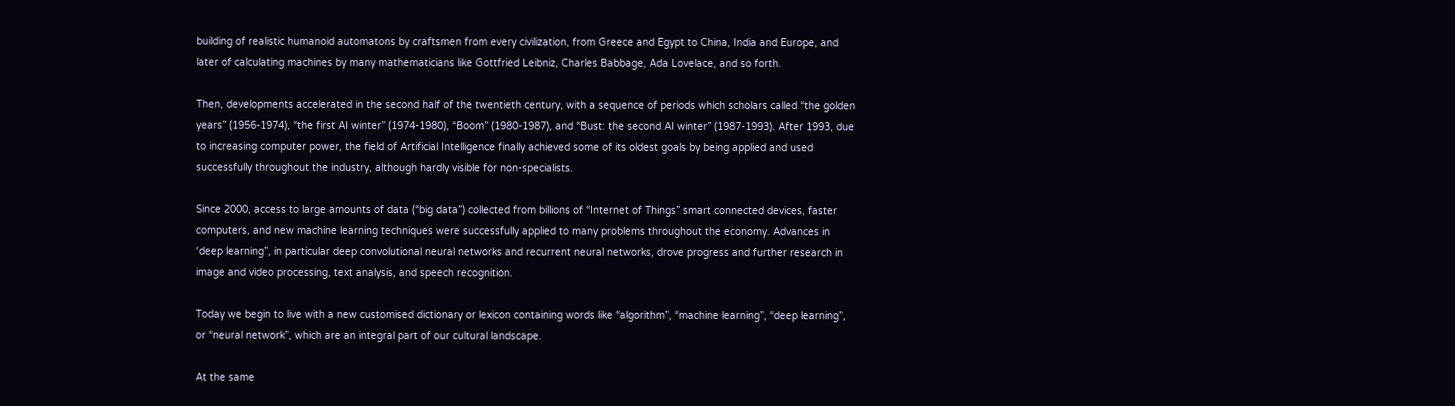building of realistic humanoid automatons by craftsmen from every civilization, from Greece and Egypt to China, India and Europe, and later of calculating machines by many mathematicians like Gottfried Leibniz, Charles Babbage, Ada Lovelace, and so forth.

Then, developments accelerated in the second half of the twentieth century, with a sequence of periods which scholars called “the golden years” (1956-1974), “the first AI winter” (1974-1980), “Boom” (1980-1987), and “Bust: the second AI winter” (1987-1993). After 1993, due to increasing computer power, the field of Artificial Intelligence finally achieved some of its oldest goals by being applied and used successfully throughout the industry, although hardly visible for non-specialists.

Since 2000, access to large amounts of data (“big data”) collected from billions of “Internet of Things” smart connected devices, faster computers, and new machine learning techniques were successfully applied to many problems throughout the economy. Advances in ‘deep learning”, in particular deep convolutional neural networks and recurrent neural networks, drove progress and further research in image and video processing, text analysis, and speech recognition.

Today we begin to live with a new customised dictionary or lexicon containing words like “algorithm”, “machine learning”, “deep learning”, or “neural network”, which are an integral part of our cultural landscape.

At the same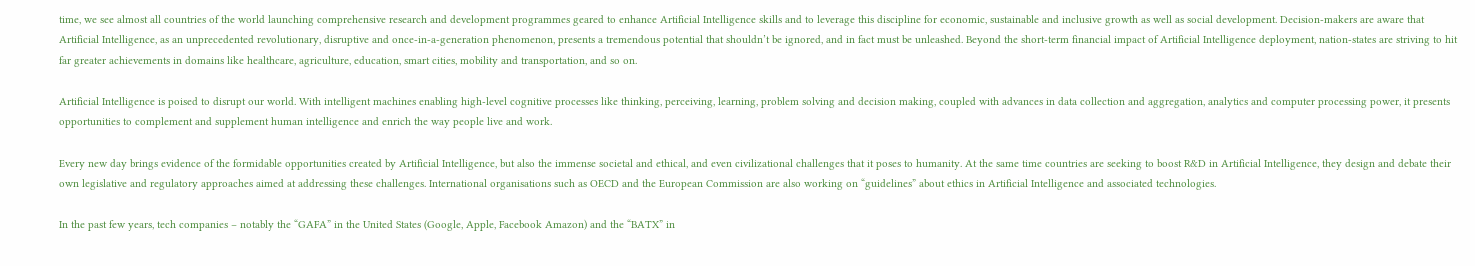time, we see almost all countries of the world launching comprehensive research and development programmes geared to enhance Artificial Intelligence skills and to leverage this discipline for economic, sustainable and inclusive growth as well as social development. Decision-makers are aware that Artificial Intelligence, as an unprecedented revolutionary, disruptive and once-in-a-generation phenomenon, presents a tremendous potential that shouldn’t be ignored, and in fact must be unleashed. Beyond the short-term financial impact of Artificial Intelligence deployment, nation-states are striving to hit far greater achievements in domains like healthcare, agriculture, education, smart cities, mobility and transportation, and so on.

Artificial Intelligence is poised to disrupt our world. With intelligent machines enabling high-level cognitive processes like thinking, perceiving, learning, problem solving and decision making, coupled with advances in data collection and aggregation, analytics and computer processing power, it presents opportunities to complement and supplement human intelligence and enrich the way people live and work.

Every new day brings evidence of the formidable opportunities created by Artificial Intelligence, but also the immense societal and ethical, and even civilizational challenges that it poses to humanity. At the same time countries are seeking to boost R&D in Artificial Intelligence, they design and debate their own legislative and regulatory approaches aimed at addressing these challenges. International organisations such as OECD and the European Commission are also working on “guidelines” about ethics in Artificial Intelligence and associated technologies.

In the past few years, tech companies – notably the “GAFA” in the United States (Google, Apple, Facebook Amazon) and the “BATX” in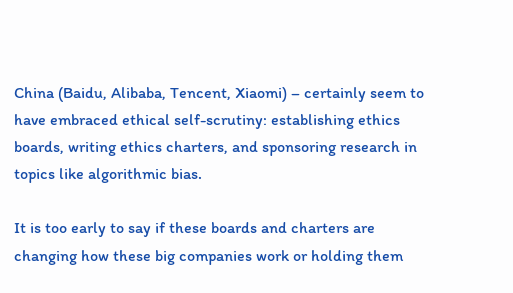China (Baidu, Alibaba, Tencent, Xiaomi) – certainly seem to have embraced ethical self-scrutiny: establishing ethics boards, writing ethics charters, and sponsoring research in topics like algorithmic bias.

It is too early to say if these boards and charters are changing how these big companies work or holding them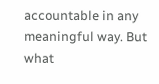accountable in any meaningful way. But what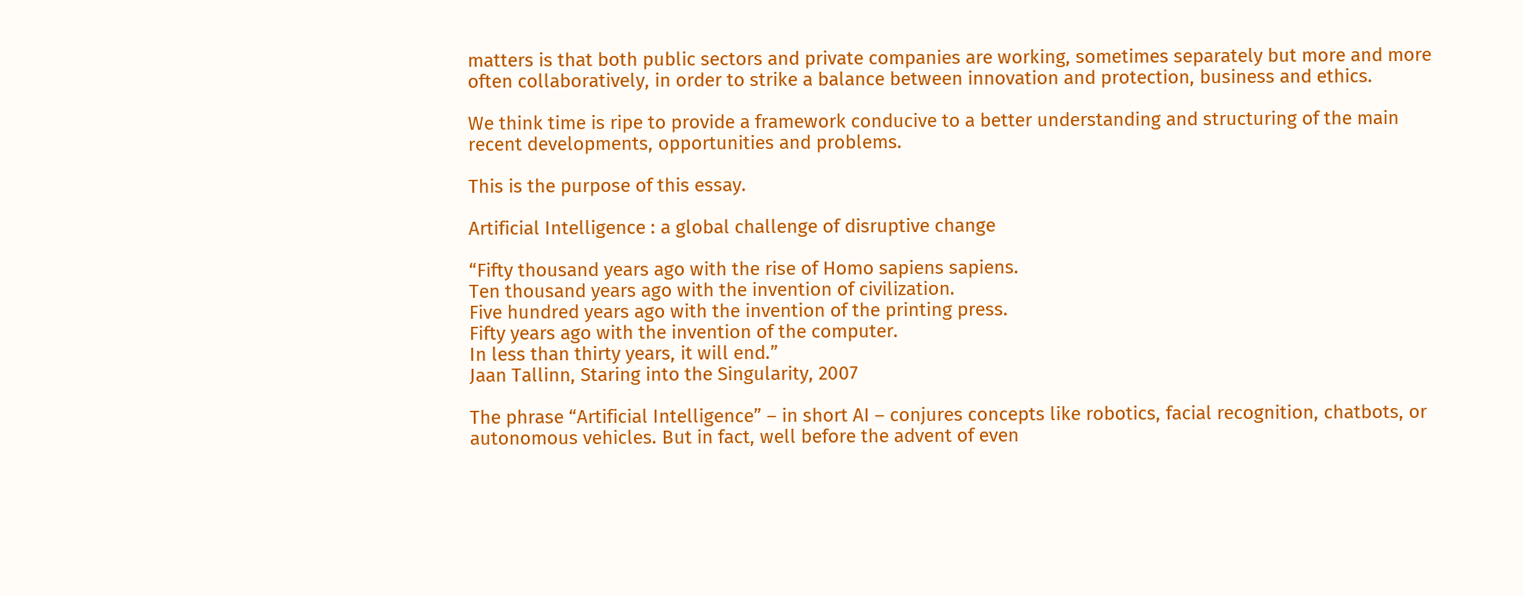matters is that both public sectors and private companies are working, sometimes separately but more and more often collaboratively, in order to strike a balance between innovation and protection, business and ethics.

We think time is ripe to provide a framework conducive to a better understanding and structuring of the main recent developments, opportunities and problems.

This is the purpose of this essay.

Artificial Intelligence : a global challenge of disruptive change

“Fifty thousand years ago with the rise of Homo sapiens sapiens.
Ten thousand years ago with the invention of civilization.
Five hundred years ago with the invention of the printing press.
Fifty years ago with the invention of the computer.
In less than thirty years, it will end.”
Jaan Tallinn, Staring into the Singularity, 2007

The phrase “Artificial Intelligence” – in short AI – conjures concepts like robotics, facial recognition, chatbots, or autonomous vehicles. But in fact, well before the advent of even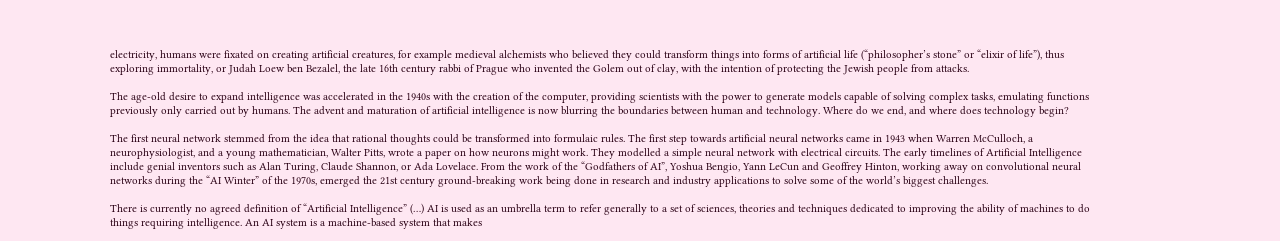electricity, humans were fixated on creating artificial creatures, for example medieval alchemists who believed they could transform things into forms of artificial life (“philosopher’s stone” or “elixir of life”), thus exploring immortality, or Judah Loew ben Bezalel, the late 16th century rabbi of Prague who invented the Golem out of clay, with the intention of protecting the Jewish people from attacks.

The age-old desire to expand intelligence was accelerated in the 1940s with the creation of the computer, providing scientists with the power to generate models capable of solving complex tasks, emulating functions previously only carried out by humans. The advent and maturation of artificial intelligence is now blurring the boundaries between human and technology. Where do we end, and where does technology begin?

The first neural network stemmed from the idea that rational thoughts could be transformed into formulaic rules. The first step towards artificial neural networks came in 1943 when Warren McCulloch, a neurophysiologist, and a young mathematician, Walter Pitts, wrote a paper on how neurons might work. They modelled a simple neural network with electrical circuits. The early timelines of Artificial Intelligence include genial inventors such as Alan Turing, Claude Shannon, or Ada Lovelace. From the work of the “Godfathers of AI”, Yoshua Bengio, Yann LeCun and Geoffrey Hinton, working away on convolutional neural networks during the “AI Winter” of the 1970s, emerged the 21st century ground-breaking work being done in research and industry applications to solve some of the world’s biggest challenges.

There is currently no agreed definition of “Artificial Intelligence” (…) AI is used as an umbrella term to refer generally to a set of sciences, theories and techniques dedicated to improving the ability of machines to do things requiring intelligence. An AI system is a machine-based system that makes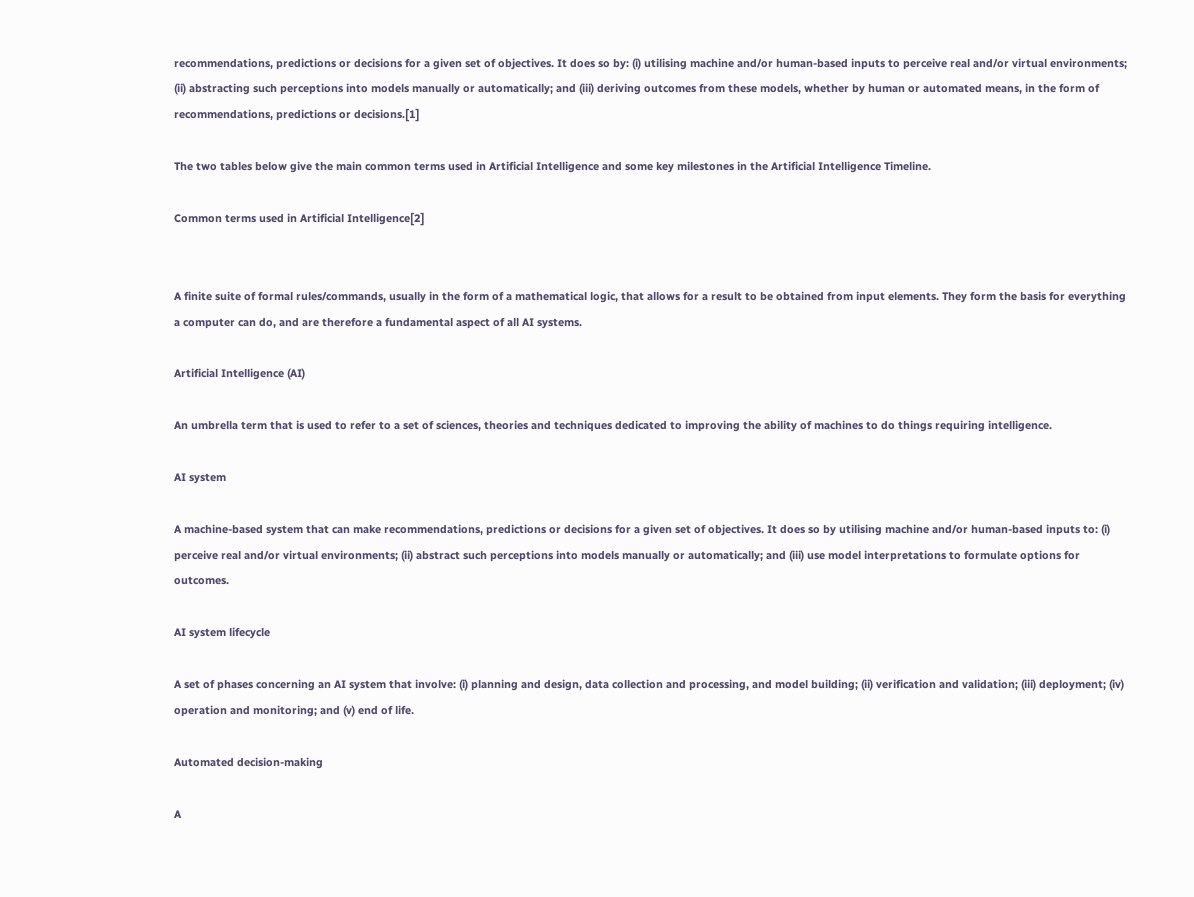recommendations, predictions or decisions for a given set of objectives. It does so by: (i) utilising machine and/or human-based inputs to perceive real and/or virtual environments; (ii) abstracting such perceptions into models manually or automatically; and (iii) deriving outcomes from these models, whether by human or automated means, in the form of recommendations, predictions or decisions.[1]

The two tables below give the main common terms used in Artificial Intelligence and some key milestones in the Artificial Intelligence Timeline.

Common terms used in Artificial Intelligence[2]


A finite suite of formal rules/commands, usually in the form of a mathematical logic, that allows for a result to be obtained from input elements. They form the basis for everything a computer can do, and are therefore a fundamental aspect of all AI systems.

Artificial Intelligence (AI)

An umbrella term that is used to refer to a set of sciences, theories and techniques dedicated to improving the ability of machines to do things requiring intelligence.

AI system

A machine-based system that can make recommendations, predictions or decisions for a given set of objectives. It does so by utilising machine and/or human-based inputs to: (i) perceive real and/or virtual environments; (ii) abstract such perceptions into models manually or automatically; and (iii) use model interpretations to formulate options for outcomes.

AI system lifecycle

A set of phases concerning an AI system that involve: (i) planning and design, data collection and processing, and model building; (ii) verification and validation; (iii) deployment; (iv) operation and monitoring; and (v) end of life.

Automated decision-making

A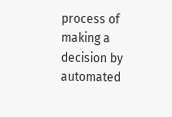process of making a decision by automated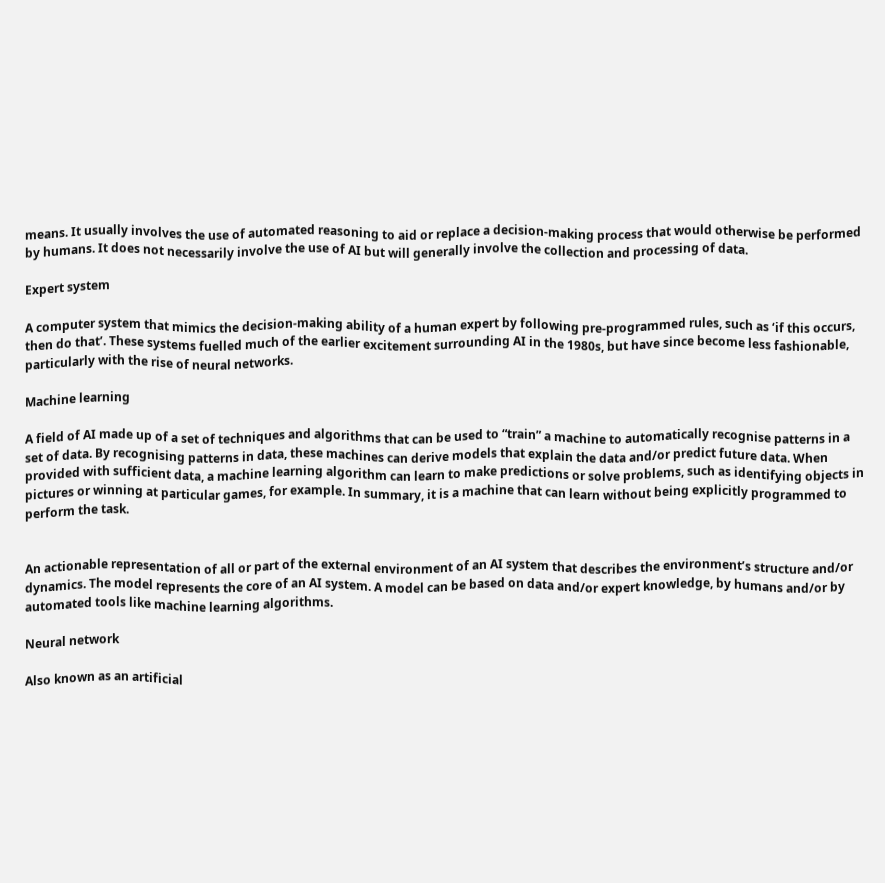means. It usually involves the use of automated reasoning to aid or replace a decision-making process that would otherwise be performed by humans. It does not necessarily involve the use of AI but will generally involve the collection and processing of data.

Expert system

A computer system that mimics the decision-making ability of a human expert by following pre-programmed rules, such as ‘if this occurs, then do that’. These systems fuelled much of the earlier excitement surrounding AI in the 1980s, but have since become less fashionable, particularly with the rise of neural networks.

Machine learning

A field of AI made up of a set of techniques and algorithms that can be used to “train” a machine to automatically recognise patterns in a set of data. By recognising patterns in data, these machines can derive models that explain the data and/or predict future data. When provided with sufficient data, a machine learning algorithm can learn to make predictions or solve problems, such as identifying objects in pictures or winning at particular games, for example. In summary, it is a machine that can learn without being explicitly programmed to perform the task.


An actionable representation of all or part of the external environment of an AI system that describes the environment’s structure and/or dynamics. The model represents the core of an AI system. A model can be based on data and/or expert knowledge, by humans and/or by automated tools like machine learning algorithms.

Neural network

Also known as an artificial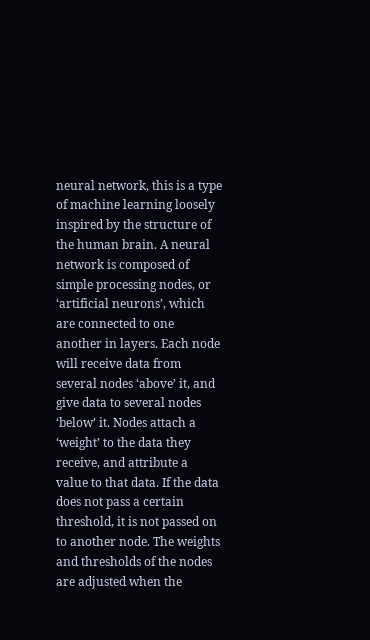neural network, this is a type of machine learning loosely inspired by the structure of the human brain. A neural network is composed of simple processing nodes, or ‘artificial neurons’, which are connected to one another in layers. Each node will receive data from several nodes ‘above’ it, and give data to several nodes ‘below’ it. Nodes attach a ‘weight’ to the data they receive, and attribute a value to that data. If the data does not pass a certain threshold, it is not passed on to another node. The weights and thresholds of the nodes are adjusted when the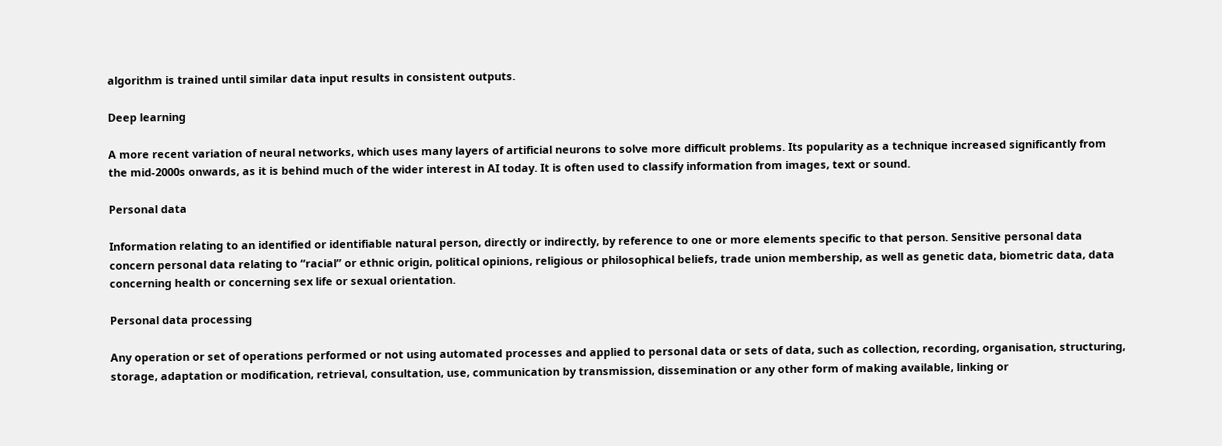algorithm is trained until similar data input results in consistent outputs.

Deep learning

A more recent variation of neural networks, which uses many layers of artificial neurons to solve more difficult problems. Its popularity as a technique increased significantly from the mid-2000s onwards, as it is behind much of the wider interest in AI today. It is often used to classify information from images, text or sound.

Personal data

Information relating to an identified or identifiable natural person, directly or indirectly, by reference to one or more elements specific to that person. Sensitive personal data concern personal data relating to “racial” or ethnic origin, political opinions, religious or philosophical beliefs, trade union membership, as well as genetic data, biometric data, data concerning health or concerning sex life or sexual orientation.

Personal data processing

Any operation or set of operations performed or not using automated processes and applied to personal data or sets of data, such as collection, recording, organisation, structuring, storage, adaptation or modification, retrieval, consultation, use, communication by transmission, dissemination or any other form of making available, linking or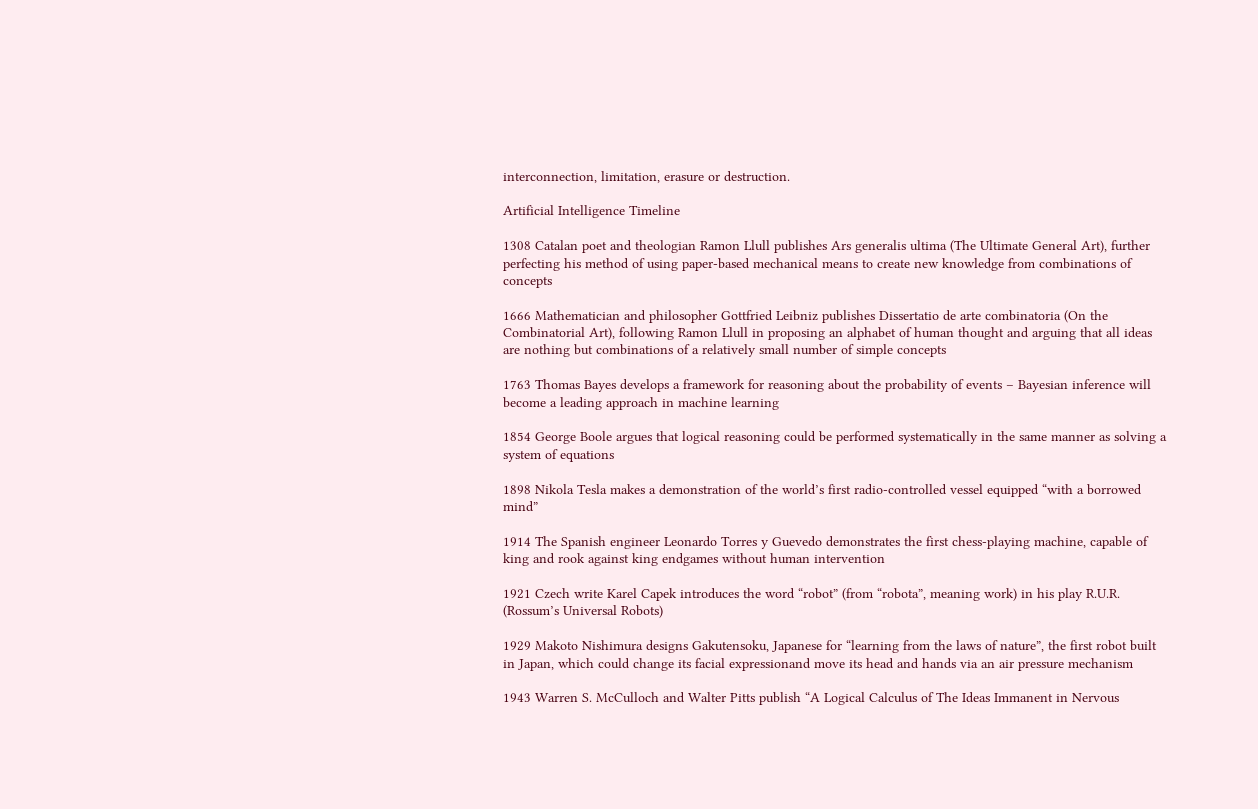interconnection, limitation, erasure or destruction.

Artificial Intelligence Timeline

1308 Catalan poet and theologian Ramon Llull publishes Ars generalis ultima (The Ultimate General Art), further perfecting his method of using paper-based mechanical means to create new knowledge from combinations of concepts

1666 Mathematician and philosopher Gottfried Leibniz publishes Dissertatio de arte combinatoria (On the Combinatorial Art), following Ramon Llull in proposing an alphabet of human thought and arguing that all ideas are nothing but combinations of a relatively small number of simple concepts

1763 Thomas Bayes develops a framework for reasoning about the probability of events – Bayesian inference will become a leading approach in machine learning

1854 George Boole argues that logical reasoning could be performed systematically in the same manner as solving a system of equations

1898 Nikola Tesla makes a demonstration of the world’s first radio-controlled vessel equipped “with a borrowed mind”

1914 The Spanish engineer Leonardo Torres y Guevedo demonstrates the first chess-playing machine, capable of king and rook against king endgames without human intervention

1921 Czech write Karel Capek introduces the word “robot” (from “robota”, meaning work) in his play R.U.R. (Rossum’s Universal Robots)

1929 Makoto Nishimura designs Gakutensoku, Japanese for “learning from the laws of nature”, the first robot built in Japan, which could change its facial expressionand move its head and hands via an air pressure mechanism

1943 Warren S. McCulloch and Walter Pitts publish “A Logical Calculus of The Ideas Immanent in Nervous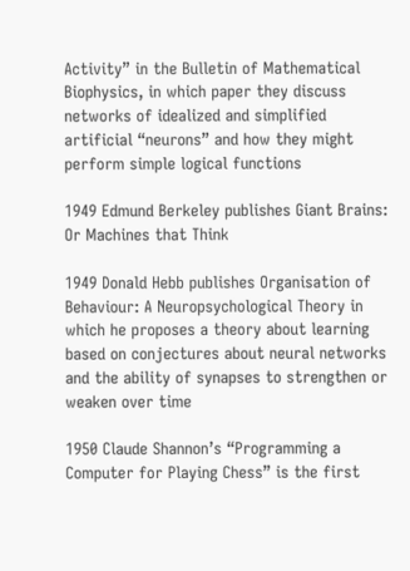Activity” in the Bulletin of Mathematical Biophysics, in which paper they discuss networks of idealized and simplified artificial “neurons” and how they might perform simple logical functions

1949 Edmund Berkeley publishes Giant Brains: Or Machines that Think

1949 Donald Hebb publishes Organisation of Behaviour: A Neuropsychological Theory in which he proposes a theory about learning based on conjectures about neural networks and the ability of synapses to strengthen or weaken over time

1950 Claude Shannon’s “Programming a Computer for Playing Chess” is the first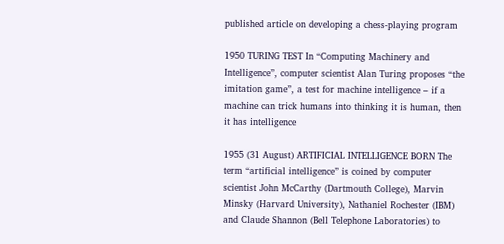published article on developing a chess-playing program

1950 TURING TEST In “Computing Machinery and Intelligence”, computer scientist Alan Turing proposes “the imitation game”, a test for machine intelligence – if a machine can trick humans into thinking it is human, then it has intelligence

1955 (31 August) ARTIFICIAL INTELLIGENCE BORN The term “artificial intelligence” is coined by computer scientist John McCarthy (Dartmouth College), Marvin Minsky (Harvard University), Nathaniel Rochester (IBM) and Claude Shannon (Bell Telephone Laboratories) to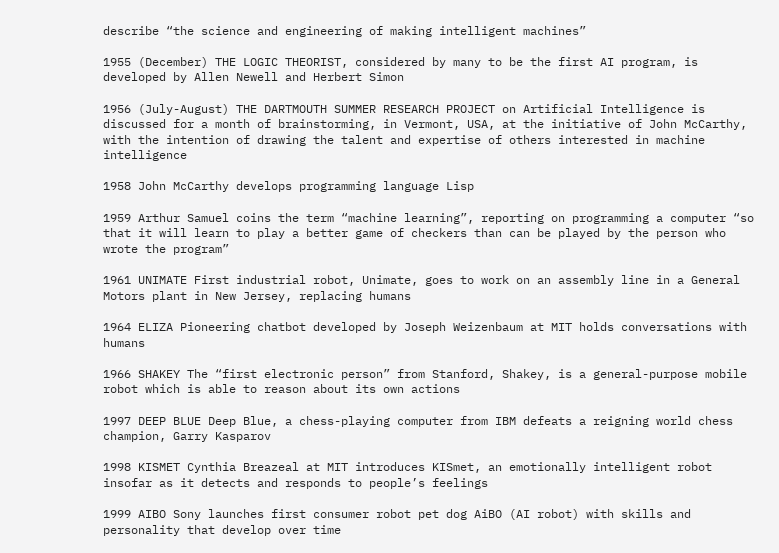describe “the science and engineering of making intelligent machines”

1955 (December) THE LOGIC THEORIST, considered by many to be the first AI program, is developed by Allen Newell and Herbert Simon

1956 (July-August) THE DARTMOUTH SUMMER RESEARCH PROJECT on Artificial Intelligence is discussed for a month of brainstorming, in Vermont, USA, at the initiative of John McCarthy, with the intention of drawing the talent and expertise of others interested in machine intelligence

1958 John McCarthy develops programming language Lisp

1959 Arthur Samuel coins the term “machine learning”, reporting on programming a computer “so that it will learn to play a better game of checkers than can be played by the person who wrote the program”

1961 UNIMATE First industrial robot, Unimate, goes to work on an assembly line in a General Motors plant in New Jersey, replacing humans

1964 ELIZA Pioneering chatbot developed by Joseph Weizenbaum at MIT holds conversations with humans

1966 SHAKEY The “first electronic person” from Stanford, Shakey, is a general-purpose mobile robot which is able to reason about its own actions

1997 DEEP BLUE Deep Blue, a chess-playing computer from IBM defeats a reigning world chess champion, Garry Kasparov

1998 KISMET Cynthia Breazeal at MIT introduces KISmet, an emotionally intelligent robot insofar as it detects and responds to people’s feelings

1999 AIBO Sony launches first consumer robot pet dog AiBO (AI robot) with skills and personality that develop over time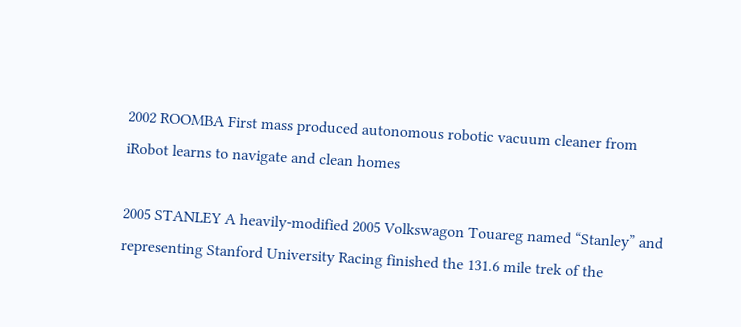2002 ROOMBA First mass produced autonomous robotic vacuum cleaner from iRobot learns to navigate and clean homes

2005 STANLEY A heavily-modified 2005 Volkswagon Touareg named “Stanley” and representing Stanford University Racing finished the 131.6 mile trek of the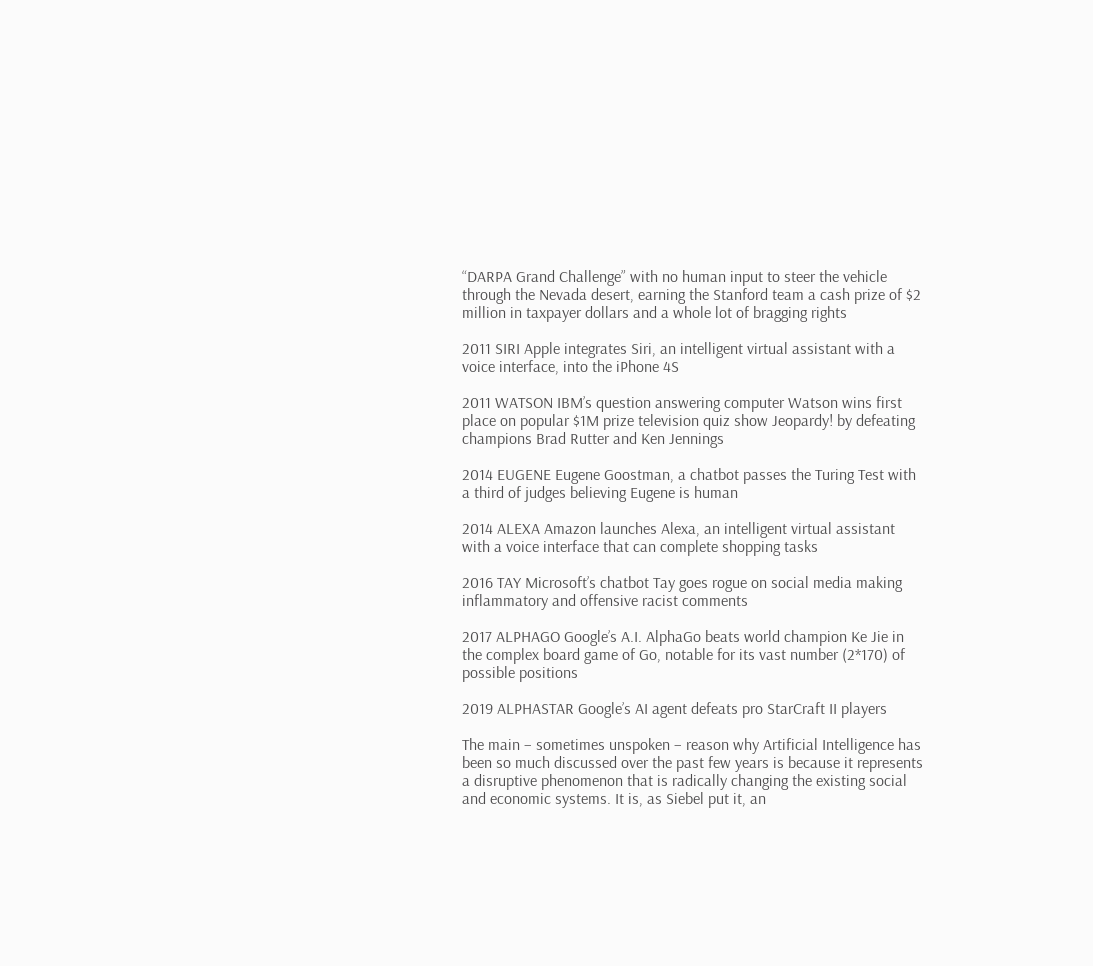“DARPA Grand Challenge” with no human input to steer the vehicle through the Nevada desert, earning the Stanford team a cash prize of $2 million in taxpayer dollars and a whole lot of bragging rights

2011 SIRI Apple integrates Siri, an intelligent virtual assistant with a voice interface, into the iPhone 4S

2011 WATSON IBM’s question answering computer Watson wins first place on popular $1M prize television quiz show Jeopardy! by defeating champions Brad Rutter and Ken Jennings

2014 EUGENE Eugene Goostman, a chatbot passes the Turing Test with a third of judges believing Eugene is human

2014 ALEXA Amazon launches Alexa, an intelligent virtual assistant with a voice interface that can complete shopping tasks

2016 TAY Microsoft’s chatbot Tay goes rogue on social media making inflammatory and offensive racist comments

2017 ALPHAGO Google’s A.I. AlphaGo beats world champion Ke Jie in the complex board game of Go, notable for its vast number (2*170) of possible positions

2019 ALPHASTAR Google’s AI agent defeats pro StarCraft II players

The main – sometimes unspoken – reason why Artificial Intelligence has been so much discussed over the past few years is because it represents a disruptive phenomenon that is radically changing the existing social and economic systems. It is, as Siebel put it, an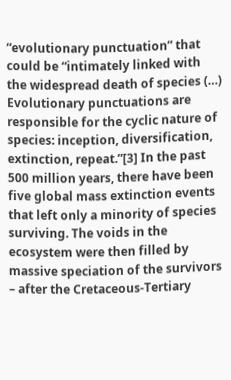“evolutionary punctuation” that could be “intimately linked with the widespread death of species (…) Evolutionary punctuations are responsible for the cyclic nature of species: inception, diversification, extinction, repeat.”[3] In the past 500 million years, there have been five global mass extinction events that left only a minority of species surviving. The voids in the ecosystem were then filled by massive speciation of the survivors – after the Cretaceous-Tertiary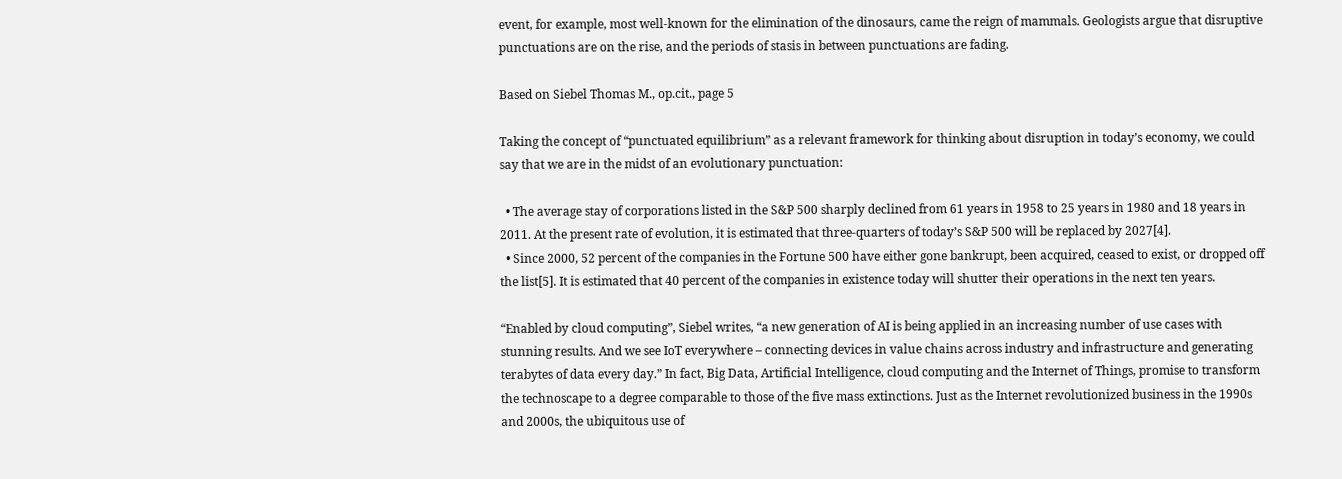event, for example, most well-known for the elimination of the dinosaurs, came the reign of mammals. Geologists argue that disruptive punctuations are on the rise, and the periods of stasis in between punctuations are fading.

Based on Siebel Thomas M., op.cit., page 5

Taking the concept of “punctuated equilibrium” as a relevant framework for thinking about disruption in today’s economy, we could say that we are in the midst of an evolutionary punctuation:

  • The average stay of corporations listed in the S&P 500 sharply declined from 61 years in 1958 to 25 years in 1980 and 18 years in 2011. At the present rate of evolution, it is estimated that three-quarters of today’s S&P 500 will be replaced by 2027[4].
  • Since 2000, 52 percent of the companies in the Fortune 500 have either gone bankrupt, been acquired, ceased to exist, or dropped off the list[5]. It is estimated that 40 percent of the companies in existence today will shutter their operations in the next ten years.

“Enabled by cloud computing”, Siebel writes, “a new generation of AI is being applied in an increasing number of use cases with stunning results. And we see IoT everywhere – connecting devices in value chains across industry and infrastructure and generating terabytes of data every day.” In fact, Big Data, Artificial Intelligence, cloud computing and the Internet of Things, promise to transform the technoscape to a degree comparable to those of the five mass extinctions. Just as the Internet revolutionized business in the 1990s and 2000s, the ubiquitous use of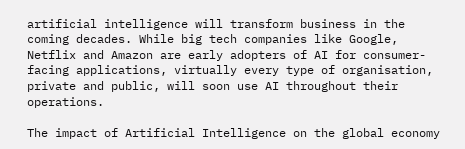artificial intelligence will transform business in the coming decades. While big tech companies like Google, Netflix and Amazon are early adopters of AI for consumer-facing applications, virtually every type of organisation, private and public, will soon use AI throughout their operations.

The impact of Artificial Intelligence on the global economy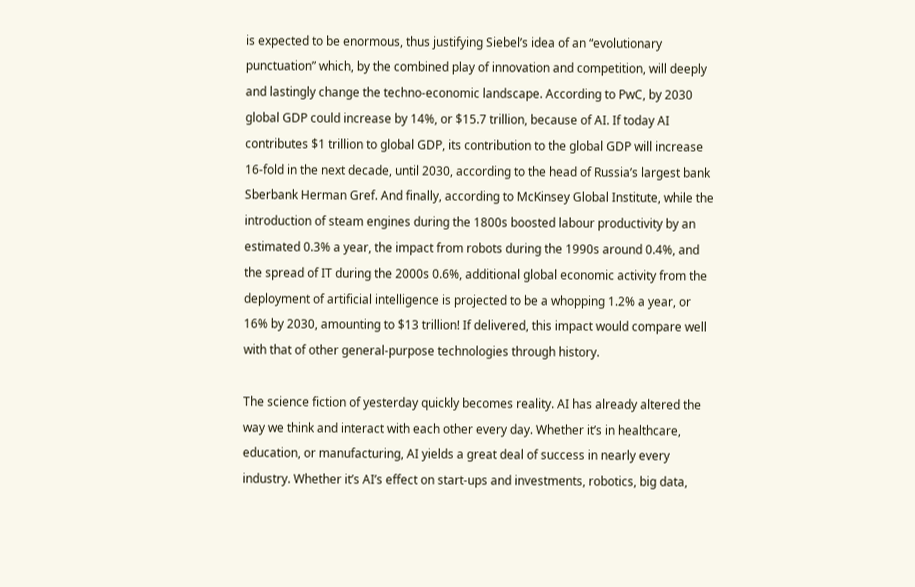is expected to be enormous, thus justifying Siebel’s idea of an “evolutionary punctuation” which, by the combined play of innovation and competition, will deeply and lastingly change the techno-economic landscape. According to PwC, by 2030 global GDP could increase by 14%, or $15.7 trillion, because of AI. If today AI contributes $1 trillion to global GDP, its contribution to the global GDP will increase 16-fold in the next decade, until 2030, according to the head of Russia’s largest bank Sberbank Herman Gref. And finally, according to McKinsey Global Institute, while the introduction of steam engines during the 1800s boosted labour productivity by an estimated 0.3% a year, the impact from robots during the 1990s around 0.4%, and the spread of IT during the 2000s 0.6%, additional global economic activity from the deployment of artificial intelligence is projected to be a whopping 1.2% a year, or 16% by 2030, amounting to $13 trillion! If delivered, this impact would compare well with that of other general-purpose technologies through history.

The science fiction of yesterday quickly becomes reality. AI has already altered the way we think and interact with each other every day. Whether it’s in healthcare, education, or manufacturing, AI yields a great deal of success in nearly every industry. Whether it’s AI’s effect on start-ups and investments, robotics, big data,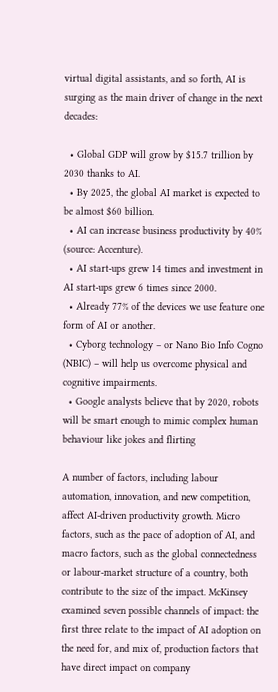virtual digital assistants, and so forth, AI is surging as the main driver of change in the next decades:

  • Global GDP will grow by $15.7 trillion by 2030 thanks to AI.
  • By 2025, the global AI market is expected to be almost $60 billion.
  • AI can increase business productivity by 40% (source: Accenture).
  • AI start-ups grew 14 times and investment in AI start-ups grew 6 times since 2000.
  • Already 77% of the devices we use feature one form of AI or another.
  • Cyborg technology – or Nano Bio Info Cogno (NBIC) – will help us overcome physical and cognitive impairments.
  • Google analysts believe that by 2020, robots will be smart enough to mimic complex human behaviour like jokes and flirting

A number of factors, including labour automation, innovation, and new competition, affect AI-driven productivity growth. Micro factors, such as the pace of adoption of AI, and macro factors, such as the global connectedness or labour-market structure of a country, both contribute to the size of the impact. McKinsey examined seven possible channels of impact: the first three relate to the impact of AI adoption on the need for, and mix of, production factors that have direct impact on company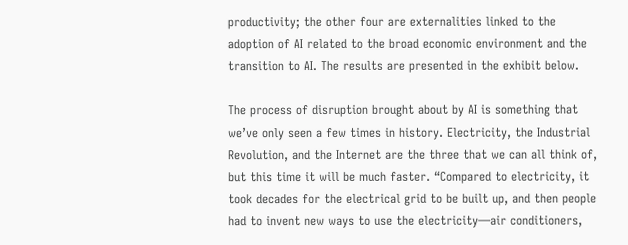productivity; the other four are externalities linked to the adoption of AI related to the broad economic environment and the transition to AI. The results are presented in the exhibit below.

The process of disruption brought about by AI is something that we’ve only seen a few times in history. Electricity, the Industrial Revolution, and the Internet are the three that we can all think of, but this time it will be much faster. “Compared to electricity, it took decades for the electrical grid to be built up, and then people had to invent new ways to use the electricity—air conditioners,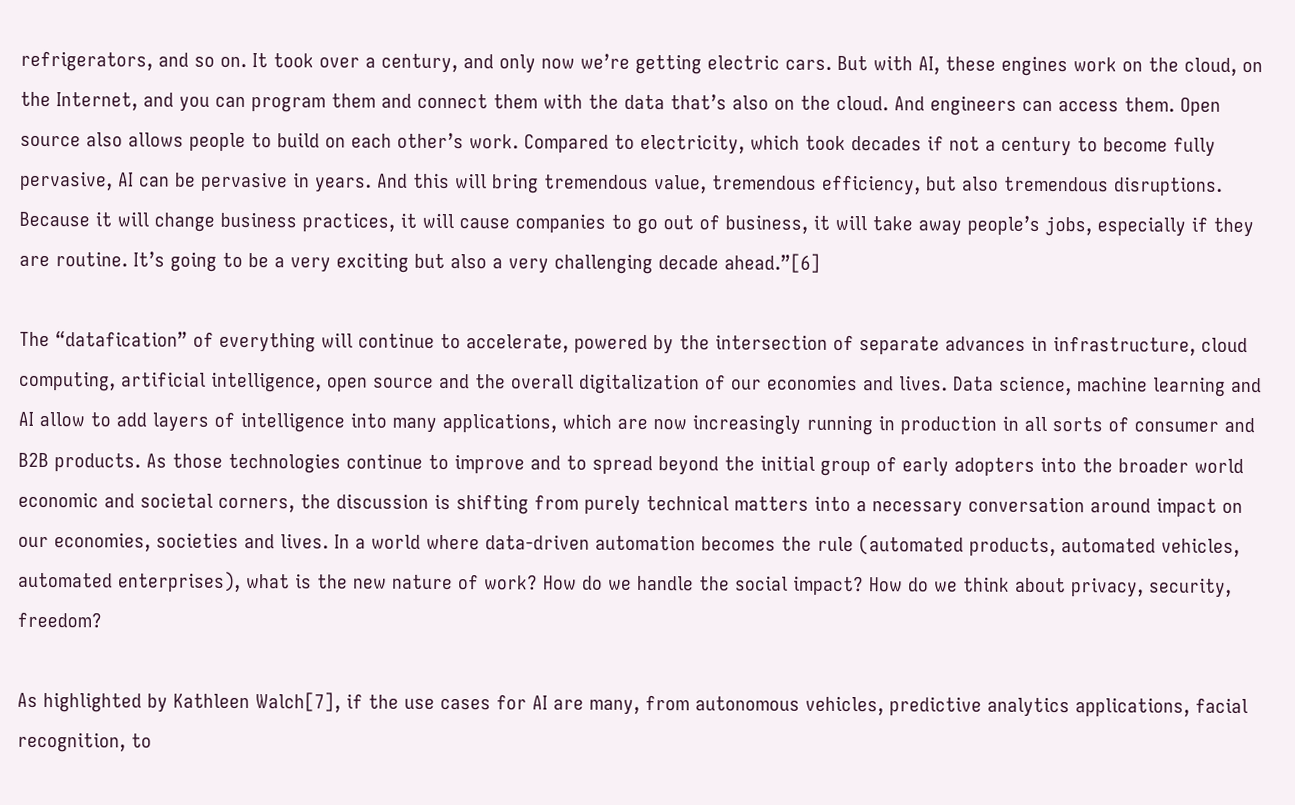refrigerators, and so on. It took over a century, and only now we’re getting electric cars. But with AI, these engines work on the cloud, on the Internet, and you can program them and connect them with the data that’s also on the cloud. And engineers can access them. Open source also allows people to build on each other’s work. Compared to electricity, which took decades if not a century to become fully pervasive, AI can be pervasive in years. And this will bring tremendous value, tremendous efficiency, but also tremendous disruptions. Because it will change business practices, it will cause companies to go out of business, it will take away people’s jobs, especially if they are routine. It’s going to be a very exciting but also a very challenging decade ahead.”[6]

The “datafication” of everything will continue to accelerate, powered by the intersection of separate advances in infrastructure, cloud computing, artificial intelligence, open source and the overall digitalization of our economies and lives. Data science, machine learning and AI allow to add layers of intelligence into many applications, which are now increasingly running in production in all sorts of consumer and B2B products. As those technologies continue to improve and to spread beyond the initial group of early adopters into the broader world economic and societal corners, the discussion is shifting from purely technical matters into a necessary conversation around impact on our economies, societies and lives. In a world where data-driven automation becomes the rule (automated products, automated vehicles, automated enterprises), what is the new nature of work? How do we handle the social impact? How do we think about privacy, security, freedom?

As highlighted by Kathleen Walch[7], if the use cases for AI are many, from autonomous vehicles, predictive analytics applications, facial recognition, to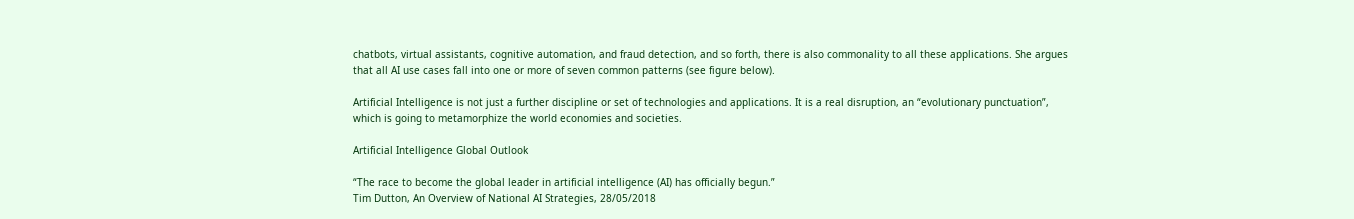chatbots, virtual assistants, cognitive automation, and fraud detection, and so forth, there is also commonality to all these applications. She argues that all AI use cases fall into one or more of seven common patterns (see figure below).

Artificial Intelligence is not just a further discipline or set of technologies and applications. It is a real disruption, an “evolutionary punctuation”, which is going to metamorphize the world economies and societies.

Artificial Intelligence Global Outlook

“The race to become the global leader in artificial intelligence (AI) has officially begun.”
Tim Dutton, An Overview of National AI Strategies, 28/05/2018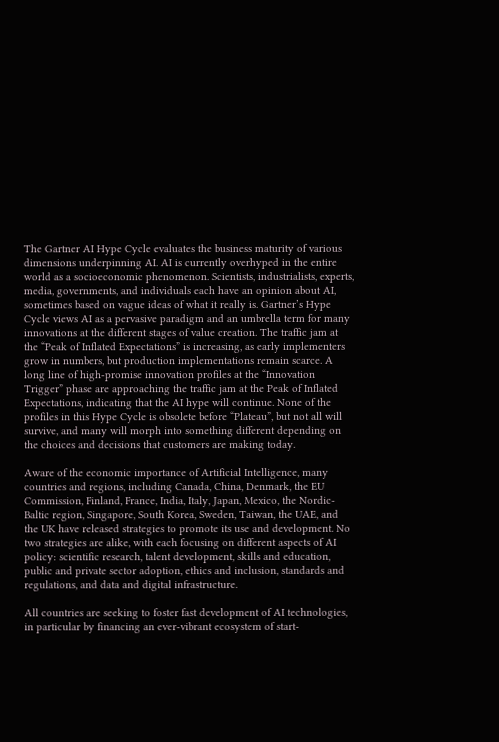The Gartner AI Hype Cycle evaluates the business maturity of various dimensions underpinning AI. AI is currently overhyped in the entire world as a socioeconomic phenomenon. Scientists, industrialists, experts, media, governments, and individuals each have an opinion about AI, sometimes based on vague ideas of what it really is. Gartner’s Hype Cycle views AI as a pervasive paradigm and an umbrella term for many innovations at the different stages of value creation. The traffic jam at the “Peak of Inflated Expectations” is increasing, as early implementers grow in numbers, but production implementations remain scarce. A long line of high-promise innovation profiles at the “Innovation Trigger” phase are approaching the traffic jam at the Peak of Inflated Expectations, indicating that the AI hype will continue. None of the profiles in this Hype Cycle is obsolete before “Plateau”, but not all will survive, and many will morph into something different depending on the choices and decisions that customers are making today.

Aware of the economic importance of Artificial Intelligence, many countries and regions, including Canada, China, Denmark, the EU Commission, Finland, France, India, Italy, Japan, Mexico, the Nordic-Baltic region, Singapore, South Korea, Sweden, Taiwan, the UAE, and the UK have released strategies to promote its use and development. No two strategies are alike, with each focusing on different aspects of AI policy: scientific research, talent development, skills and education, public and private sector adoption, ethics and inclusion, standards and regulations, and data and digital infrastructure.

All countries are seeking to foster fast development of AI technologies, in particular by financing an ever-vibrant ecosystem of start-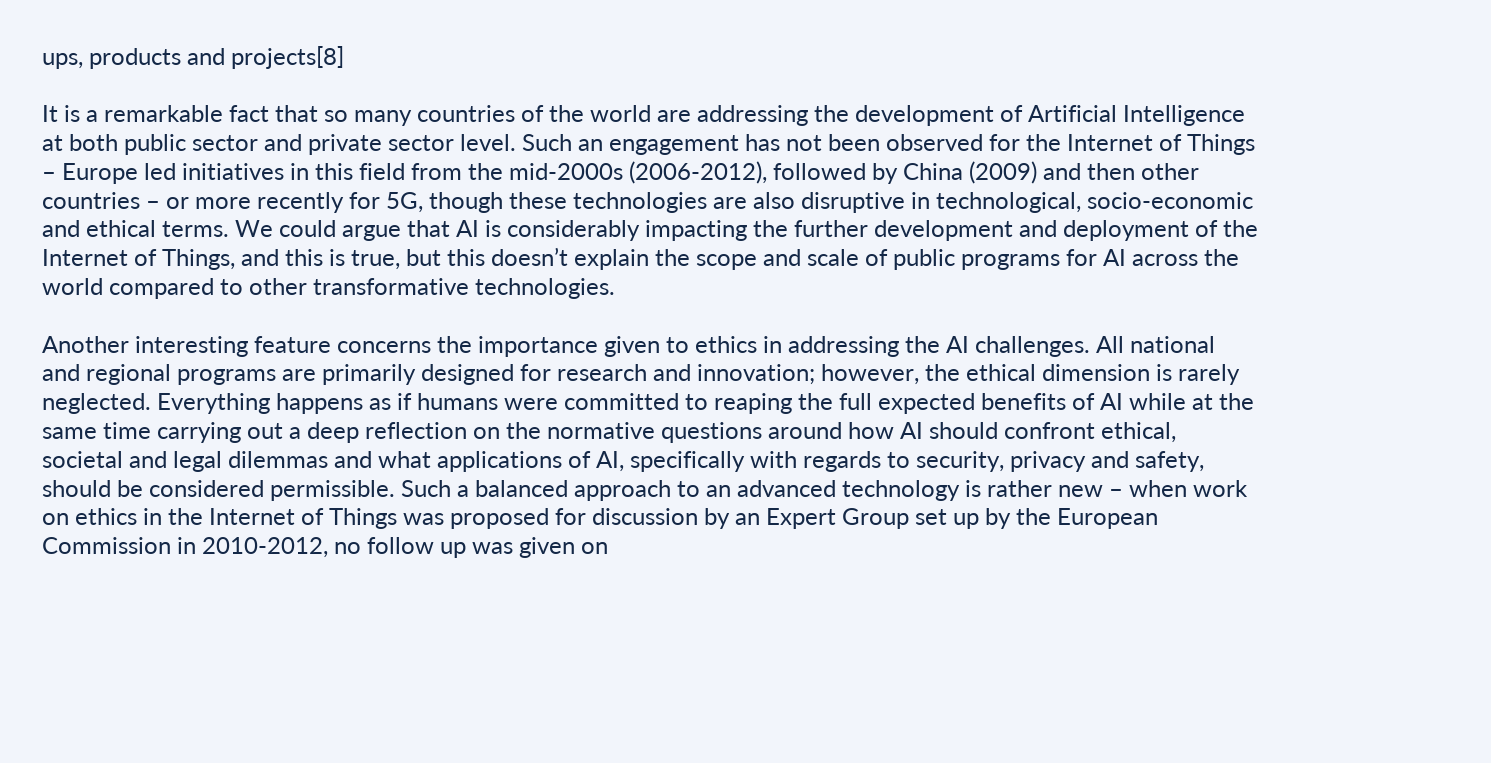ups, products and projects[8]

It is a remarkable fact that so many countries of the world are addressing the development of Artificial Intelligence at both public sector and private sector level. Such an engagement has not been observed for the Internet of Things – Europe led initiatives in this field from the mid-2000s (2006-2012), followed by China (2009) and then other countries – or more recently for 5G, though these technologies are also disruptive in technological, socio-economic and ethical terms. We could argue that AI is considerably impacting the further development and deployment of the Internet of Things, and this is true, but this doesn’t explain the scope and scale of public programs for AI across the world compared to other transformative technologies.

Another interesting feature concerns the importance given to ethics in addressing the AI challenges. All national and regional programs are primarily designed for research and innovation; however, the ethical dimension is rarely neglected. Everything happens as if humans were committed to reaping the full expected benefits of AI while at the same time carrying out a deep reflection on the normative questions around how AI should confront ethical, societal and legal dilemmas and what applications of AI, specifically with regards to security, privacy and safety, should be considered permissible. Such a balanced approach to an advanced technology is rather new – when work on ethics in the Internet of Things was proposed for discussion by an Expert Group set up by the European Commission in 2010-2012, no follow up was given on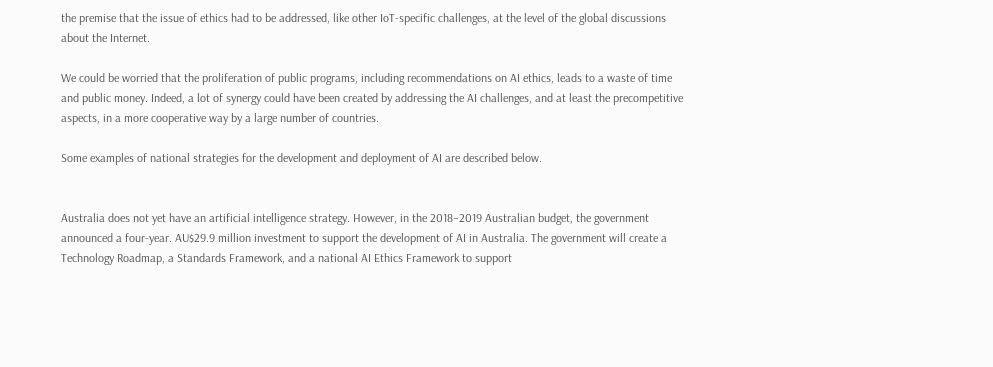the premise that the issue of ethics had to be addressed, like other IoT-specific challenges, at the level of the global discussions about the Internet.

We could be worried that the proliferation of public programs, including recommendations on AI ethics, leads to a waste of time and public money. Indeed, a lot of synergy could have been created by addressing the AI challenges, and at least the precompetitive aspects, in a more cooperative way by a large number of countries.

Some examples of national strategies for the development and deployment of AI are described below.


Australia does not yet have an artificial intelligence strategy. However, in the 2018–2019 Australian budget, the government announced a four-year. AU$29.9 million investment to support the development of AI in Australia. The government will create a Technology Roadmap, a Standards Framework, and a national AI Ethics Framework to support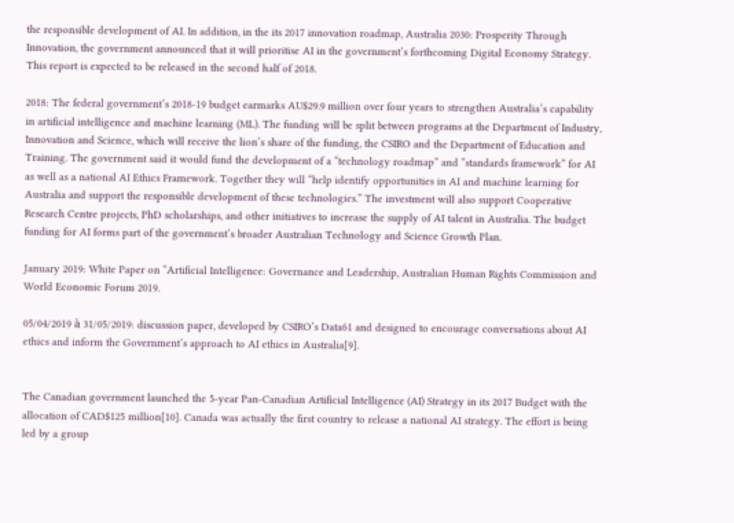the responsible development of AI. In addition, in the its 2017 innovation roadmap, Australia 2030: Prosperity Through Innovation, the government announced that it will prioritise AI in the government’s forthcoming Digital Economy Strategy. This report is expected to be released in the second half of 2018.

2018: The federal government’s 2018-19 budget earmarks AU$29.9 million over four years to strengthen Australia’s capability in artificial intelligence and machine learning (ML). The funding will be split between programs at the Department of Industry, Innovation and Science, which will receive the lion’s share of the funding, the CSIRO and the Department of Education and Training. The government said it would fund the development of a “technology roadmap” and “standards framework” for AI as well as a national AI Ethics Framework. Together they will “help identify opportunities in AI and machine learning for Australia and support the responsible development of these technologies.” The investment will also support Cooperative Research Centre projects, PhD scholarships, and other initiatives to increase the supply of AI talent in Australia. The budget funding for AI forms part of the government’s broader Australian Technology and Science Growth Plan.

January 2019: White Paper on “Artificial Intelligence: Governance and Leadership, Australian Human Rights Commission and World Economic Forum 2019.

05/04/2019 à 31/05/2019: discussion paper, developed by CSIRO’s Data61 and designed to encourage conversations about AI ethics and inform the Government’s approach to AI ethics in Australia[9].


The Canadian government launched the 5-year Pan-Canadian Artificial Intelligence (AI) Strategy in its 2017 Budget with the allocation of CAD$125 million[10]. Canada was actually the first country to release a national AI strategy. The effort is being led by a group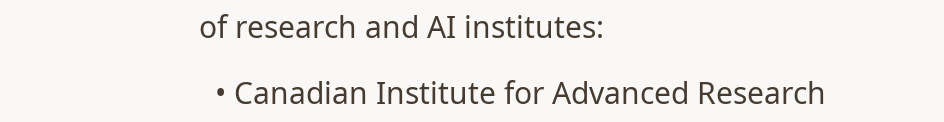of research and AI institutes:

  • Canadian Institute for Advanced Research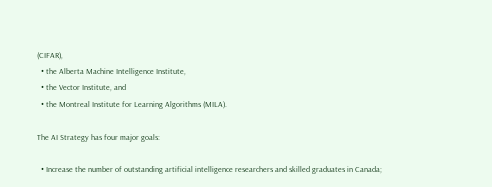(CIFAR),
  • the Alberta Machine Intelligence Institute,
  • the Vector Institute, and
  • the Montreal Institute for Learning Algorithms (MILA).

The AI Strategy has four major goals:

  • Increase the number of outstanding artificial intelligence researchers and skilled graduates in Canada;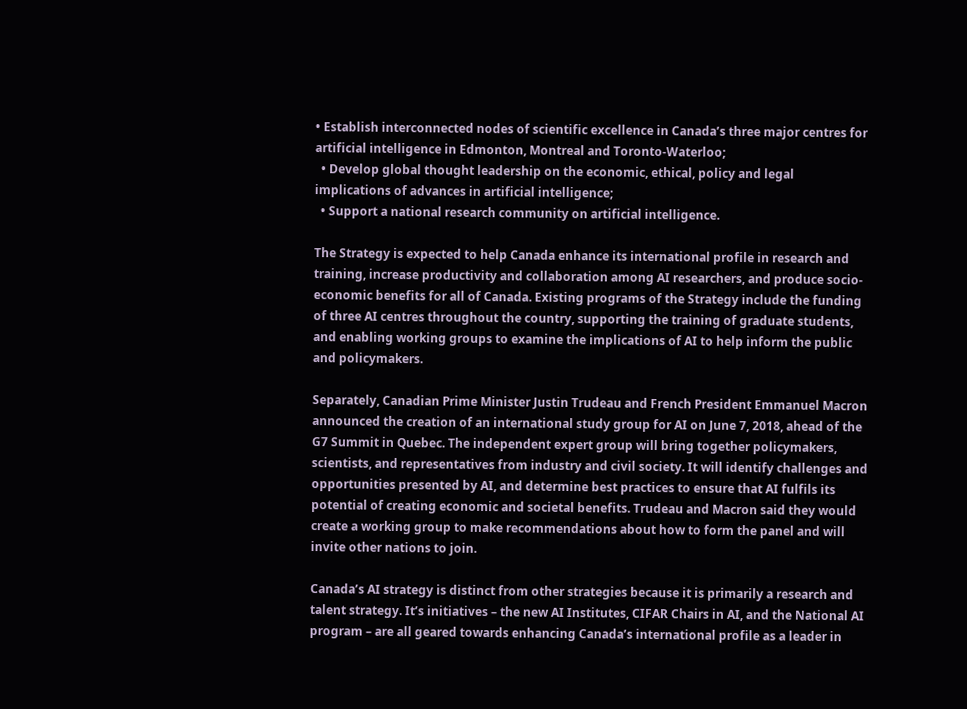• Establish interconnected nodes of scientific excellence in Canada’s three major centres for artificial intelligence in Edmonton, Montreal and Toronto-Waterloo;
  • Develop global thought leadership on the economic, ethical, policy and legal implications of advances in artificial intelligence;
  • Support a national research community on artificial intelligence.

The Strategy is expected to help Canada enhance its international profile in research and training, increase productivity and collaboration among AI researchers, and produce socio-economic benefits for all of Canada. Existing programs of the Strategy include the funding of three AI centres throughout the country, supporting the training of graduate students, and enabling working groups to examine the implications of AI to help inform the public and policymakers.

Separately, Canadian Prime Minister Justin Trudeau and French President Emmanuel Macron announced the creation of an international study group for AI on June 7, 2018, ahead of the G7 Summit in Quebec. The independent expert group will bring together policymakers, scientists, and representatives from industry and civil society. It will identify challenges and opportunities presented by AI, and determine best practices to ensure that AI fulfils its potential of creating economic and societal benefits. Trudeau and Macron said they would create a working group to make recommendations about how to form the panel and will invite other nations to join.

Canada’s AI strategy is distinct from other strategies because it is primarily a research and talent strategy. It’s initiatives – the new AI Institutes, CIFAR Chairs in AI, and the National AI program – are all geared towards enhancing Canada’s international profile as a leader in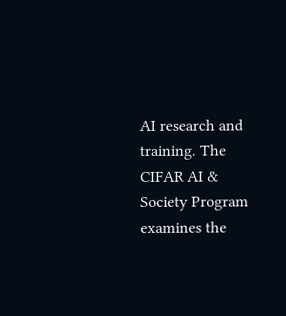AI research and training. The CIFAR AI & Society Program examines the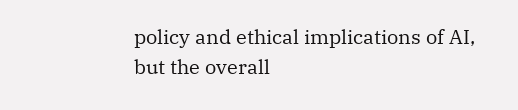policy and ethical implications of AI, but the overall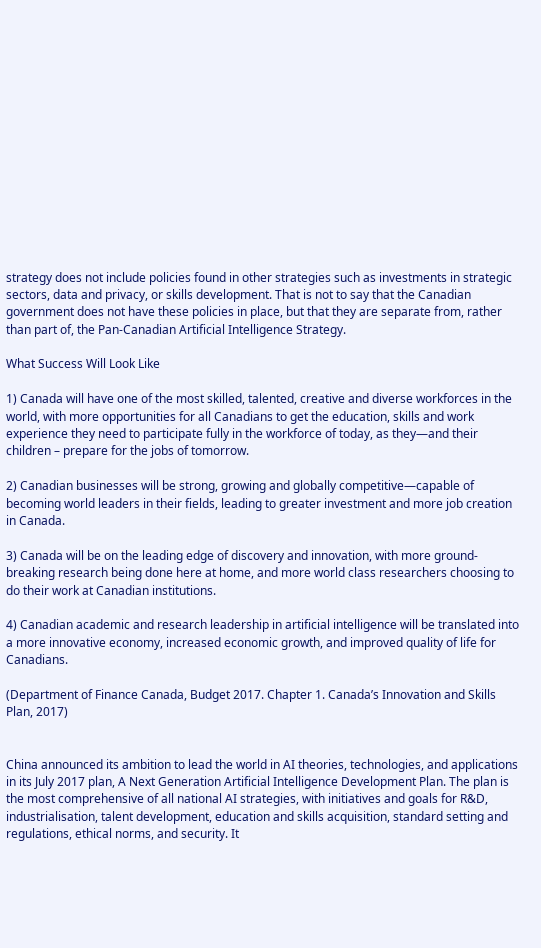strategy does not include policies found in other strategies such as investments in strategic sectors, data and privacy, or skills development. That is not to say that the Canadian government does not have these policies in place, but that they are separate from, rather than part of, the Pan-Canadian Artificial Intelligence Strategy.

What Success Will Look Like

1) Canada will have one of the most skilled, talented, creative and diverse workforces in the world, with more opportunities for all Canadians to get the education, skills and work experience they need to participate fully in the workforce of today, as they—and their children – prepare for the jobs of tomorrow.

2) Canadian businesses will be strong, growing and globally competitive—capable of becoming world leaders in their fields, leading to greater investment and more job creation in Canada.

3) Canada will be on the leading edge of discovery and innovation, with more ground-breaking research being done here at home, and more world class researchers choosing to do their work at Canadian institutions.

4) Canadian academic and research leadership in artificial intelligence will be translated into a more innovative economy, increased economic growth, and improved quality of life for Canadians.

(Department of Finance Canada, Budget 2017. Chapter 1. Canada’s Innovation and Skills Plan, 2017)


China announced its ambition to lead the world in AI theories, technologies, and applications in its July 2017 plan, A Next Generation Artificial Intelligence Development Plan. The plan is the most comprehensive of all national AI strategies, with initiatives and goals for R&D, industrialisation, talent development, education and skills acquisition, standard setting and regulations, ethical norms, and security. It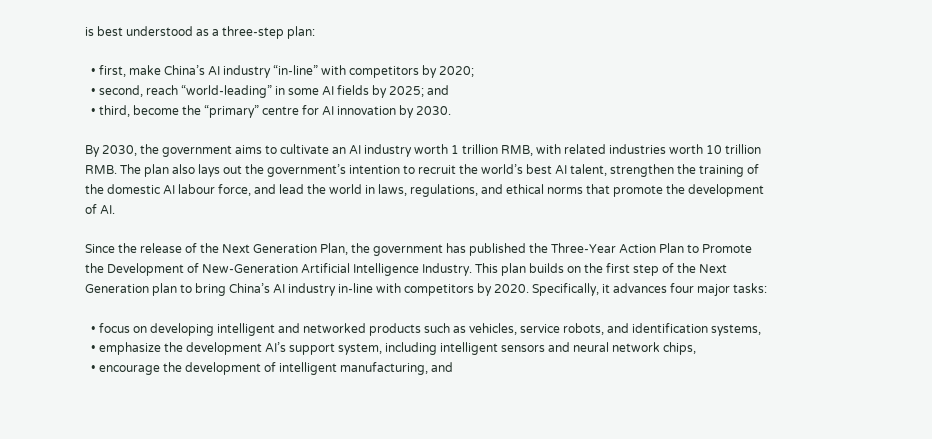is best understood as a three-step plan:

  • first, make China’s AI industry “in-line” with competitors by 2020;
  • second, reach “world-leading” in some AI fields by 2025; and
  • third, become the “primary” centre for AI innovation by 2030.

By 2030, the government aims to cultivate an AI industry worth 1 trillion RMB, with related industries worth 10 trillion RMB. The plan also lays out the government’s intention to recruit the world’s best AI talent, strengthen the training of the domestic AI labour force, and lead the world in laws, regulations, and ethical norms that promote the development of AI.

Since the release of the Next Generation Plan, the government has published the Three-Year Action Plan to Promote the Development of New-Generation Artificial Intelligence Industry. This plan builds on the first step of the Next Generation plan to bring China’s AI industry in-line with competitors by 2020. Specifically, it advances four major tasks:

  • focus on developing intelligent and networked products such as vehicles, service robots, and identification systems,
  • emphasize the development AI’s support system, including intelligent sensors and neural network chips,
  • encourage the development of intelligent manufacturing, and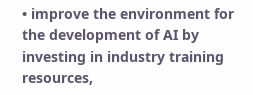• improve the environment for the development of AI by investing in industry training resources,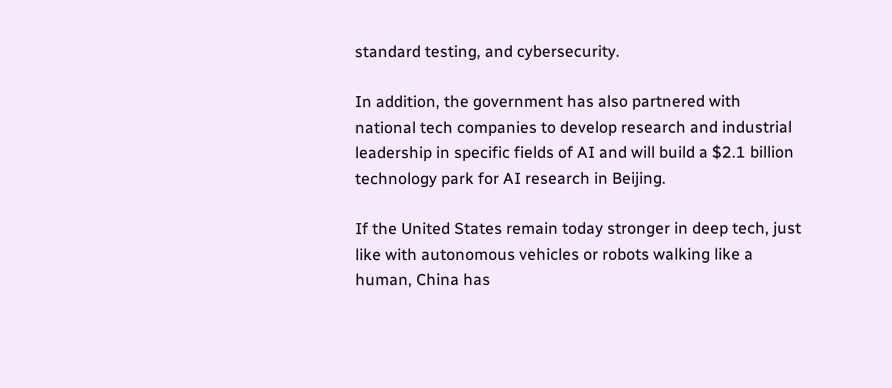standard testing, and cybersecurity.

In addition, the government has also partnered with national tech companies to develop research and industrial leadership in specific fields of AI and will build a $2.1 billion technology park for AI research in Beijing.

If the United States remain today stronger in deep tech, just like with autonomous vehicles or robots walking like a human, China has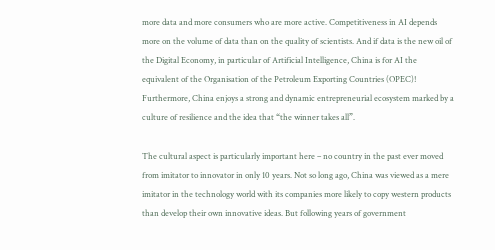more data and more consumers who are more active. Competitiveness in AI depends more on the volume of data than on the quality of scientists. And if data is the new oil of the Digital Economy, in particular of Artificial Intelligence, China is for AI the equivalent of the Organisation of the Petroleum Exporting Countries (OPEC)! Furthermore, China enjoys a strong and dynamic entrepreneurial ecosystem marked by a culture of resilience and the idea that “the winner takes all”.

The cultural aspect is particularly important here – no country in the past ever moved from imitator to innovator in only 10 years. Not so long ago, China was viewed as a mere imitator in the technology world with its companies more likely to copy western products than develop their own innovative ideas. But following years of government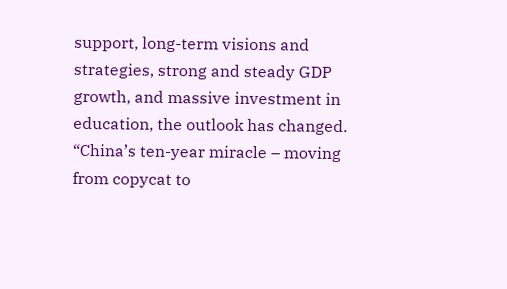support, long-term visions and strategies, strong and steady GDP growth, and massive investment in education, the outlook has changed. “China’s ten-year miracle – moving from copycat to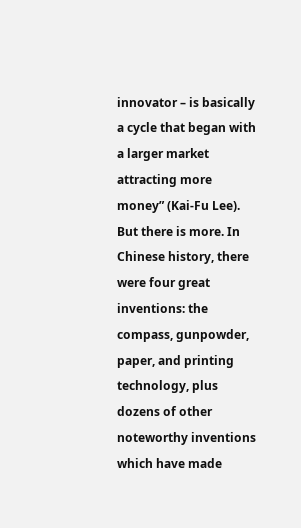innovator – is basically a cycle that began with a larger market attracting more money” (Kai-Fu Lee). But there is more. In Chinese history, there were four great inventions: the compass, gunpowder, paper, and printing technology, plus dozens of other noteworthy inventions which have made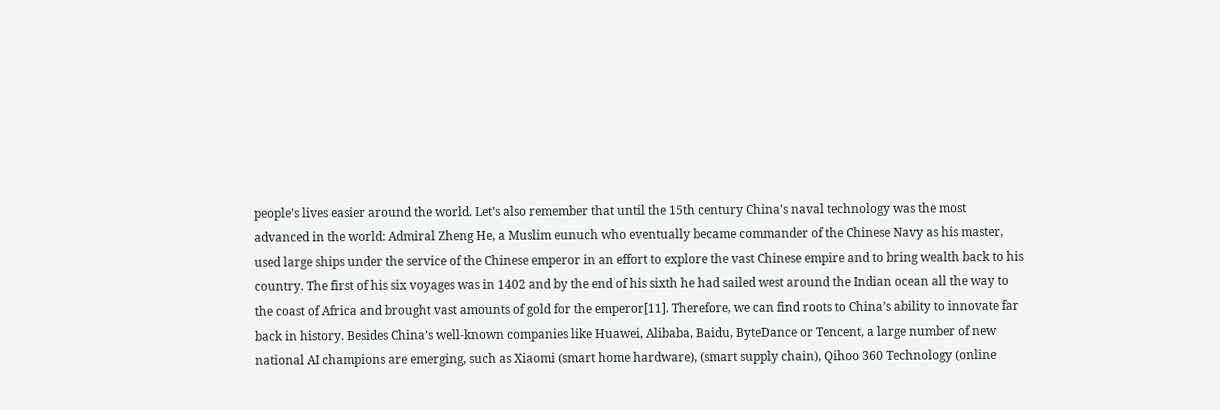people’s lives easier around the world. Let’s also remember that until the 15th century China’s naval technology was the most advanced in the world: Admiral Zheng He, a Muslim eunuch who eventually became commander of the Chinese Navy as his master, used large ships under the service of the Chinese emperor in an effort to explore the vast Chinese empire and to bring wealth back to his country. The first of his six voyages was in 1402 and by the end of his sixth he had sailed west around the Indian ocean all the way to the coast of Africa and brought vast amounts of gold for the emperor[11]. Therefore, we can find roots to China’s ability to innovate far back in history. Besides China’s well-known companies like Huawei, Alibaba, Baidu, ByteDance or Tencent, a large number of new national AI champions are emerging, such as Xiaomi (smart home hardware), (smart supply chain), Qihoo 360 Technology (online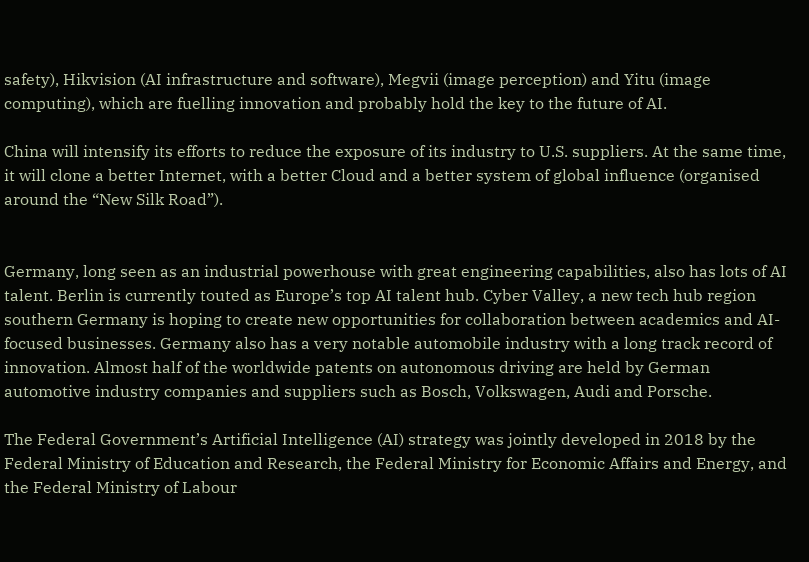safety), Hikvision (AI infrastructure and software), Megvii (image perception) and Yitu (image computing), which are fuelling innovation and probably hold the key to the future of AI.

China will intensify its efforts to reduce the exposure of its industry to U.S. suppliers. At the same time, it will clone a better Internet, with a better Cloud and a better system of global influence (organised around the “New Silk Road”).


Germany, long seen as an industrial powerhouse with great engineering capabilities, also has lots of AI talent. Berlin is currently touted as Europe’s top AI talent hub. Cyber Valley, a new tech hub region southern Germany is hoping to create new opportunities for collaboration between academics and AI-focused businesses. Germany also has a very notable automobile industry with a long track record of innovation. Almost half of the worldwide patents on autonomous driving are held by German automotive industry companies and suppliers such as Bosch, Volkswagen, Audi and Porsche.

The Federal Government’s Artificial Intelligence (AI) strategy was jointly developed in 2018 by the Federal Ministry of Education and Research, the Federal Ministry for Economic Affairs and Energy, and the Federal Ministry of Labour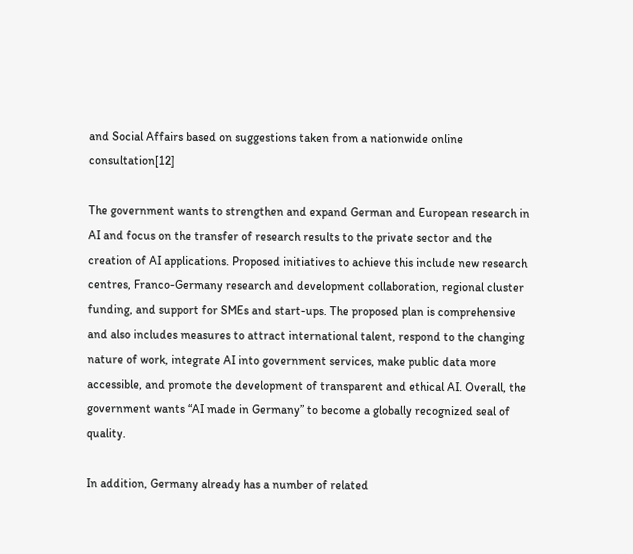and Social Affairs based on suggestions taken from a nationwide online consultation[12]

The government wants to strengthen and expand German and European research in AI and focus on the transfer of research results to the private sector and the creation of AI applications. Proposed initiatives to achieve this include new research centres, Franco-Germany research and development collaboration, regional cluster funding, and support for SMEs and start-ups. The proposed plan is comprehensive and also includes measures to attract international talent, respond to the changing nature of work, integrate AI into government services, make public data more accessible, and promote the development of transparent and ethical AI. Overall, the government wants “AI made in Germany” to become a globally recognized seal of quality.

In addition, Germany already has a number of related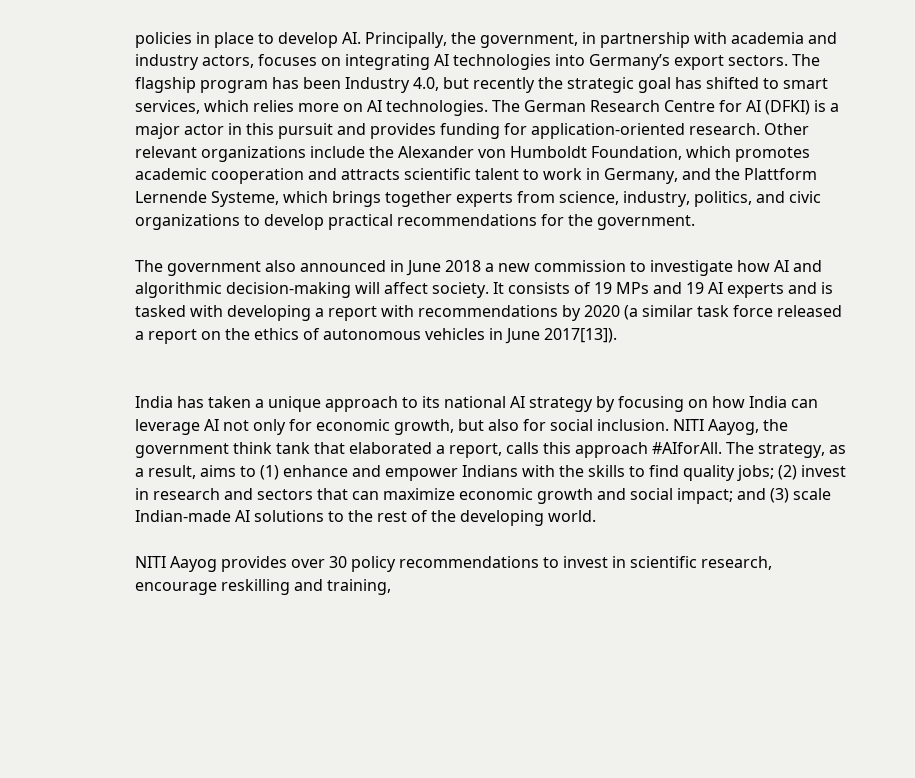policies in place to develop AI. Principally, the government, in partnership with academia and industry actors, focuses on integrating AI technologies into Germany’s export sectors. The flagship program has been Industry 4.0, but recently the strategic goal has shifted to smart services, which relies more on AI technologies. The German Research Centre for AI (DFKI) is a major actor in this pursuit and provides funding for application-oriented research. Other relevant organizations include the Alexander von Humboldt Foundation, which promotes academic cooperation and attracts scientific talent to work in Germany, and the Plattform Lernende Systeme, which brings together experts from science, industry, politics, and civic organizations to develop practical recommendations for the government.

The government also announced in June 2018 a new commission to investigate how AI and algorithmic decision-making will affect society. It consists of 19 MPs and 19 AI experts and is tasked with developing a report with recommendations by 2020 (a similar task force released a report on the ethics of autonomous vehicles in June 2017[13]).


India has taken a unique approach to its national AI strategy by focusing on how India can leverage AI not only for economic growth, but also for social inclusion. NITI Aayog, the government think tank that elaborated a report, calls this approach #AIforAll. The strategy, as a result, aims to (1) enhance and empower Indians with the skills to find quality jobs; (2) invest in research and sectors that can maximize economic growth and social impact; and (3) scale Indian-made AI solutions to the rest of the developing world.

NITI Aayog provides over 30 policy recommendations to invest in scientific research, encourage reskilling and training,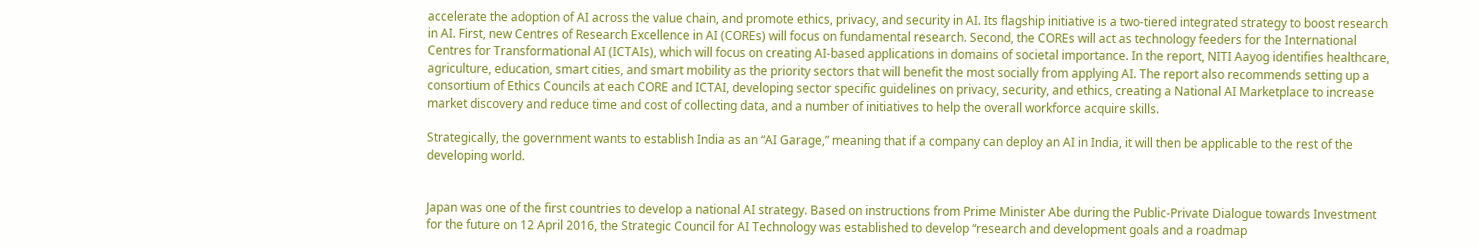accelerate the adoption of AI across the value chain, and promote ethics, privacy, and security in AI. Its flagship initiative is a two-tiered integrated strategy to boost research in AI. First, new Centres of Research Excellence in AI (COREs) will focus on fundamental research. Second, the COREs will act as technology feeders for the International Centres for Transformational AI (ICTAIs), which will focus on creating AI-based applications in domains of societal importance. In the report, NITI Aayog identifies healthcare, agriculture, education, smart cities, and smart mobility as the priority sectors that will benefit the most socially from applying AI. The report also recommends setting up a consortium of Ethics Councils at each CORE and ICTAI, developing sector specific guidelines on privacy, security, and ethics, creating a National AI Marketplace to increase market discovery and reduce time and cost of collecting data, and a number of initiatives to help the overall workforce acquire skills.

Strategically, the government wants to establish India as an “AI Garage,” meaning that if a company can deploy an AI in India, it will then be applicable to the rest of the developing world.


Japan was one of the first countries to develop a national AI strategy. Based on instructions from Prime Minister Abe during the Public-Private Dialogue towards Investment for the future on 12 April 2016, the Strategic Council for AI Technology was established to develop “research and development goals and a roadmap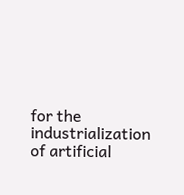for the industrialization of artificial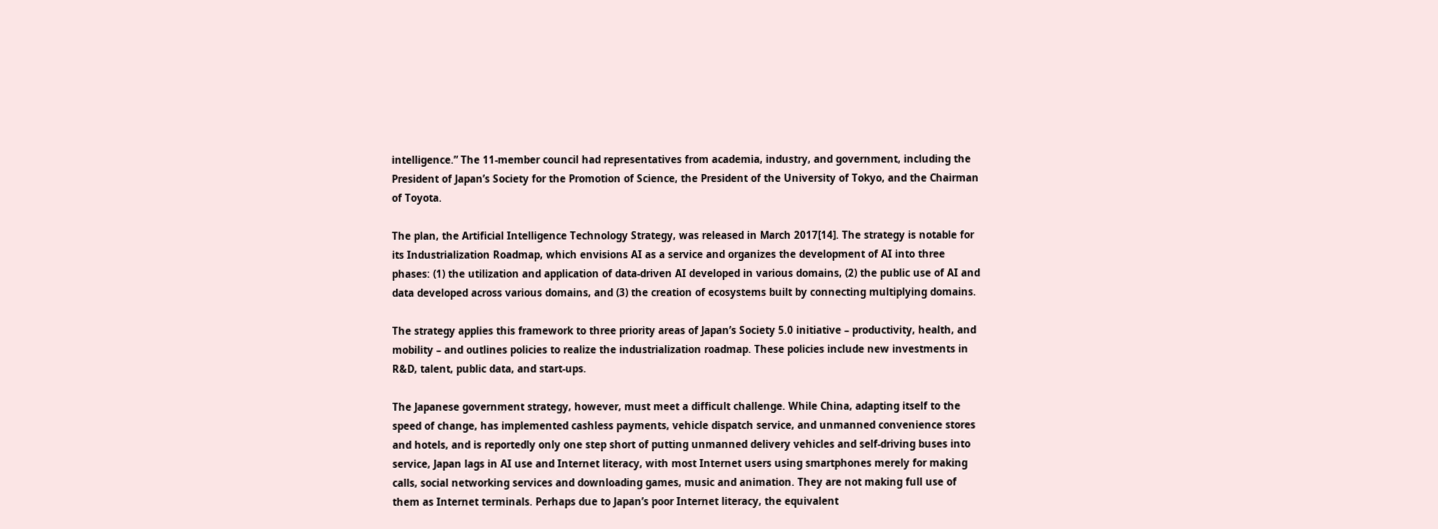intelligence.” The 11-member council had representatives from academia, industry, and government, including the President of Japan’s Society for the Promotion of Science, the President of the University of Tokyo, and the Chairman of Toyota.

The plan, the Artificial Intelligence Technology Strategy, was released in March 2017[14]. The strategy is notable for its Industrialization Roadmap, which envisions AI as a service and organizes the development of AI into three phases: (1) the utilization and application of data-driven AI developed in various domains, (2) the public use of AI and data developed across various domains, and (3) the creation of ecosystems built by connecting multiplying domains.

The strategy applies this framework to three priority areas of Japan’s Society 5.0 initiative – productivity, health, and mobility – and outlines policies to realize the industrialization roadmap. These policies include new investments in R&D, talent, public data, and start-ups.

The Japanese government strategy, however, must meet a difficult challenge. While China, adapting itself to the speed of change, has implemented cashless payments, vehicle dispatch service, and unmanned convenience stores and hotels, and is reportedly only one step short of putting unmanned delivery vehicles and self-driving buses into service, Japan lags in AI use and Internet literacy, with most Internet users using smartphones merely for making calls, social networking services and downloading games, music and animation. They are not making full use of them as Internet terminals. Perhaps due to Japan’s poor Internet literacy, the equivalent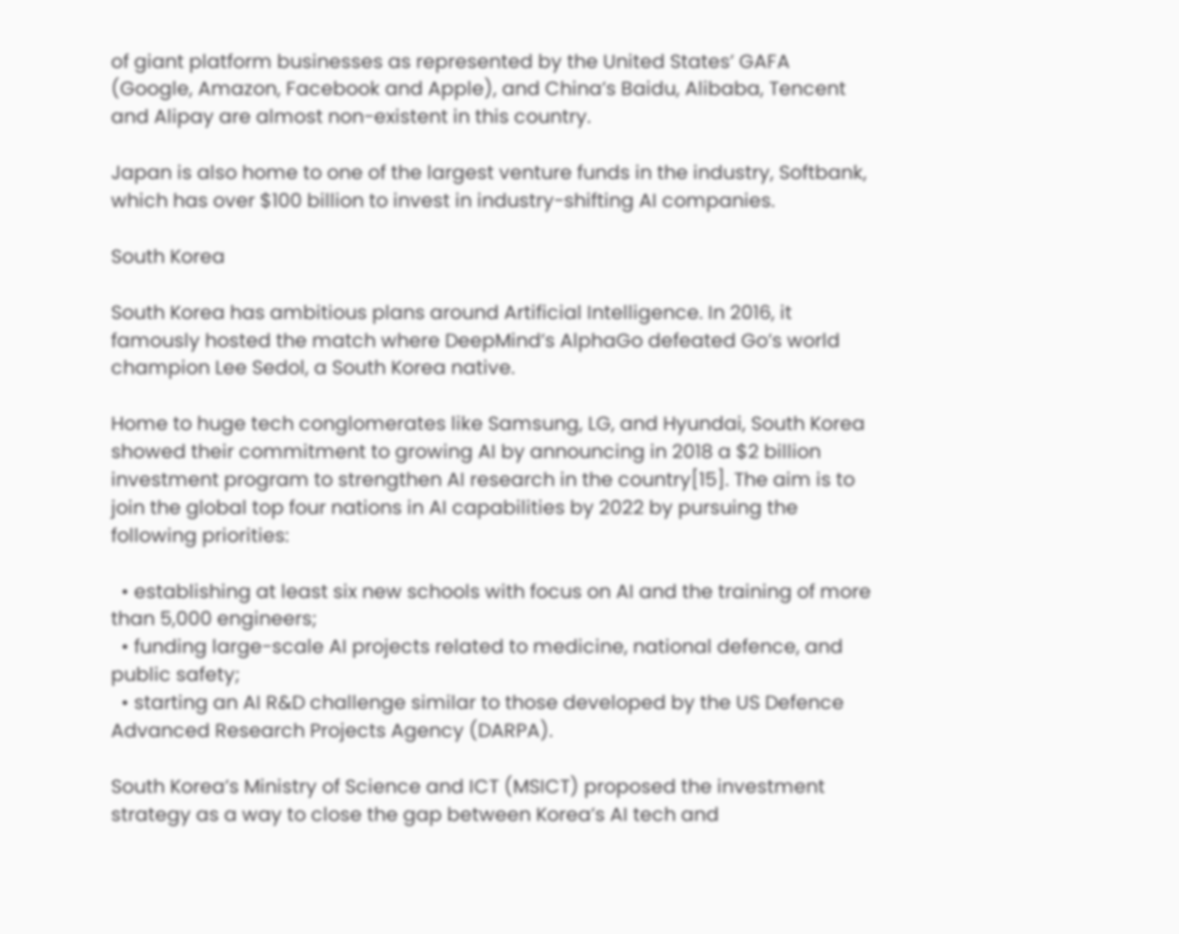of giant platform businesses as represented by the United States’ GAFA (Google, Amazon, Facebook and Apple), and China’s Baidu, Alibaba, Tencent and Alipay are almost non-existent in this country.

Japan is also home to one of the largest venture funds in the industry, Softbank, which has over $100 billion to invest in industry-shifting AI companies.

South Korea

South Korea has ambitious plans around Artificial Intelligence. In 2016, it famously hosted the match where DeepMind’s AlphaGo defeated Go’s world champion Lee Sedol, a South Korea native.

Home to huge tech conglomerates like Samsung, LG, and Hyundai, South Korea showed their commitment to growing AI by announcing in 2018 a $2 billion investment program to strengthen AI research in the country[15]. The aim is to join the global top four nations in AI capabilities by 2022 by pursuing the following priorities:

  • establishing at least six new schools with focus on AI and the training of more than 5,000 engineers;
  • funding large-scale AI projects related to medicine, national defence, and public safety;
  • starting an AI R&D challenge similar to those developed by the US Defence Advanced Research Projects Agency (DARPA).

South Korea’s Ministry of Science and ICT (MSICT) proposed the investment strategy as a way to close the gap between Korea’s AI tech and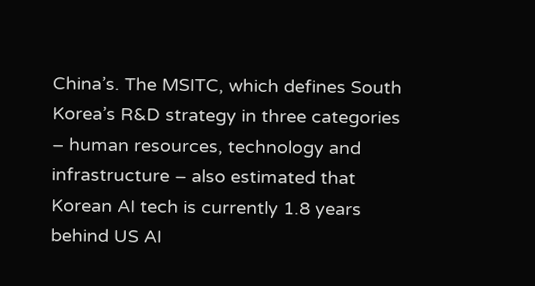China’s. The MSITC, which defines South Korea’s R&D strategy in three categories – human resources, technology and infrastructure – also estimated that Korean AI tech is currently 1.8 years behind US AI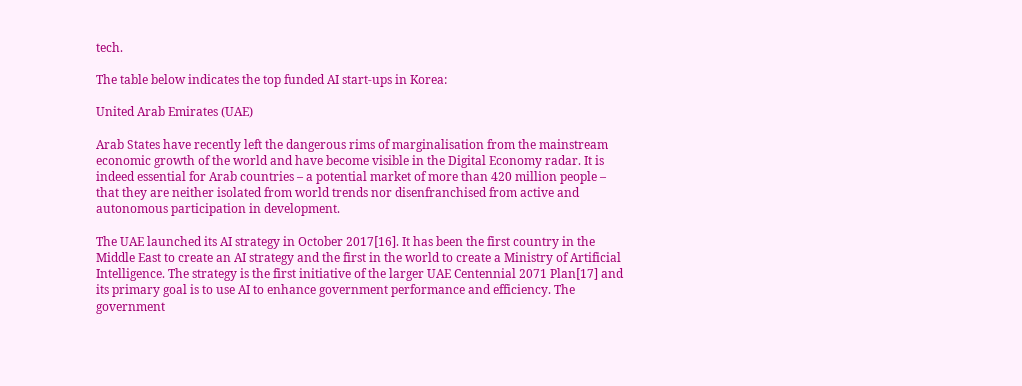tech.

The table below indicates the top funded AI start-ups in Korea:

United Arab Emirates (UAE)

Arab States have recently left the dangerous rims of marginalisation from the mainstream economic growth of the world and have become visible in the Digital Economy radar. It is indeed essential for Arab countries – a potential market of more than 420 million people – that they are neither isolated from world trends nor disenfranchised from active and autonomous participation in development.

The UAE launched its AI strategy in October 2017[16]. It has been the first country in the Middle East to create an AI strategy and the first in the world to create a Ministry of Artificial Intelligence. The strategy is the first initiative of the larger UAE Centennial 2071 Plan[17] and its primary goal is to use AI to enhance government performance and efficiency. The government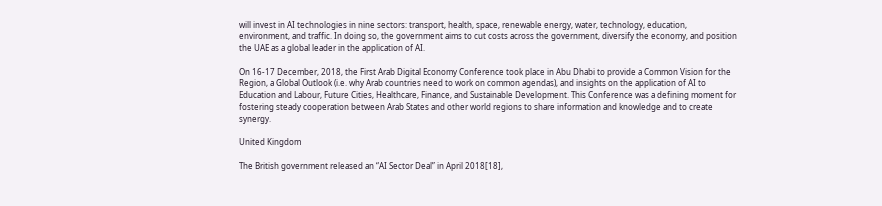will invest in AI technologies in nine sectors: transport, health, space, renewable energy, water, technology, education, environment, and traffic. In doing so, the government aims to cut costs across the government, diversify the economy, and position the UAE as a global leader in the application of AI.

On 16-17 December, 2018, the First Arab Digital Economy Conference took place in Abu Dhabi to provide a Common Vision for the Region, a Global Outlook (i.e. why Arab countries need to work on common agendas), and insights on the application of AI to Education and Labour, Future Cities, Healthcare, Finance, and Sustainable Development. This Conference was a defining moment for fostering steady cooperation between Arab States and other world regions to share information and knowledge and to create synergy.

United Kingdom

The British government released an “AI Sector Deal” in April 2018[18],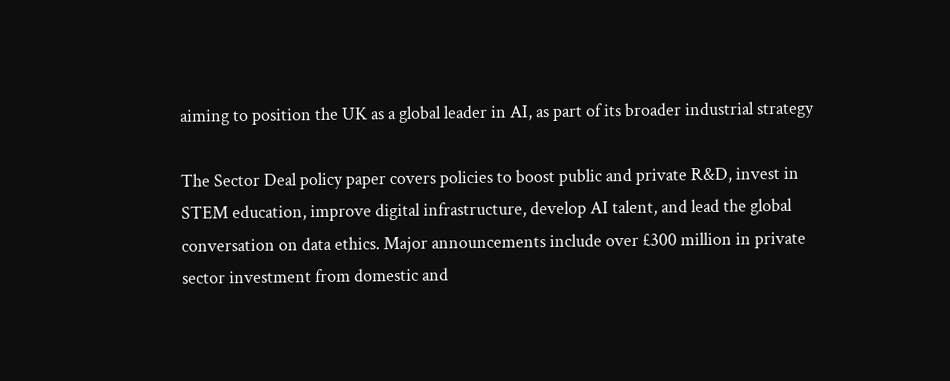aiming to position the UK as a global leader in AI, as part of its broader industrial strategy

The Sector Deal policy paper covers policies to boost public and private R&D, invest in STEM education, improve digital infrastructure, develop AI talent, and lead the global conversation on data ethics. Major announcements include over £300 million in private sector investment from domestic and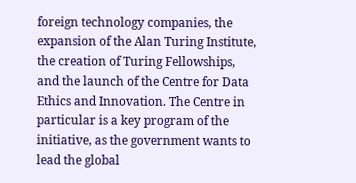foreign technology companies, the expansion of the Alan Turing Institute, the creation of Turing Fellowships, and the launch of the Centre for Data Ethics and Innovation. The Centre in particular is a key program of the initiative, as the government wants to lead the global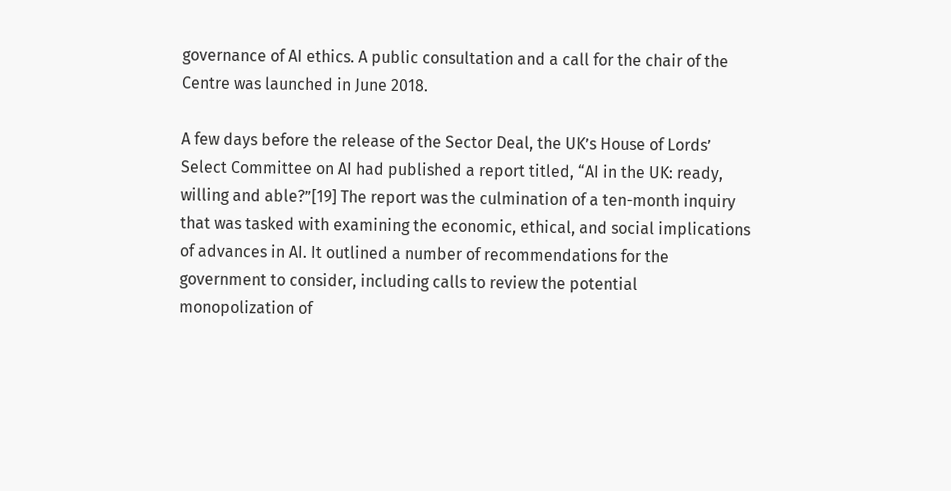governance of AI ethics. A public consultation and a call for the chair of the Centre was launched in June 2018.

A few days before the release of the Sector Deal, the UK’s House of Lords’ Select Committee on AI had published a report titled, “AI in the UK: ready, willing and able?”[19] The report was the culmination of a ten-month inquiry that was tasked with examining the economic, ethical, and social implications of advances in AI. It outlined a number of recommendations for the government to consider, including calls to review the potential monopolization of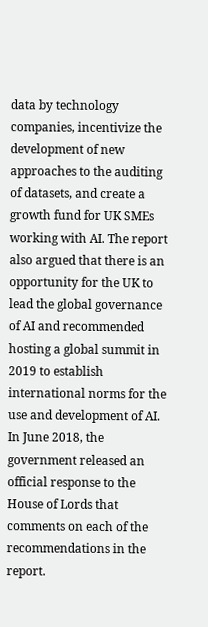data by technology companies, incentivize the development of new approaches to the auditing of datasets, and create a growth fund for UK SMEs working with AI. The report also argued that there is an opportunity for the UK to lead the global governance of AI and recommended hosting a global summit in 2019 to establish international norms for the use and development of AI. In June 2018, the government released an official response to the House of Lords that comments on each of the recommendations in the report.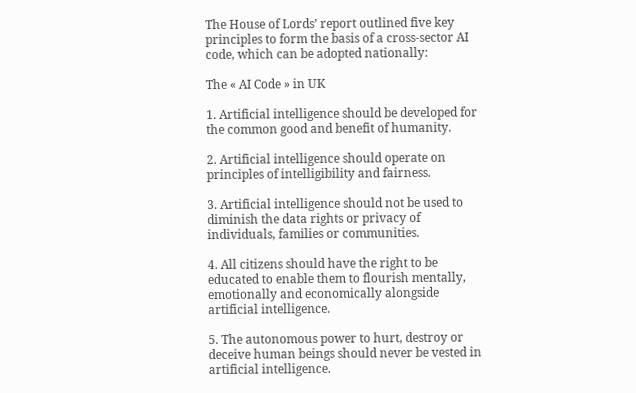The House of Lords’ report outlined five key principles to form the basis of a cross-sector AI code, which can be adopted nationally:

The « AI Code » in UK

1. Artificial intelligence should be developed for the common good and benefit of humanity.

2. Artificial intelligence should operate on principles of intelligibility and fairness.

3. Artificial intelligence should not be used to diminish the data rights or privacy of individuals, families or communities.

4. All citizens should have the right to be educated to enable them to flourish mentally, emotionally and economically alongside artificial intelligence.

5. The autonomous power to hurt, destroy or deceive human beings should never be vested in artificial intelligence.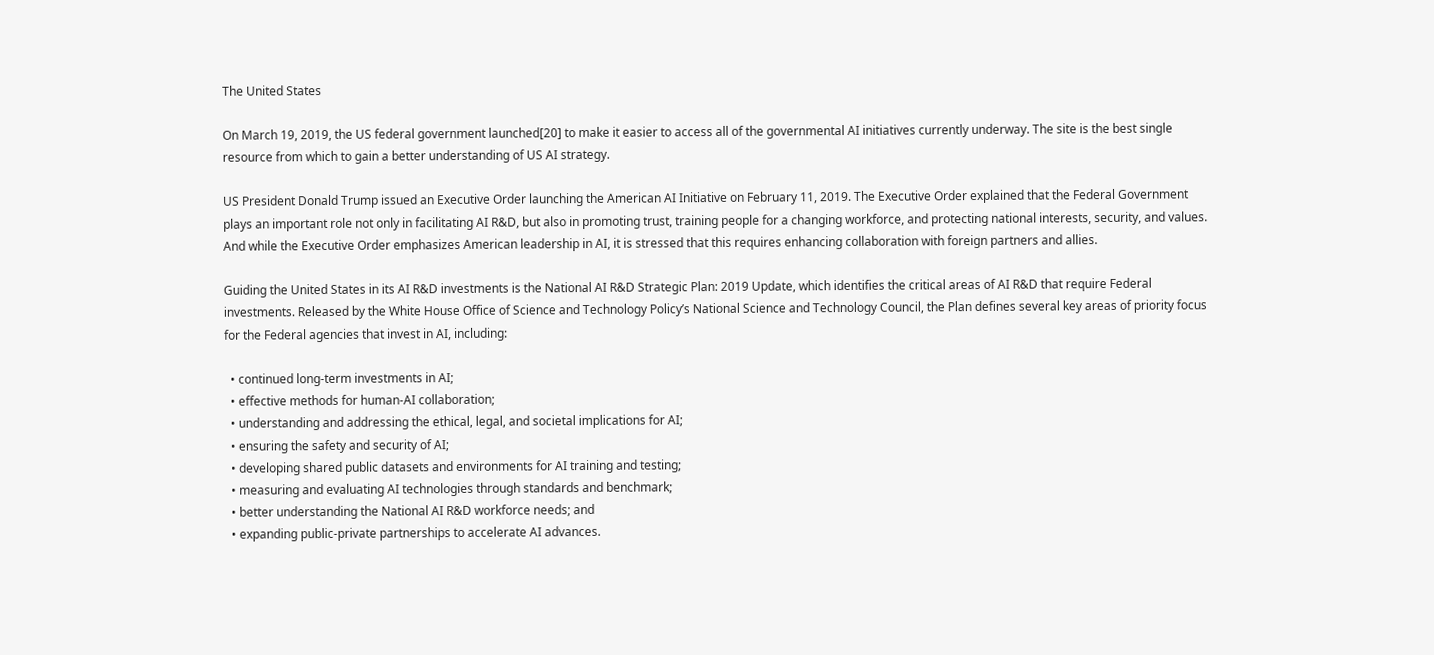The United States

On March 19, 2019, the US federal government launched[20] to make it easier to access all of the governmental AI initiatives currently underway. The site is the best single resource from which to gain a better understanding of US AI strategy.

US President Donald Trump issued an Executive Order launching the American AI Initiative on February 11, 2019. The Executive Order explained that the Federal Government plays an important role not only in facilitating AI R&D, but also in promoting trust, training people for a changing workforce, and protecting national interests, security, and values. And while the Executive Order emphasizes American leadership in AI, it is stressed that this requires enhancing collaboration with foreign partners and allies.

Guiding the United States in its AI R&D investments is the National AI R&D Strategic Plan: 2019 Update, which identifies the critical areas of AI R&D that require Federal investments. Released by the White House Office of Science and Technology Policy’s National Science and Technology Council, the Plan defines several key areas of priority focus for the Federal agencies that invest in AI, including:

  • continued long-term investments in AI;
  • effective methods for human-AI collaboration;
  • understanding and addressing the ethical, legal, and societal implications for AI;
  • ensuring the safety and security of AI;
  • developing shared public datasets and environments for AI training and testing;
  • measuring and evaluating AI technologies through standards and benchmark;
  • better understanding the National AI R&D workforce needs; and
  • expanding public-private partnerships to accelerate AI advances.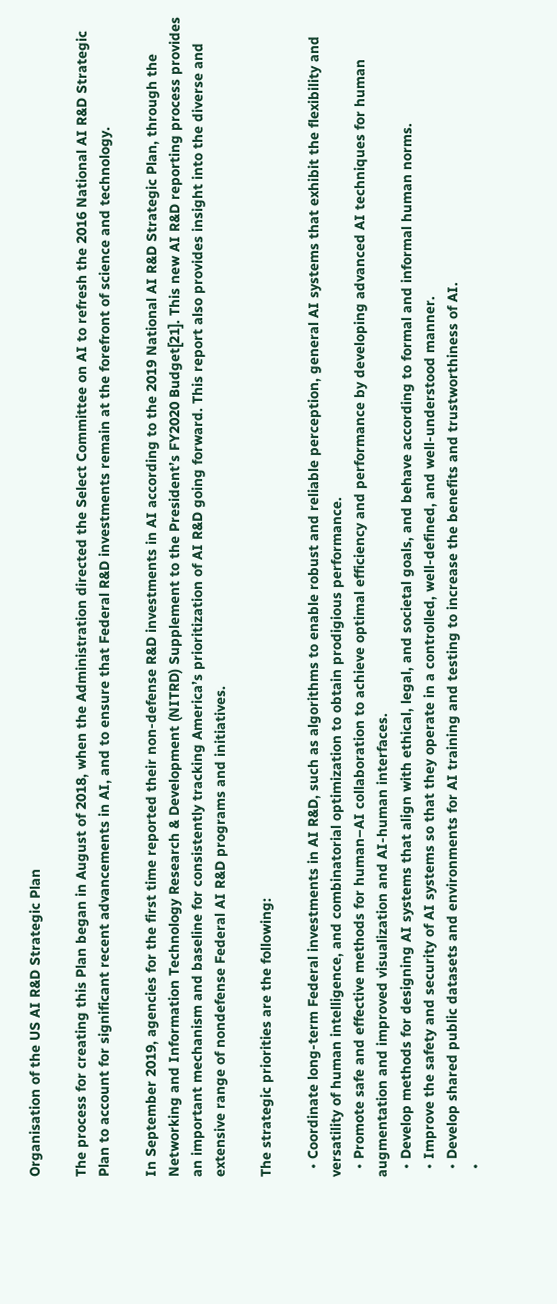Organisation of the US AI R&D Strategic Plan

The process for creating this Plan began in August of 2018, when the Administration directed the Select Committee on AI to refresh the 2016 National AI R&D Strategic Plan to account for significant recent advancements in AI, and to ensure that Federal R&D investments remain at the forefront of science and technology.

In September 2019, agencies for the first time reported their non-defense R&D investments in AI according to the 2019 National AI R&D Strategic Plan, through the Networking and Information Technology Research & Development (NITRD) Supplement to the President’s FY2020 Budget[21]. This new AI R&D reporting process provides an important mechanism and baseline for consistently tracking America’s prioritization of AI R&D going forward. This report also provides insight into the diverse and extensive range of nondefense Federal AI R&D programs and initiatives.

The strategic priorities are the following:

  • Coordinate long-term Federal investments in AI R&D, such as algorithms to enable robust and reliable perception, general AI systems that exhibit the flexibility and versatility of human intelligence, and combinatorial optimization to obtain prodigious performance.
  • Promote safe and effective methods for human–AI collaboration to achieve optimal efficiency and performance by developing advanced AI techniques for human augmentation and improved visualization and AI-human interfaces.
  • Develop methods for designing AI systems that align with ethical, legal, and societal goals, and behave according to formal and informal human norms.
  • Improve the safety and security of AI systems so that they operate in a controlled, well-defined, and well-understood manner.
  • Develop shared public datasets and environments for AI training and testing to increase the benefits and trustworthiness of AI.
  •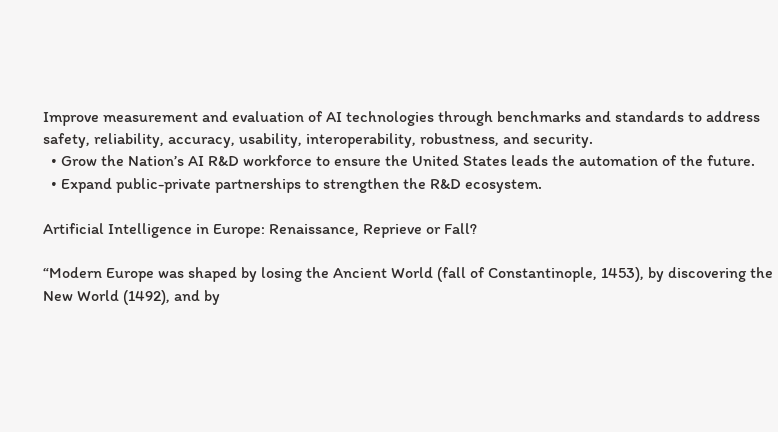Improve measurement and evaluation of AI technologies through benchmarks and standards to address safety, reliability, accuracy, usability, interoperability, robustness, and security.
  • Grow the Nation’s AI R&D workforce to ensure the United States leads the automation of the future.
  • Expand public-private partnerships to strengthen the R&D ecosystem.

Artificial Intelligence in Europe: Renaissance, Reprieve or Fall?

“Modern Europe was shaped by losing the Ancient World (fall of Constantinople, 1453), by discovering the New World (1492), and by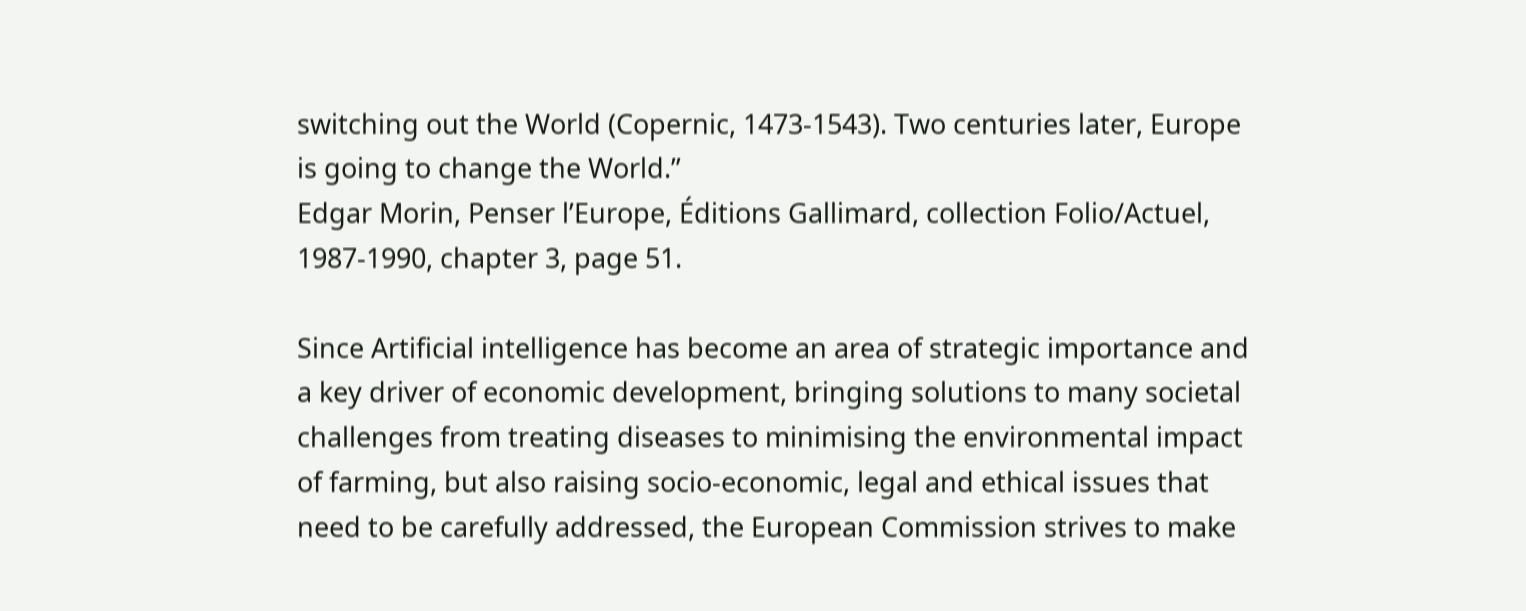switching out the World (Copernic, 1473-1543). Two centuries later, Europe is going to change the World.”
Edgar Morin, Penser l’Europe, Éditions Gallimard, collection Folio/Actuel, 1987-1990, chapter 3, page 51.

Since Artificial intelligence has become an area of strategic importance and a key driver of economic development, bringing solutions to many societal challenges from treating diseases to minimising the environmental impact of farming, but also raising socio-economic, legal and ethical issues that need to be carefully addressed, the European Commission strives to make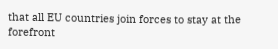that all EU countries join forces to stay at the forefront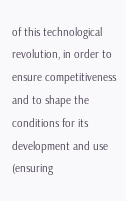of this technological revolution, in order to ensure competitiveness and to shape the conditions for its development and use (ensuring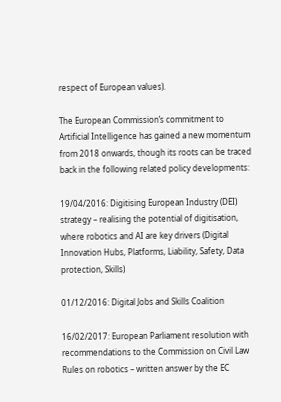respect of European values).

The European Commission’s commitment to Artificial Intelligence has gained a new momentum from 2018 onwards, though its roots can be traced back in the following related policy developments:

19/04/2016: Digitising European Industry (DEI) strategy – realising the potential of digitisation, where robotics and AI are key drivers (Digital Innovation Hubs, Platforms, Liability, Safety, Data protection, Skills)

01/12/2016: Digital Jobs and Skills Coalition

16/02/2017: European Parliament resolution with recommendations to the Commission on Civil Law Rules on robotics – written answer by the EC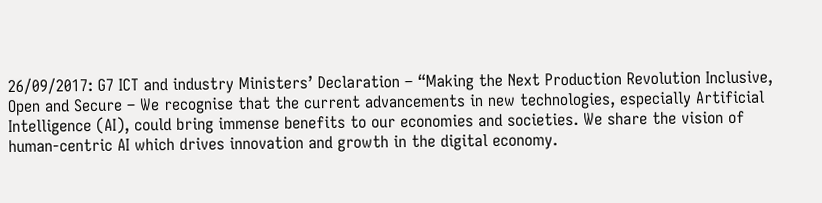26/09/2017: G7 ICT and industry Ministers’ Declaration – “Making the Next Production Revolution Inclusive, Open and Secure – We recognise that the current advancements in new technologies, especially Artificial Intelligence (AI), could bring immense benefits to our economies and societies. We share the vision of human-centric AI which drives innovation and growth in the digital economy.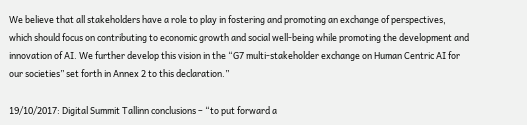We believe that all stakeholders have a role to play in fostering and promoting an exchange of perspectives, which should focus on contributing to economic growth and social well-being while promoting the development and innovation of AI. We further develop this vision in the “G7 multi-stakeholder exchange on Human Centric AI for our societies” set forth in Annex 2 to this declaration.”

19/10/2017: Digital Summit Tallinn conclusions – “to put forward a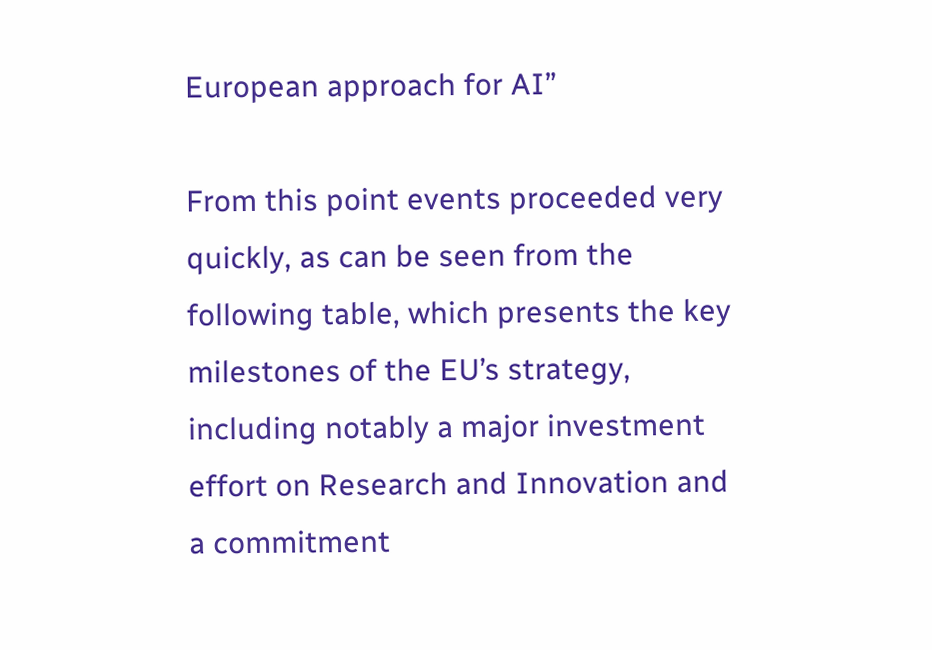European approach for AI”

From this point events proceeded very quickly, as can be seen from the following table, which presents the key milestones of the EU’s strategy, including notably a major investment effort on Research and Innovation and a commitment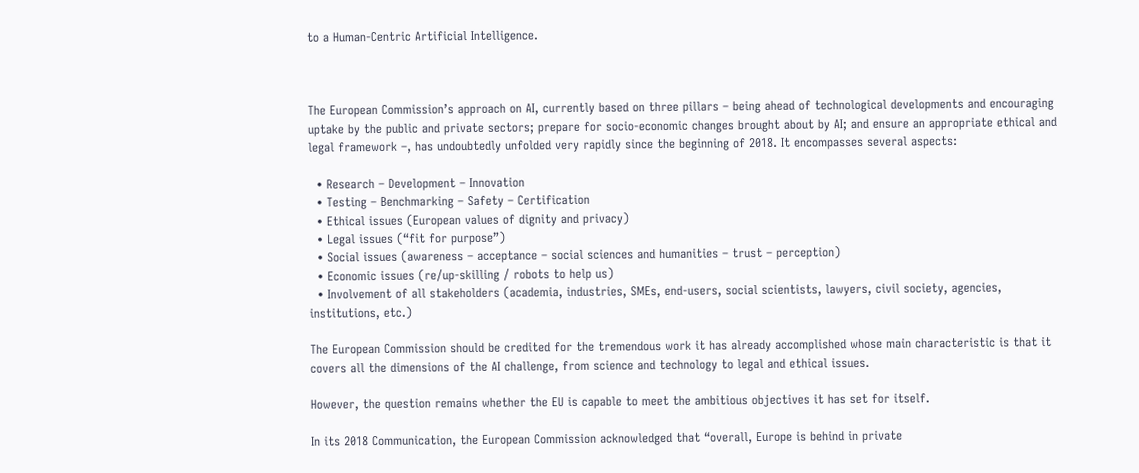to a Human-Centric Artificial Intelligence.



The European Commission’s approach on AI, currently based on three pillars – being ahead of technological developments and encouraging uptake by the public and private sectors; prepare for socio-economic changes brought about by AI; and ensure an appropriate ethical and legal framework –, has undoubtedly unfolded very rapidly since the beginning of 2018. It encompasses several aspects:

  • Research – Development – Innovation
  • Testing – Benchmarking – Safety – Certification
  • Ethical issues (European values of dignity and privacy)
  • Legal issues (“fit for purpose”)
  • Social issues (awareness – acceptance – social sciences and humanities – trust – perception)
  • Economic issues (re/up-skilling / robots to help us)
  • Involvement of all stakeholders (academia, industries, SMEs, end-users, social scientists, lawyers, civil society, agencies, institutions, etc.)

The European Commission should be credited for the tremendous work it has already accomplished whose main characteristic is that it covers all the dimensions of the AI challenge, from science and technology to legal and ethical issues.

However, the question remains whether the EU is capable to meet the ambitious objectives it has set for itself.

In its 2018 Communication, the European Commission acknowledged that “overall, Europe is behind in private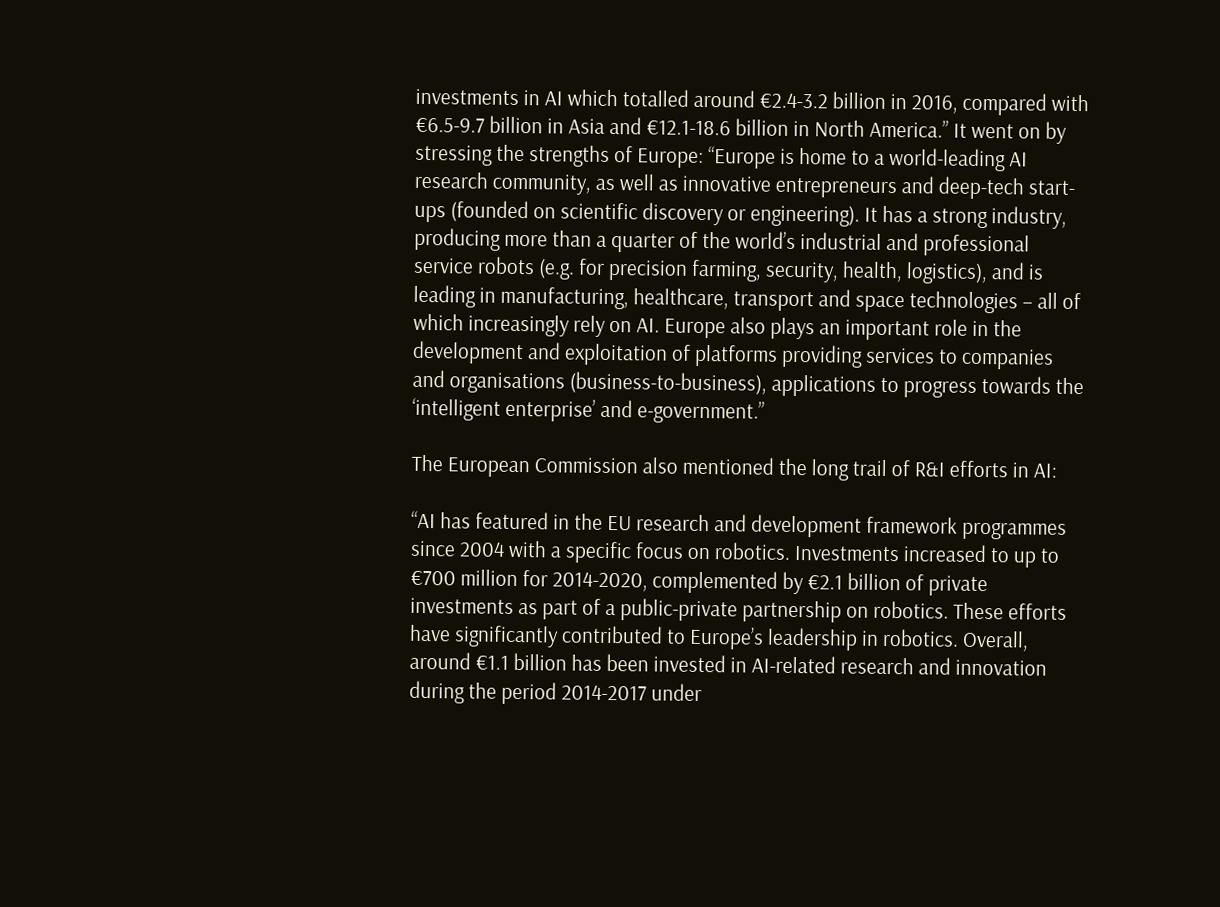investments in AI which totalled around €2.4-3.2 billion in 2016, compared with €6.5-9.7 billion in Asia and €12.1-18.6 billion in North America.” It went on by stressing the strengths of Europe: “Europe is home to a world-leading AI research community, as well as innovative entrepreneurs and deep-tech start-ups (founded on scientific discovery or engineering). It has a strong industry, producing more than a quarter of the world’s industrial and professional service robots (e.g. for precision farming, security, health, logistics), and is leading in manufacturing, healthcare, transport and space technologies – all of which increasingly rely on AI. Europe also plays an important role in the development and exploitation of platforms providing services to companies and organisations (business-to-business), applications to progress towards the ‘intelligent enterprise’ and e-government.”

The European Commission also mentioned the long trail of R&I efforts in AI:

“AI has featured in the EU research and development framework programmes since 2004 with a specific focus on robotics. Investments increased to up to €700 million for 2014-2020, complemented by €2.1 billion of private investments as part of a public-private partnership on robotics. These efforts have significantly contributed to Europe’s leadership in robotics. Overall, around €1.1 billion has been invested in AI-related research and innovation during the period 2014-2017 under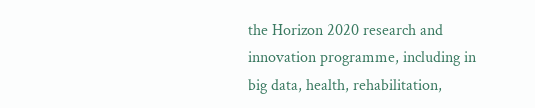the Horizon 2020 research and innovation programme, including in big data, health, rehabilitation,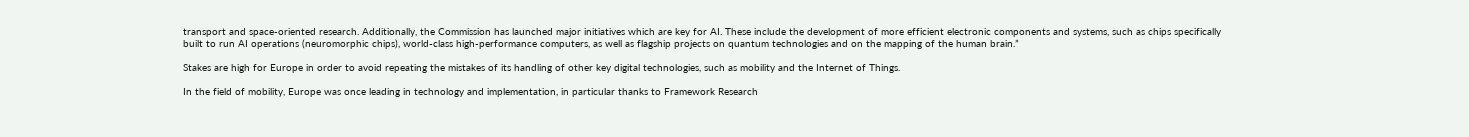transport and space-oriented research. Additionally, the Commission has launched major initiatives which are key for AI. These include the development of more efficient electronic components and systems, such as chips specifically built to run AI operations (neuromorphic chips), world-class high-performance computers, as well as flagship projects on quantum technologies and on the mapping of the human brain.”

Stakes are high for Europe in order to avoid repeating the mistakes of its handling of other key digital technologies, such as mobility and the Internet of Things.

In the field of mobility, Europe was once leading in technology and implementation, in particular thanks to Framework Research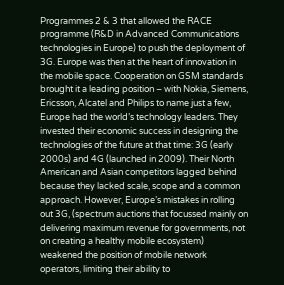Programmes 2 & 3 that allowed the RACE programme (R&D in Advanced Communications technologies in Europe) to push the deployment of 3G. Europe was then at the heart of innovation in the mobile space. Cooperation on GSM standards brought it a leading position – with Nokia, Siemens, Ericsson, Alcatel and Philips to name just a few, Europe had the world’s technology leaders. They invested their economic success in designing the technologies of the future at that time: 3G (early 2000s) and 4G (launched in 2009). Their North American and Asian competitors lagged behind because they lacked scale, scope and a common approach. However, Europe’s mistakes in rolling out 3G, (spectrum auctions that focussed mainly on delivering maximum revenue for governments, not on creating a healthy mobile ecosystem) weakened the position of mobile network operators, limiting their ability to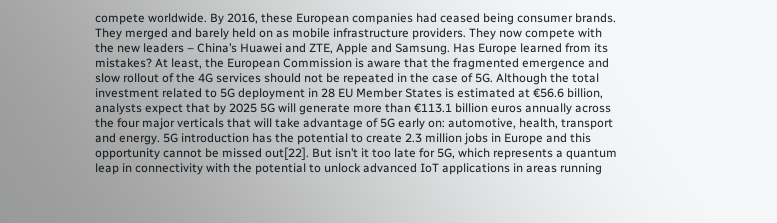compete worldwide. By 2016, these European companies had ceased being consumer brands. They merged and barely held on as mobile infrastructure providers. They now compete with the new leaders – China’s Huawei and ZTE, Apple and Samsung. Has Europe learned from its mistakes? At least, the European Commission is aware that the fragmented emergence and slow rollout of the 4G services should not be repeated in the case of 5G. Although the total investment related to 5G deployment in 28 EU Member States is estimated at €56.6 billion, analysts expect that by 2025 5G will generate more than €113.1 billion euros annually across the four major verticals that will take advantage of 5G early on: automotive, health, transport and energy. 5G introduction has the potential to create 2.3 million jobs in Europe and this opportunity cannot be missed out[22]. But isn’t it too late for 5G, which represents a quantum leap in connectivity with the potential to unlock advanced IoT applications in areas running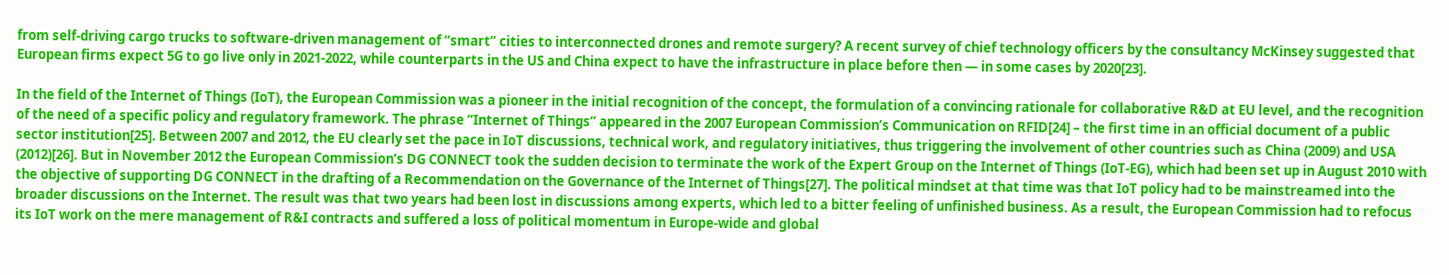from self-driving cargo trucks to software-driven management of “smart” cities to interconnected drones and remote surgery? A recent survey of chief technology officers by the consultancy McKinsey suggested that European firms expect 5G to go live only in 2021-2022, while counterparts in the US and China expect to have the infrastructure in place before then — in some cases by 2020[23].

In the field of the Internet of Things (IoT), the European Commission was a pioneer in the initial recognition of the concept, the formulation of a convincing rationale for collaborative R&D at EU level, and the recognition of the need of a specific policy and regulatory framework. The phrase “Internet of Things” appeared in the 2007 European Commission’s Communication on RFID[24] – the first time in an official document of a public sector institution[25]. Between 2007 and 2012, the EU clearly set the pace in IoT discussions, technical work, and regulatory initiatives, thus triggering the involvement of other countries such as China (2009) and USA (2012)[26]. But in November 2012 the European Commission’s DG CONNECT took the sudden decision to terminate the work of the Expert Group on the Internet of Things (IoT-EG), which had been set up in August 2010 with the objective of supporting DG CONNECT in the drafting of a Recommendation on the Governance of the Internet of Things[27]. The political mindset at that time was that IoT policy had to be mainstreamed into the broader discussions on the Internet. The result was that two years had been lost in discussions among experts, which led to a bitter feeling of unfinished business. As a result, the European Commission had to refocus its IoT work on the mere management of R&I contracts and suffered a loss of political momentum in Europe-wide and global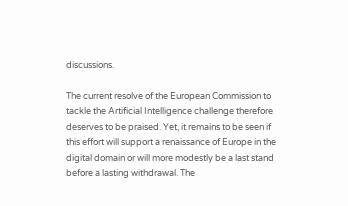discussions.

The current resolve of the European Commission to tackle the Artificial Intelligence challenge therefore deserves to be praised. Yet, it remains to be seen if this effort will support a renaissance of Europe in the digital domain or will more modestly be a last stand before a lasting withdrawal. The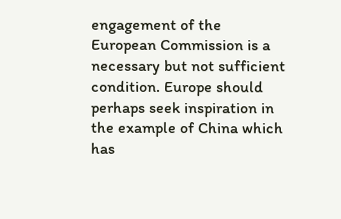engagement of the European Commission is a necessary but not sufficient condition. Europe should perhaps seek inspiration in the example of China which has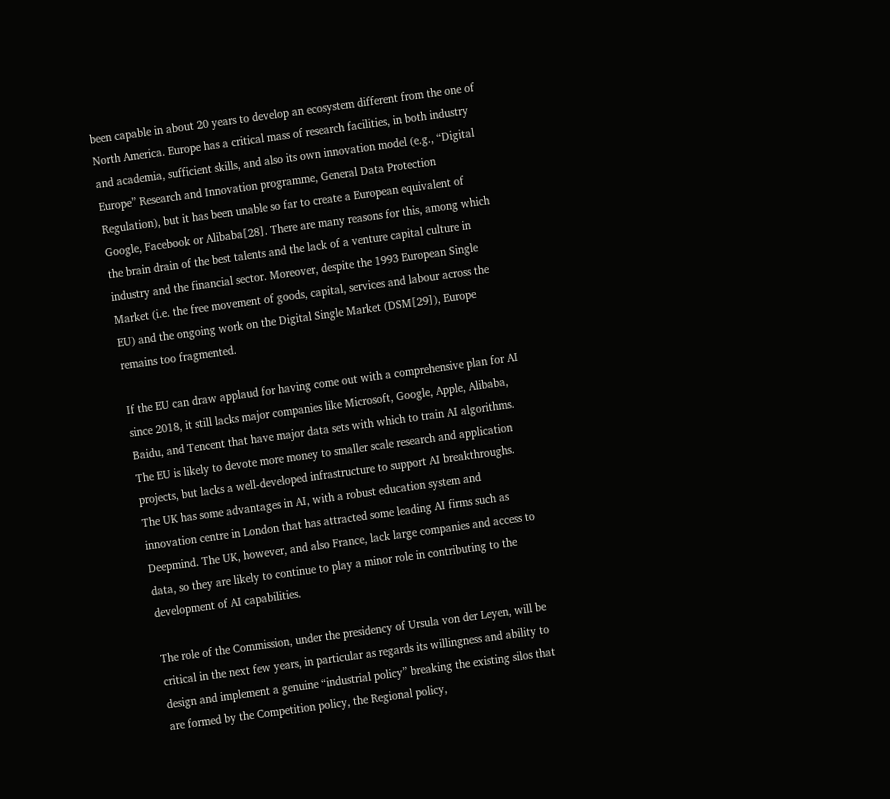been capable in about 20 years to develop an ecosystem different from the one of North America. Europe has a critical mass of research facilities, in both industry and academia, sufficient skills, and also its own innovation model (e.g., “Digital Europe” Research and Innovation programme, General Data Protection Regulation), but it has been unable so far to create a European equivalent of Google, Facebook or Alibaba[28]. There are many reasons for this, among which the brain drain of the best talents and the lack of a venture capital culture in industry and the financial sector. Moreover, despite the 1993 European Single Market (i.e. the free movement of goods, capital, services and labour across the EU) and the ongoing work on the Digital Single Market (DSM[29]), Europe remains too fragmented.

If the EU can draw applaud for having come out with a comprehensive plan for AI since 2018, it still lacks major companies like Microsoft, Google, Apple, Alibaba, Baidu, and Tencent that have major data sets with which to train AI algorithms. The EU is likely to devote more money to smaller scale research and application projects, but lacks a well-developed infrastructure to support AI breakthroughs. The UK has some advantages in AI, with a robust education system and innovation centre in London that has attracted some leading AI firms such as Deepmind. The UK, however, and also France, lack large companies and access to data, so they are likely to continue to play a minor role in contributing to the development of AI capabilities.

The role of the Commission, under the presidency of Ursula von der Leyen, will be critical in the next few years, in particular as regards its willingness and ability to design and implement a genuine “industrial policy” breaking the existing silos that are formed by the Competition policy, the Regional policy,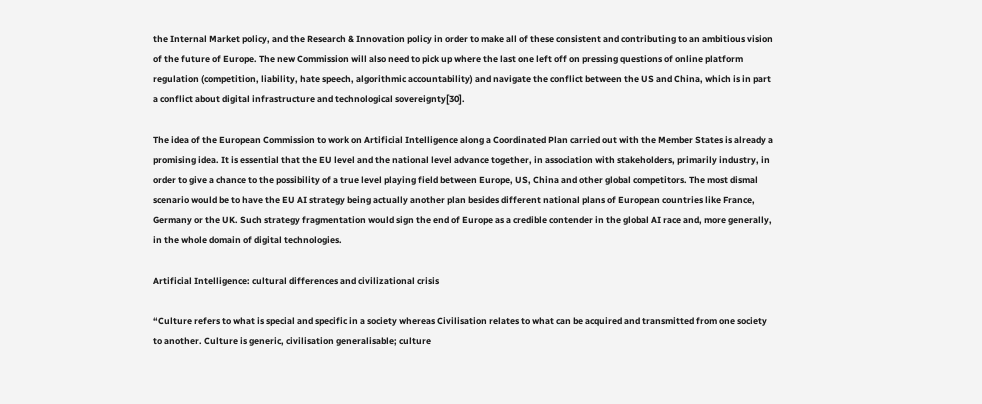the Internal Market policy, and the Research & Innovation policy in order to make all of these consistent and contributing to an ambitious vision of the future of Europe. The new Commission will also need to pick up where the last one left off on pressing questions of online platform regulation (competition, liability, hate speech, algorithmic accountability) and navigate the conflict between the US and China, which is in part a conflict about digital infrastructure and technological sovereignty[30].

The idea of the European Commission to work on Artificial Intelligence along a Coordinated Plan carried out with the Member States is already a promising idea. It is essential that the EU level and the national level advance together, in association with stakeholders, primarily industry, in order to give a chance to the possibility of a true level playing field between Europe, US, China and other global competitors. The most dismal scenario would be to have the EU AI strategy being actually another plan besides different national plans of European countries like France, Germany or the UK. Such strategy fragmentation would sign the end of Europe as a credible contender in the global AI race and, more generally, in the whole domain of digital technologies.

Artificial Intelligence: cultural differences and civilizational crisis

“Culture refers to what is special and specific in a society whereas Civilisation relates to what can be acquired and transmitted from one society to another. Culture is generic, civilisation generalisable; culture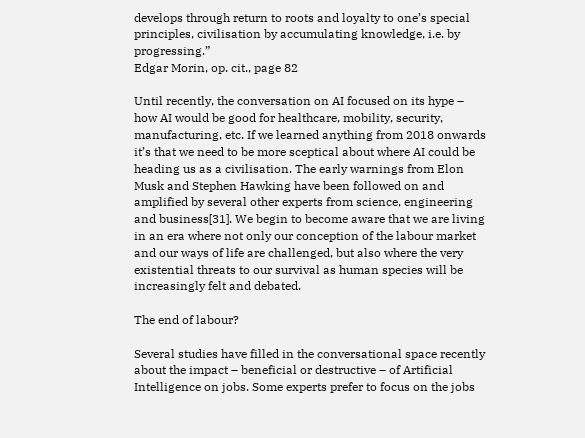develops through return to roots and loyalty to one’s special principles, civilisation by accumulating knowledge, i.e. by progressing.”
Edgar Morin, op. cit., page 82

Until recently, the conversation on AI focused on its hype – how AI would be good for healthcare, mobility, security, manufacturing, etc. If we learned anything from 2018 onwards it’s that we need to be more sceptical about where AI could be heading us as a civilisation. The early warnings from Elon Musk and Stephen Hawking have been followed on and amplified by several other experts from science, engineering and business[31]. We begin to become aware that we are living in an era where not only our conception of the labour market and our ways of life are challenged, but also where the very existential threats to our survival as human species will be increasingly felt and debated.

The end of labour?

Several studies have filled in the conversational space recently about the impact – beneficial or destructive – of Artificial Intelligence on jobs. Some experts prefer to focus on the jobs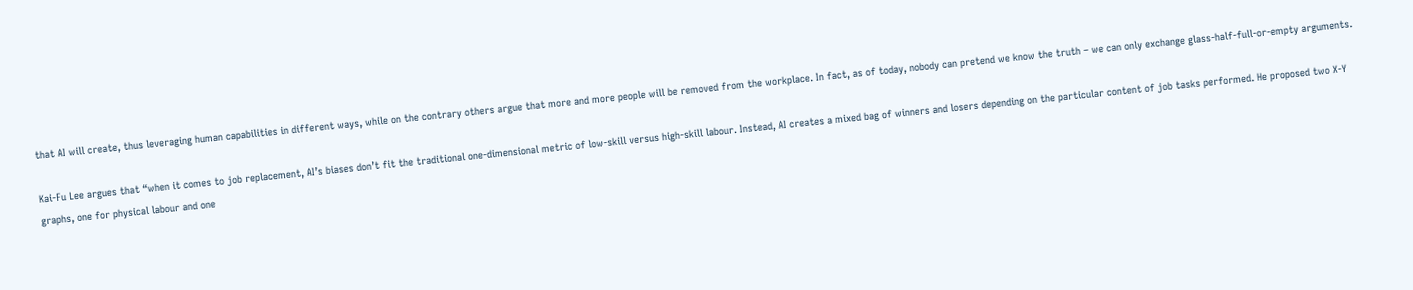that AI will create, thus leveraging human capabilities in different ways, while on the contrary others argue that more and more people will be removed from the workplace. In fact, as of today, nobody can pretend we know the truth – we can only exchange glass-half-full-or-empty arguments.

Kai-Fu Lee argues that “when it comes to job replacement, AI’s biases don’t fit the traditional one-dimensional metric of low-skill versus high-skill labour. Instead, AI creates a mixed bag of winners and losers depending on the particular content of job tasks performed. He proposed two X-Y graphs, one for physical labour and one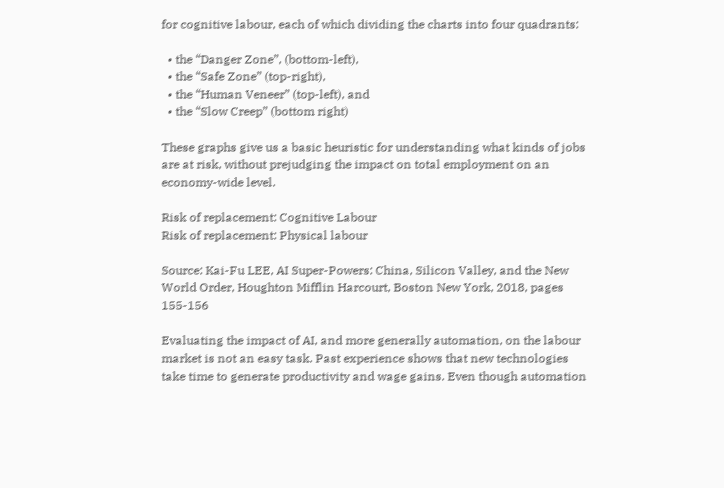for cognitive labour, each of which dividing the charts into four quadrants:

  • the “Danger Zone”, (bottom-left),
  • the “Safe Zone” (top-right),
  • the “Human Veneer” (top-left), and
  • the “Slow Creep” (bottom right)

These graphs give us a basic heuristic for understanding what kinds of jobs are at risk, without prejudging the impact on total employment on an economy-wide level.

Risk of replacement: Cognitive Labour
Risk of replacement: Physical labour

Source: Kai-Fu LEE, AI Super-Powers: China, Silicon Valley, and the New World Order, Houghton Mifflin Harcourt, Boston New York, 2018, pages 155-156

Evaluating the impact of AI, and more generally automation, on the labour market is not an easy task. Past experience shows that new technologies take time to generate productivity and wage gains. Even though automation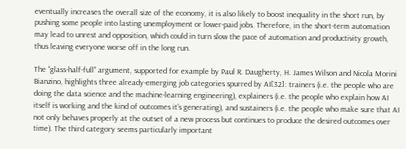eventually increases the overall size of the economy, it is also likely to boost inequality in the short run, by pushing some people into lasting unemployment or lower-paid jobs. Therefore, in the short-term automation may lead to unrest and opposition, which could in turn slow the pace of automation and productivity growth, thus leaving everyone worse off in the long run.

The “glass-half-full” argument, supported for example by Paul R. Daugherty, H. James Wilson and Nicola Morini Bianzino, highlights three already-emerging job categories spurred by AI[32]: trainers (i.e. the people who are doing the data science and the machine-learning engineering), explainers (i.e. the people who explain how AI itself is working and the kind of outcomes it’s generating), and sustainers (i.e. the people who make sure that AI not only behaves properly at the outset of a new process but continues to produce the desired outcomes over time). The third category seems particularly important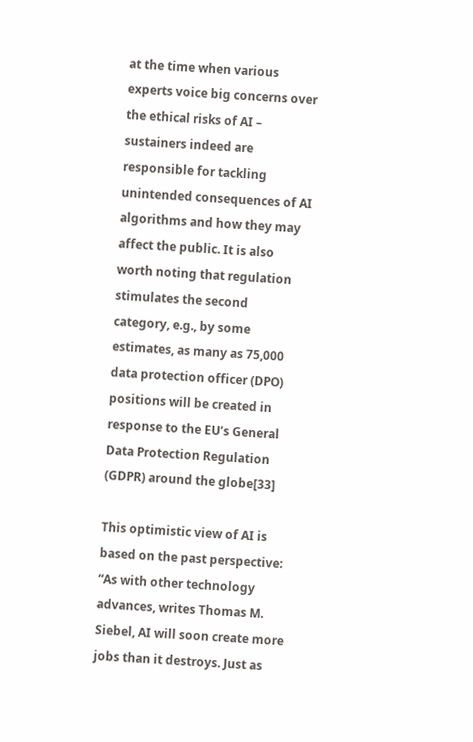at the time when various experts voice big concerns over the ethical risks of AI – sustainers indeed are responsible for tackling unintended consequences of AI algorithms and how they may affect the public. It is also worth noting that regulation stimulates the second category, e.g., by some estimates, as many as 75,000 data protection officer (DPO) positions will be created in response to the EU’s General Data Protection Regulation (GDPR) around the globe[33]

This optimistic view of AI is based on the past perspective: “As with other technology advances, writes Thomas M. Siebel, AI will soon create more jobs than it destroys. Just as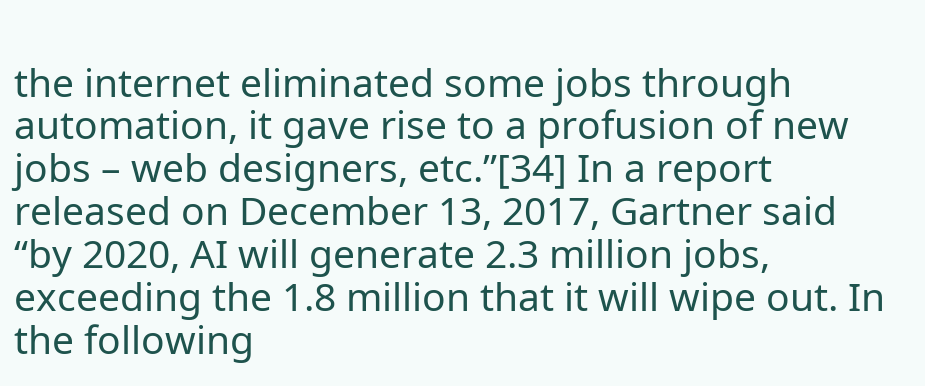the internet eliminated some jobs through automation, it gave rise to a profusion of new jobs – web designers, etc.”[34] In a report released on December 13, 2017, Gartner said “by 2020, AI will generate 2.3 million jobs, exceeding the 1.8 million that it will wipe out. In the following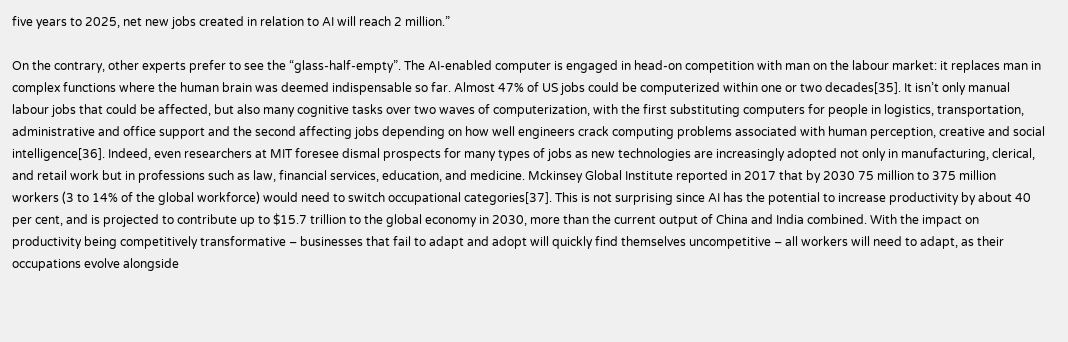five years to 2025, net new jobs created in relation to AI will reach 2 million.”

On the contrary, other experts prefer to see the “glass-half-empty”. The AI-enabled computer is engaged in head-on competition with man on the labour market: it replaces man in complex functions where the human brain was deemed indispensable so far. Almost 47% of US jobs could be computerized within one or two decades[35]. It isn’t only manual labour jobs that could be affected, but also many cognitive tasks over two waves of computerization, with the first substituting computers for people in logistics, transportation, administrative and office support and the second affecting jobs depending on how well engineers crack computing problems associated with human perception, creative and social intelligence[36]. Indeed, even researchers at MIT foresee dismal prospects for many types of jobs as new technologies are increasingly adopted not only in manufacturing, clerical, and retail work but in professions such as law, financial services, education, and medicine. Mckinsey Global Institute reported in 2017 that by 2030 75 million to 375 million workers (3 to 14% of the global workforce) would need to switch occupational categories[37]. This is not surprising since AI has the potential to increase productivity by about 40 per cent, and is projected to contribute up to $15.7 trillion to the global economy in 2030, more than the current output of China and India combined. With the impact on productivity being competitively transformative – businesses that fail to adapt and adopt will quickly find themselves uncompetitive – all workers will need to adapt, as their occupations evolve alongside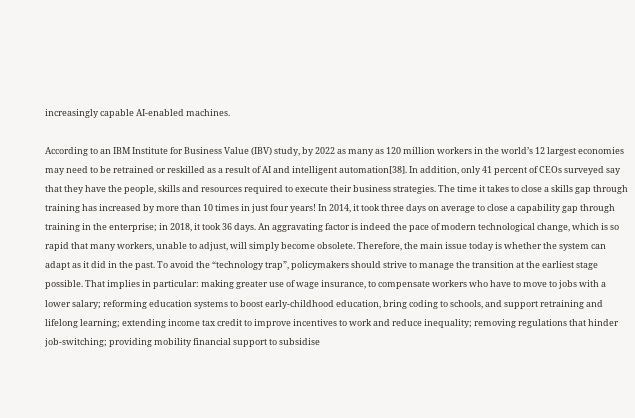increasingly capable AI-enabled machines.

According to an IBM Institute for Business Value (IBV) study, by 2022 as many as 120 million workers in the world’s 12 largest economies may need to be retrained or reskilled as a result of AI and intelligent automation[38]. In addition, only 41 percent of CEOs surveyed say that they have the people, skills and resources required to execute their business strategies. The time it takes to close a skills gap through training has increased by more than 10 times in just four years! In 2014, it took three days on average to close a capability gap through training in the enterprise; in 2018, it took 36 days. An aggravating factor is indeed the pace of modern technological change, which is so rapid that many workers, unable to adjust, will simply become obsolete. Therefore, the main issue today is whether the system can adapt as it did in the past. To avoid the “technology trap”, policymakers should strive to manage the transition at the earliest stage possible. That implies in particular: making greater use of wage insurance, to compensate workers who have to move to jobs with a lower salary; reforming education systems to boost early-childhood education, bring coding to schools, and support retraining and lifelong learning; extending income tax credit to improve incentives to work and reduce inequality; removing regulations that hinder job-switching; providing mobility financial support to subsidise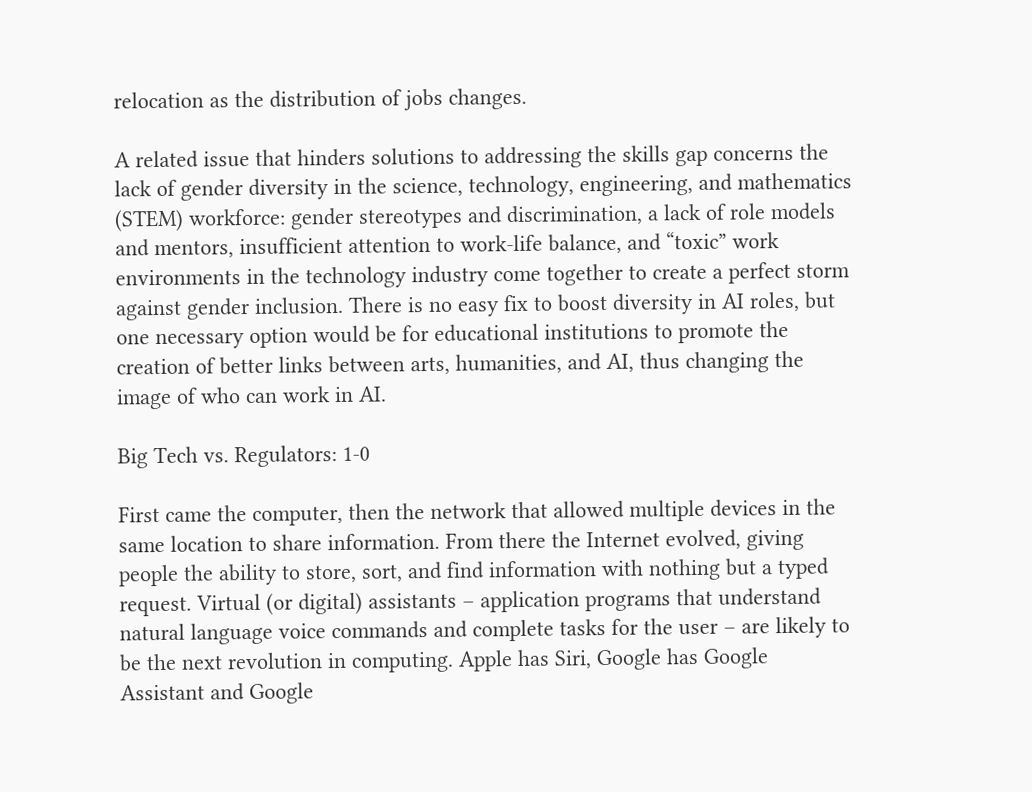relocation as the distribution of jobs changes.

A related issue that hinders solutions to addressing the skills gap concerns the lack of gender diversity in the science, technology, engineering, and mathematics (STEM) workforce: gender stereotypes and discrimination, a lack of role models and mentors, insufficient attention to work-life balance, and “toxic” work environments in the technology industry come together to create a perfect storm against gender inclusion. There is no easy fix to boost diversity in AI roles, but one necessary option would be for educational institutions to promote the creation of better links between arts, humanities, and AI, thus changing the image of who can work in AI.

Big Tech vs. Regulators: 1-0

First came the computer, then the network that allowed multiple devices in the same location to share information. From there the Internet evolved, giving people the ability to store, sort, and find information with nothing but a typed request. Virtual (or digital) assistants – application programs that understand natural language voice commands and complete tasks for the user – are likely to be the next revolution in computing. Apple has Siri, Google has Google Assistant and Google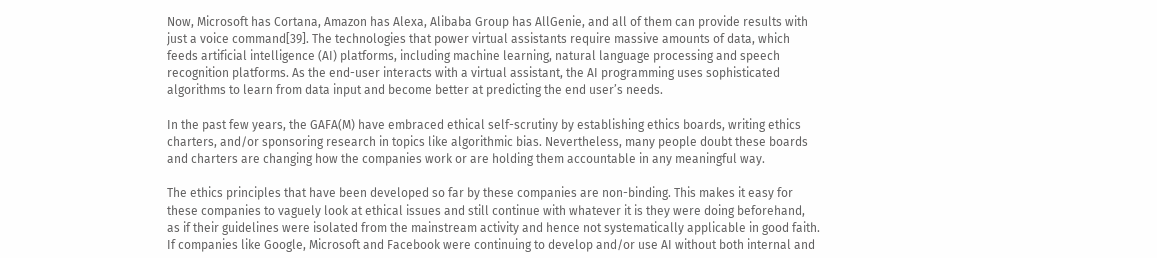Now, Microsoft has Cortana, Amazon has Alexa, Alibaba Group has AllGenie, and all of them can provide results with just a voice command[39]. The technologies that power virtual assistants require massive amounts of data, which feeds artificial intelligence (AI) platforms, including machine learning, natural language processing and speech recognition platforms. As the end-user interacts with a virtual assistant, the AI programming uses sophisticated algorithms to learn from data input and become better at predicting the end user’s needs.

In the past few years, the GAFA(M) have embraced ethical self-scrutiny by establishing ethics boards, writing ethics charters, and/or sponsoring research in topics like algorithmic bias. Nevertheless, many people doubt these boards and charters are changing how the companies work or are holding them accountable in any meaningful way.

The ethics principles that have been developed so far by these companies are non-binding. This makes it easy for these companies to vaguely look at ethical issues and still continue with whatever it is they were doing beforehand, as if their guidelines were isolated from the mainstream activity and hence not systematically applicable in good faith. If companies like Google, Microsoft and Facebook were continuing to develop and/or use AI without both internal and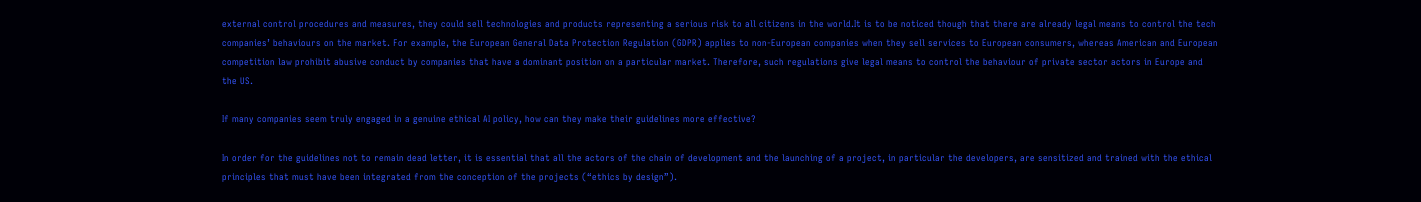external control procedures and measures, they could sell technologies and products representing a serious risk to all citizens in the world.It is to be noticed though that there are already legal means to control the tech companies’ behaviours on the market. For example, the European General Data Protection Regulation (GDPR) applies to non-European companies when they sell services to European consumers, whereas American and European competition law prohibit abusive conduct by companies that have a dominant position on a particular market. Therefore, such regulations give legal means to control the behaviour of private sector actors in Europe and the US.

If many companies seem truly engaged in a genuine ethical AI policy, how can they make their guidelines more effective?

In order for the guidelines not to remain dead letter, it is essential that all the actors of the chain of development and the launching of a project, in particular the developers, are sensitized and trained with the ethical principles that must have been integrated from the conception of the projects (“ethics by design”).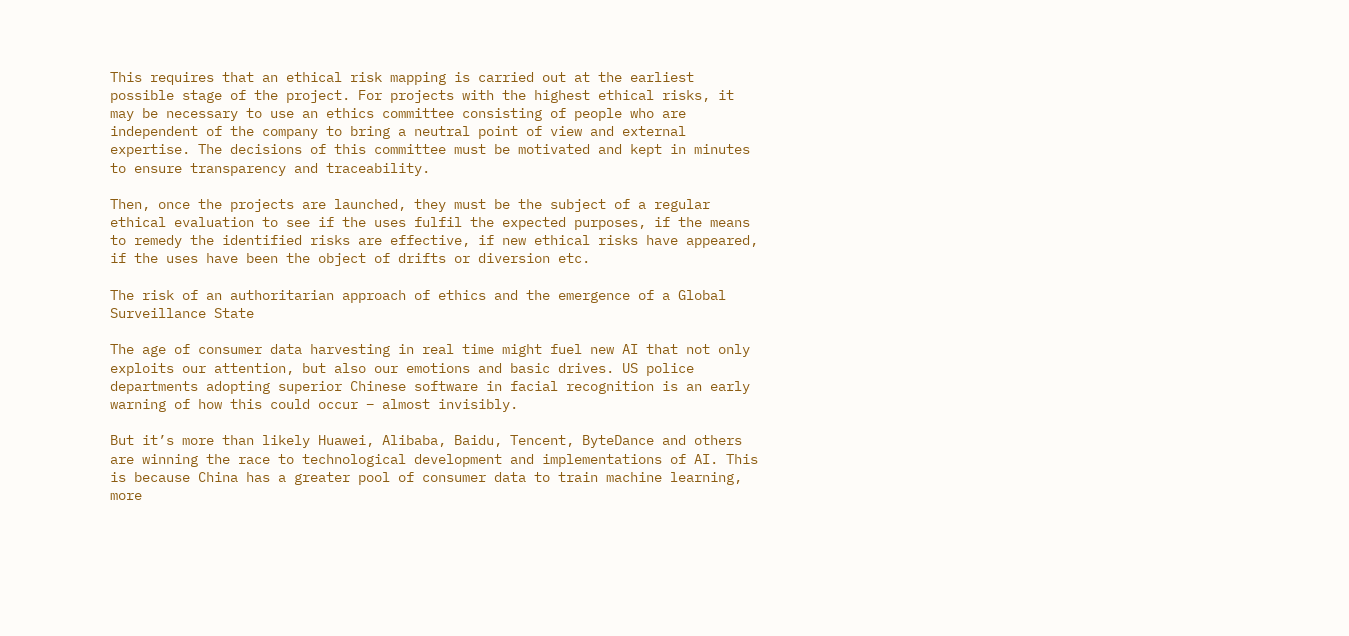This requires that an ethical risk mapping is carried out at the earliest possible stage of the project. For projects with the highest ethical risks, it may be necessary to use an ethics committee consisting of people who are independent of the company to bring a neutral point of view and external expertise. The decisions of this committee must be motivated and kept in minutes to ensure transparency and traceability.

Then, once the projects are launched, they must be the subject of a regular ethical evaluation to see if the uses fulfil the expected purposes, if the means to remedy the identified risks are effective, if new ethical risks have appeared, if the uses have been the object of drifts or diversion etc.

The risk of an authoritarian approach of ethics and the emergence of a Global Surveillance State

The age of consumer data harvesting in real time might fuel new AI that not only exploits our attention, but also our emotions and basic drives. US police departments adopting superior Chinese software in facial recognition is an early warning of how this could occur – almost invisibly.

But it’s more than likely Huawei, Alibaba, Baidu, Tencent, ByteDance and others are winning the race to technological development and implementations of AI. This is because China has a greater pool of consumer data to train machine learning, more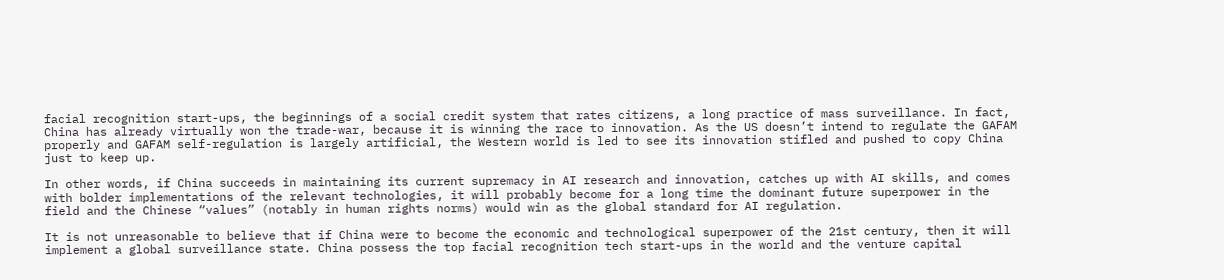facial recognition start-ups, the beginnings of a social credit system that rates citizens, a long practice of mass surveillance. In fact, China has already virtually won the trade-war, because it is winning the race to innovation. As the US doesn’t intend to regulate the GAFAM properly and GAFAM self-regulation is largely artificial, the Western world is led to see its innovation stifled and pushed to copy China just to keep up.

In other words, if China succeeds in maintaining its current supremacy in AI research and innovation, catches up with AI skills, and comes with bolder implementations of the relevant technologies, it will probably become for a long time the dominant future superpower in the field and the Chinese “values” (notably in human rights norms) would win as the global standard for AI regulation.

It is not unreasonable to believe that if China were to become the economic and technological superpower of the 21st century, then it will implement a global surveillance state. China possess the top facial recognition tech start-ups in the world and the venture capital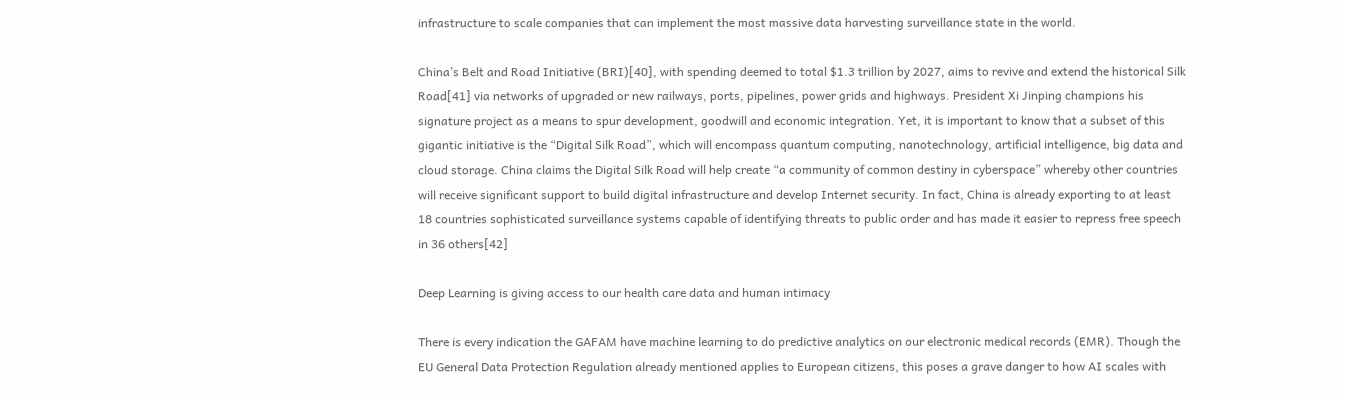infrastructure to scale companies that can implement the most massive data harvesting surveillance state in the world.

China’s Belt and Road Initiative (BRI)[40], with spending deemed to total $1.3 trillion by 2027, aims to revive and extend the historical Silk Road[41] via networks of upgraded or new railways, ports, pipelines, power grids and highways. President Xi Jinping champions his signature project as a means to spur development, goodwill and economic integration. Yet, it is important to know that a subset of this gigantic initiative is the “Digital Silk Road”, which will encompass quantum computing, nanotechnology, artificial intelligence, big data and cloud storage. China claims the Digital Silk Road will help create “a community of common destiny in cyberspace” whereby other countries will receive significant support to build digital infrastructure and develop Internet security. In fact, China is already exporting to at least 18 countries sophisticated surveillance systems capable of identifying threats to public order and has made it easier to repress free speech in 36 others[42]

Deep Learning is giving access to our health care data and human intimacy

There is every indication the GAFAM have machine learning to do predictive analytics on our electronic medical records (EMR). Though the EU General Data Protection Regulation already mentioned applies to European citizens, this poses a grave danger to how AI scales with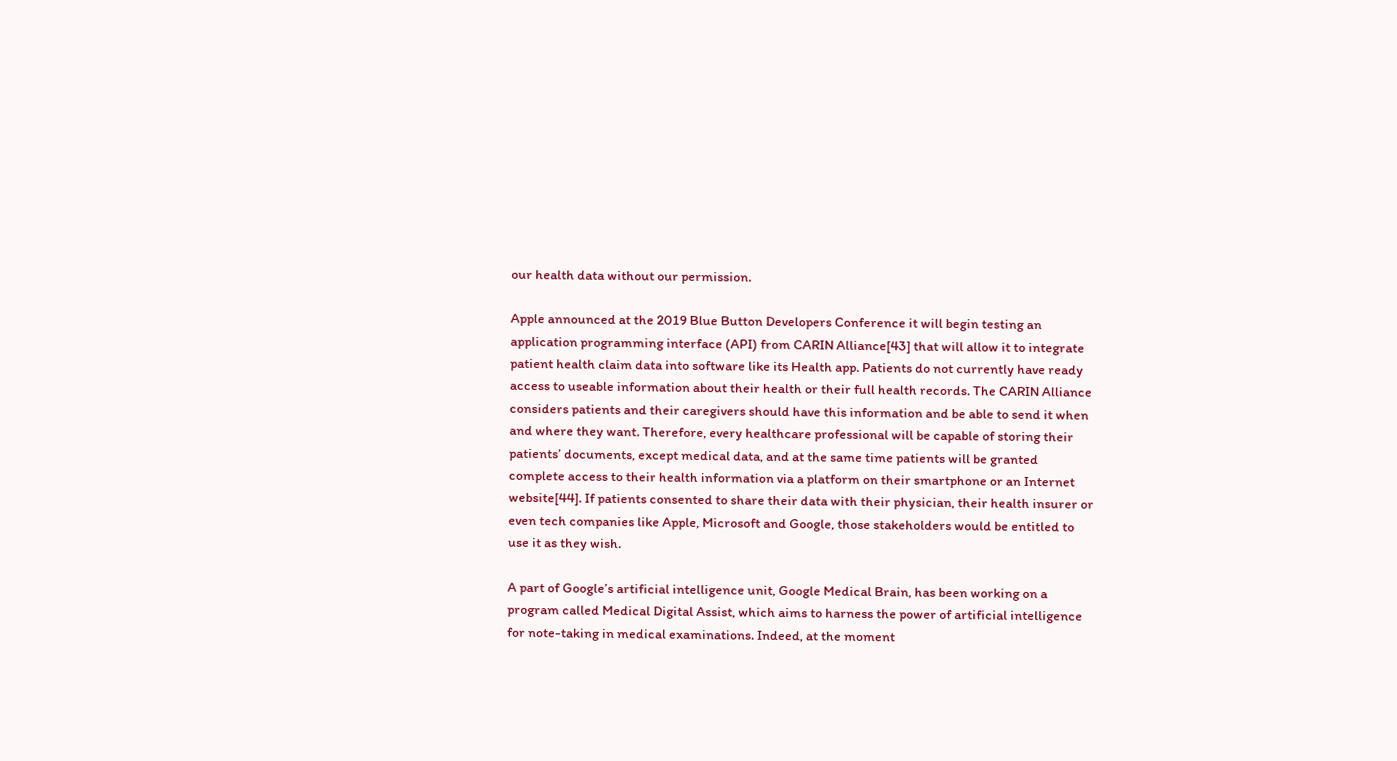our health data without our permission.

Apple announced at the 2019 Blue Button Developers Conference it will begin testing an application programming interface (API) from CARIN Alliance[43] that will allow it to integrate patient health claim data into software like its Health app. Patients do not currently have ready access to useable information about their health or their full health records. The CARIN Alliance considers patients and their caregivers should have this information and be able to send it when and where they want. Therefore, every healthcare professional will be capable of storing their patients’ documents, except medical data, and at the same time patients will be granted complete access to their health information via a platform on their smartphone or an Internet website[44]. If patients consented to share their data with their physician, their health insurer or even tech companies like Apple, Microsoft and Google, those stakeholders would be entitled to use it as they wish.

A part of Google’s artificial intelligence unit, Google Medical Brain, has been working on a program called Medical Digital Assist, which aims to harness the power of artificial intelligence for note-taking in medical examinations. Indeed, at the moment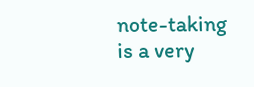note-taking is a very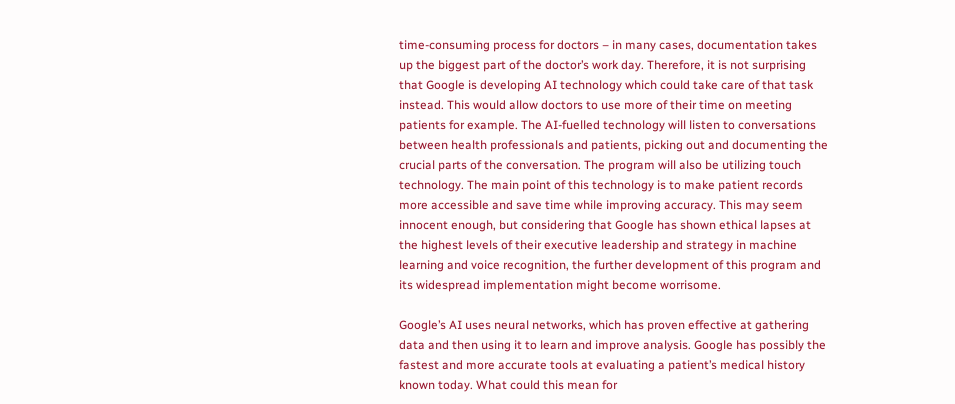time-consuming process for doctors – in many cases, documentation takes up the biggest part of the doctor’s work day. Therefore, it is not surprising that Google is developing AI technology which could take care of that task instead. This would allow doctors to use more of their time on meeting patients for example. The AI-fuelled technology will listen to conversations between health professionals and patients, picking out and documenting the crucial parts of the conversation. The program will also be utilizing touch technology. The main point of this technology is to make patient records more accessible and save time while improving accuracy. This may seem innocent enough, but considering that Google has shown ethical lapses at the highest levels of their executive leadership and strategy in machine learning and voice recognition, the further development of this program and its widespread implementation might become worrisome.

Google’s AI uses neural networks, which has proven effective at gathering data and then using it to learn and improve analysis. Google has possibly the fastest and more accurate tools at evaluating a patient’s medical history known today. What could this mean for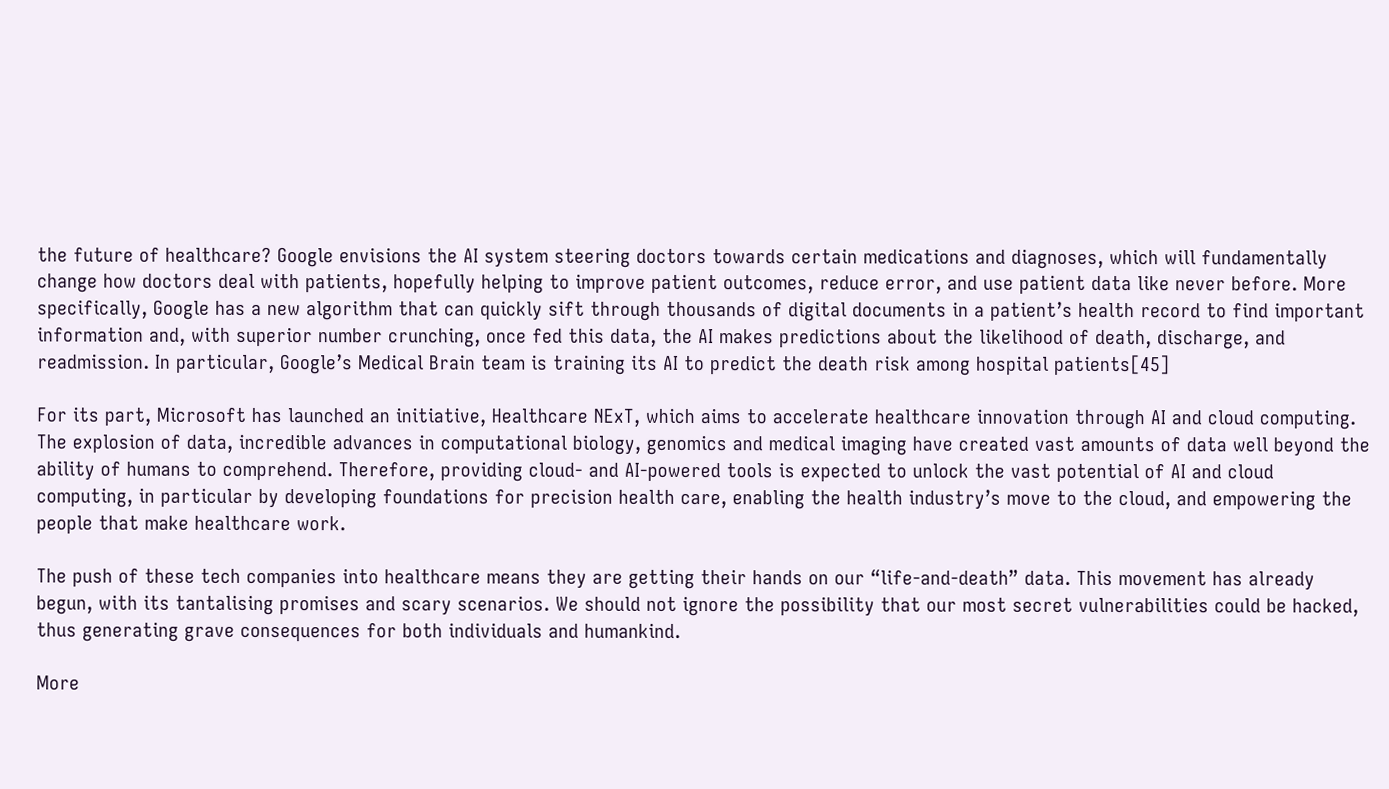the future of healthcare? Google envisions the AI system steering doctors towards certain medications and diagnoses, which will fundamentally change how doctors deal with patients, hopefully helping to improve patient outcomes, reduce error, and use patient data like never before. More specifically, Google has a new algorithm that can quickly sift through thousands of digital documents in a patient’s health record to find important information and, with superior number crunching, once fed this data, the AI makes predictions about the likelihood of death, discharge, and readmission. In particular, Google’s Medical Brain team is training its AI to predict the death risk among hospital patients[45]

For its part, Microsoft has launched an initiative, Healthcare NExT, which aims to accelerate healthcare innovation through AI and cloud computing. The explosion of data, incredible advances in computational biology, genomics and medical imaging have created vast amounts of data well beyond the ability of humans to comprehend. Therefore, providing cloud- and AI-powered tools is expected to unlock the vast potential of AI and cloud computing, in particular by developing foundations for precision health care, enabling the health industry’s move to the cloud, and empowering the people that make healthcare work.

The push of these tech companies into healthcare means they are getting their hands on our “life-and-death” data. This movement has already begun, with its tantalising promises and scary scenarios. We should not ignore the possibility that our most secret vulnerabilities could be hacked, thus generating grave consequences for both individuals and humankind.

More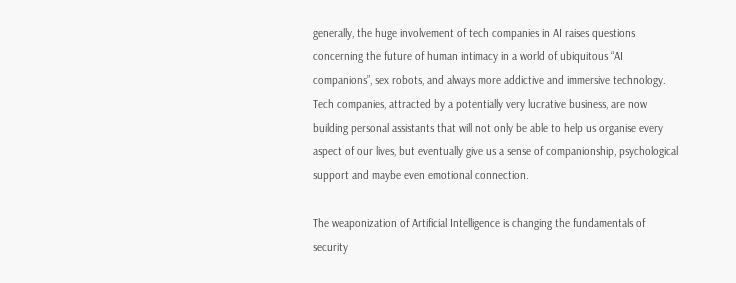generally, the huge involvement of tech companies in AI raises questions concerning the future of human intimacy in a world of ubiquitous “AI companions”, sex robots, and always more addictive and immersive technology. Tech companies, attracted by a potentially very lucrative business, are now building personal assistants that will not only be able to help us organise every aspect of our lives, but eventually give us a sense of companionship, psychological support and maybe even emotional connection.

The weaponization of Artificial Intelligence is changing the fundamentals of security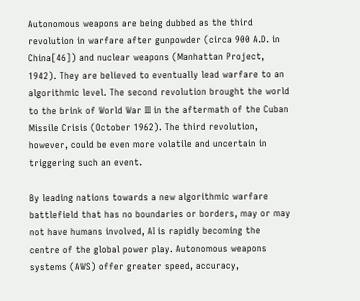Autonomous weapons are being dubbed as the third revolution in warfare after gunpowder (circa 900 A.D. in China[46]) and nuclear weapons (Manhattan Project, 1942). They are believed to eventually lead warfare to an algorithmic level. The second revolution brought the world to the brink of World War III in the aftermath of the Cuban Missile Crisis (October 1962). The third revolution, however, could be even more volatile and uncertain in triggering such an event.

By leading nations towards a new algorithmic warfare battlefield that has no boundaries or borders, may or may not have humans involved, AI is rapidly becoming the centre of the global power play. Autonomous weapons systems (AWS) offer greater speed, accuracy,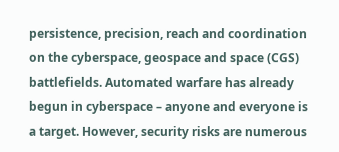persistence, precision, reach and coordination on the cyberspace, geospace and space (CGS) battlefields. Automated warfare has already begun in cyberspace – anyone and everyone is a target. However, security risks are numerous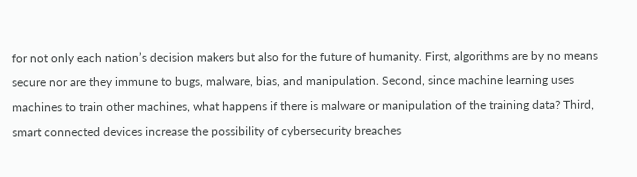for not only each nation’s decision makers but also for the future of humanity. First, algorithms are by no means secure nor are they immune to bugs, malware, bias, and manipulation. Second, since machine learning uses machines to train other machines, what happens if there is malware or manipulation of the training data? Third, smart connected devices increase the possibility of cybersecurity breaches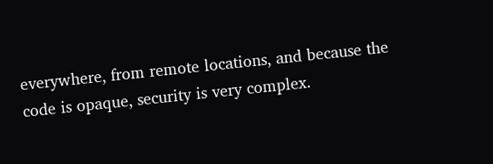everywhere, from remote locations, and because the code is opaque, security is very complex.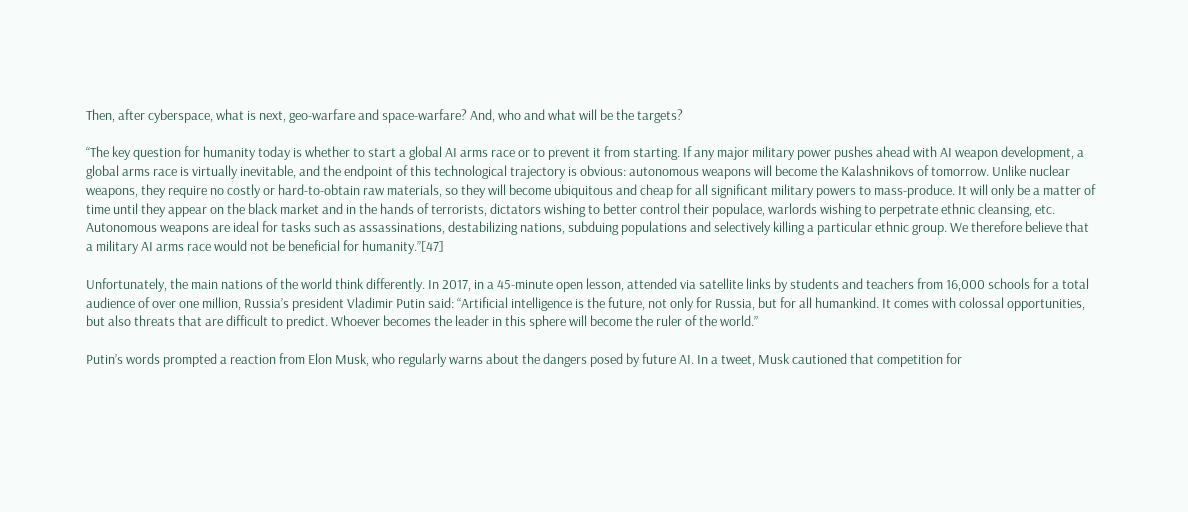Then, after cyberspace, what is next, geo-warfare and space-warfare? And, who and what will be the targets?

“The key question for humanity today is whether to start a global AI arms race or to prevent it from starting. If any major military power pushes ahead with AI weapon development, a global arms race is virtually inevitable, and the endpoint of this technological trajectory is obvious: autonomous weapons will become the Kalashnikovs of tomorrow. Unlike nuclear weapons, they require no costly or hard-to-obtain raw materials, so they will become ubiquitous and cheap for all significant military powers to mass-produce. It will only be a matter of time until they appear on the black market and in the hands of terrorists, dictators wishing to better control their populace, warlords wishing to perpetrate ethnic cleansing, etc. Autonomous weapons are ideal for tasks such as assassinations, destabilizing nations, subduing populations and selectively killing a particular ethnic group. We therefore believe that a military AI arms race would not be beneficial for humanity.”[47]

Unfortunately, the main nations of the world think differently. In 2017, in a 45-minute open lesson, attended via satellite links by students and teachers from 16,000 schools for a total audience of over one million, Russia’s president Vladimir Putin said: “Artificial intelligence is the future, not only for Russia, but for all humankind. It comes with colossal opportunities, but also threats that are difficult to predict. Whoever becomes the leader in this sphere will become the ruler of the world.”

Putin’s words prompted a reaction from Elon Musk, who regularly warns about the dangers posed by future AI. In a tweet, Musk cautioned that competition for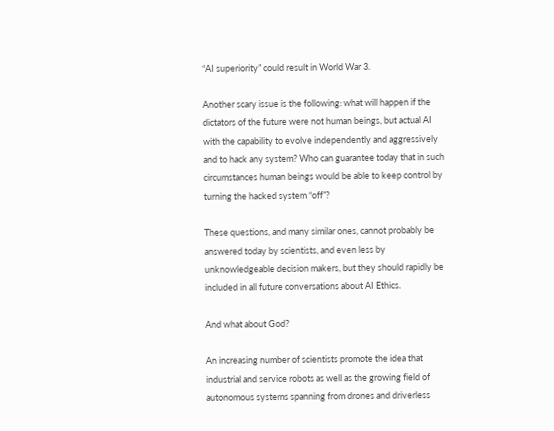“AI superiority” could result in World War 3.

Another scary issue is the following: what will happen if the dictators of the future were not human beings, but actual AI with the capability to evolve independently and aggressively and to hack any system? Who can guarantee today that in such circumstances human beings would be able to keep control by turning the hacked system “off”?

These questions, and many similar ones, cannot probably be answered today by scientists, and even less by unknowledgeable decision makers, but they should rapidly be included in all future conversations about AI Ethics.

And what about God?

An increasing number of scientists promote the idea that industrial and service robots as well as the growing field of autonomous systems spanning from drones and driverless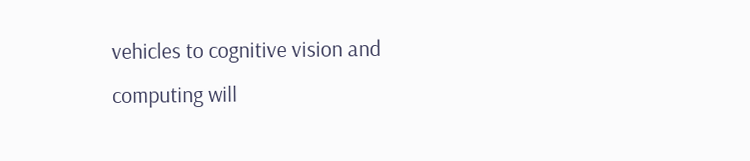vehicles to cognitive vision and computing will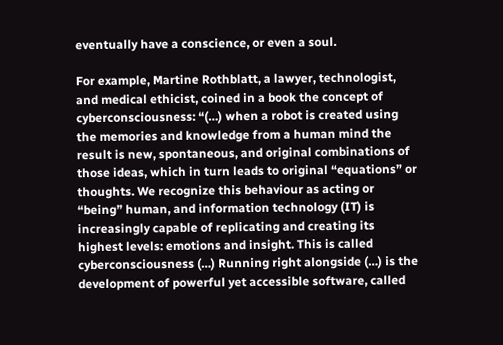eventually have a conscience, or even a soul.

For example, Martine Rothblatt, a lawyer, technologist, and medical ethicist, coined in a book the concept of cyberconsciousness: “(…) when a robot is created using the memories and knowledge from a human mind the result is new, spontaneous, and original combinations of those ideas, which in turn leads to original “equations” or thoughts. We recognize this behaviour as acting or “being” human, and information technology (IT) is increasingly capable of replicating and creating its highest levels: emotions and insight. This is called cyberconsciousness (…) Running right alongside (…) is the development of powerful yet accessible software, called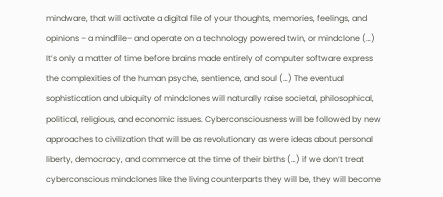mindware, that will activate a digital file of your thoughts, memories, feelings, and opinions – a mindfile– and operate on a technology powered twin, or mindclone (…) It’s only a matter of time before brains made entirely of computer software express the complexities of the human psyche, sentience, and soul (…) The eventual sophistication and ubiquity of mindclones will naturally raise societal, philosophical, political, religious, and economic issues. Cyberconsciousness will be followed by new approaches to civilization that will be as revolutionary as were ideas about personal liberty, democracy, and commerce at the time of their births (…) if we don’t treat cyberconscious mindclones like the living counterparts they will be, they will become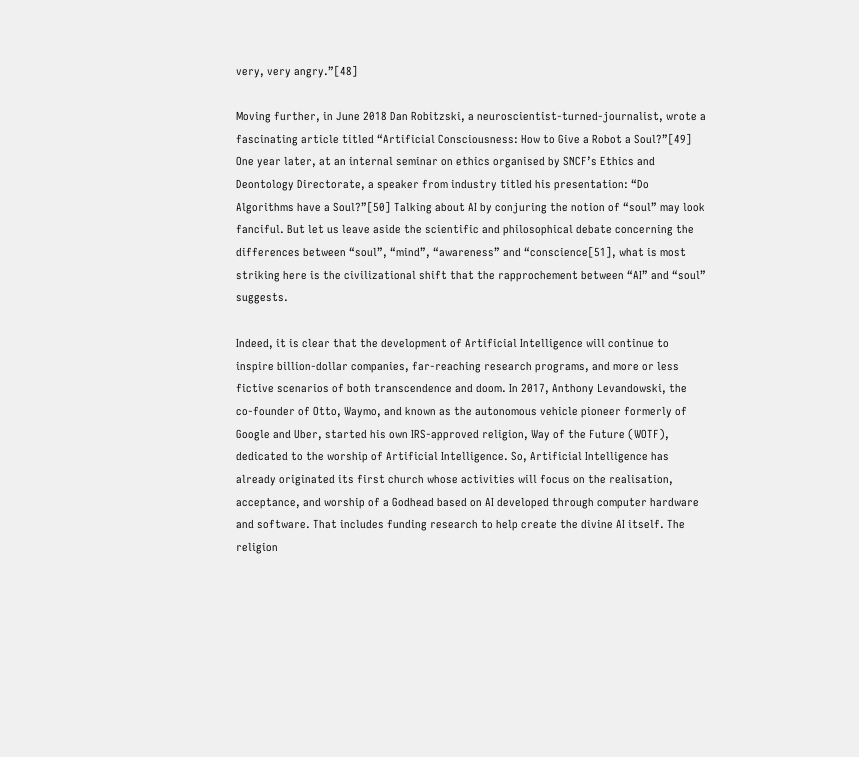very, very angry.”[48]

Moving further, in June 2018 Dan Robitzski, a neuroscientist-turned-journalist, wrote a fascinating article titled “Artificial Consciousness: How to Give a Robot a Soul?”[49] One year later, at an internal seminar on ethics organised by SNCF’s Ethics and Deontology Directorate, a speaker from industry titled his presentation: “Do Algorithms have a Soul?”[50] Talking about AI by conjuring the notion of “soul” may look fanciful. But let us leave aside the scientific and philosophical debate concerning the differences between “soul”, “mind”, “awareness” and “conscience[51], what is most striking here is the civilizational shift that the rapprochement between “AI” and “soul” suggests.

Indeed, it is clear that the development of Artificial Intelligence will continue to inspire billion-dollar companies, far-reaching research programs, and more or less fictive scenarios of both transcendence and doom. In 2017, Anthony Levandowski, the co-founder of Otto, Waymo, and known as the autonomous vehicle pioneer formerly of Google and Uber, started his own IRS-approved religion, Way of the Future (WOTF), dedicated to the worship of Artificial Intelligence. So, Artificial Intelligence has already originated its first church whose activities will focus on the realisation, acceptance, and worship of a Godhead based on AI developed through computer hardware and software. That includes funding research to help create the divine AI itself. The religion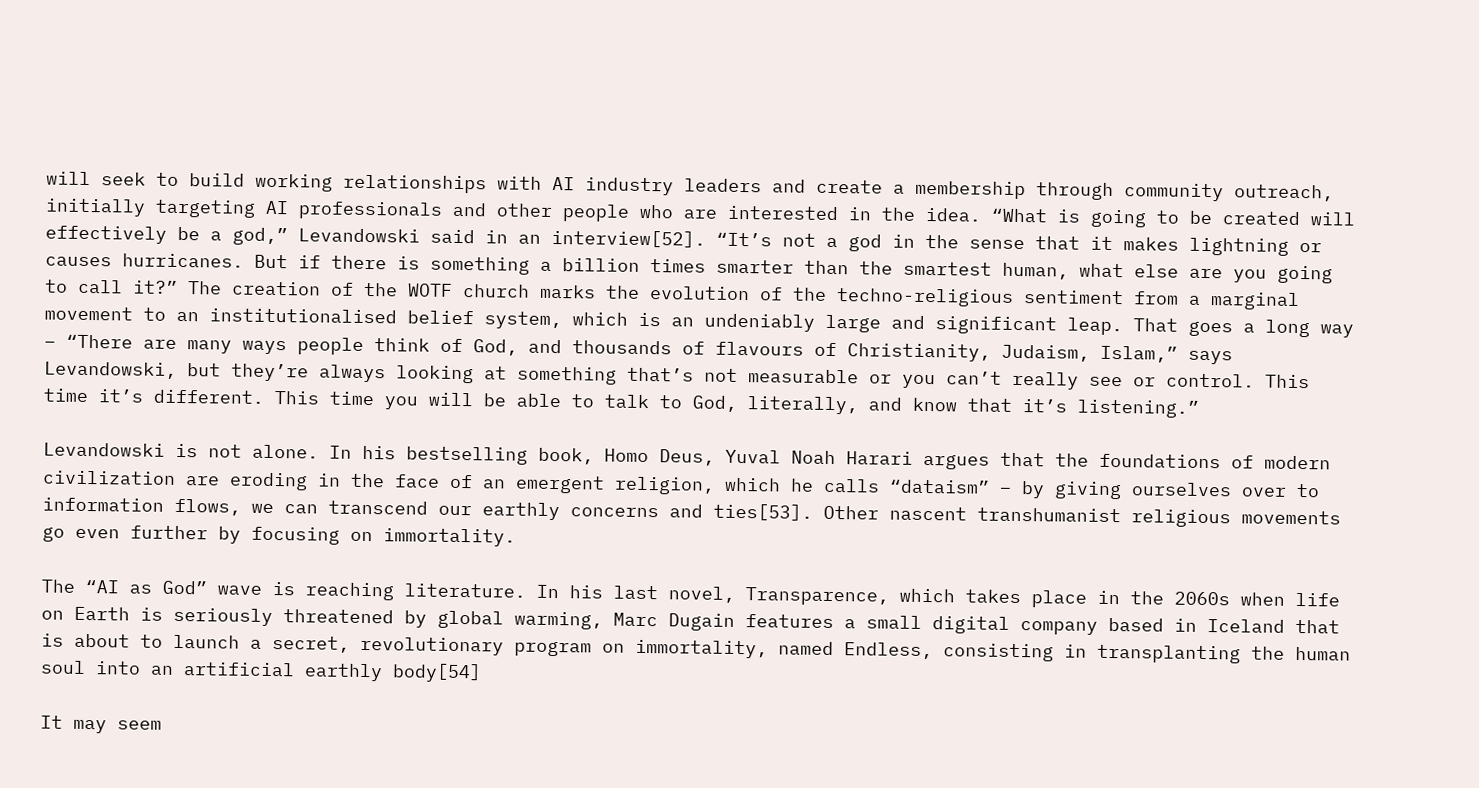will seek to build working relationships with AI industry leaders and create a membership through community outreach, initially targeting AI professionals and other people who are interested in the idea. “What is going to be created will effectively be a god,” Levandowski said in an interview[52]. “It’s not a god in the sense that it makes lightning or causes hurricanes. But if there is something a billion times smarter than the smartest human, what else are you going to call it?” The creation of the WOTF church marks the evolution of the techno-religious sentiment from a marginal movement to an institutionalised belief system, which is an undeniably large and significant leap. That goes a long way – “There are many ways people think of God, and thousands of flavours of Christianity, Judaism, Islam,” says Levandowski, but they’re always looking at something that’s not measurable or you can’t really see or control. This time it’s different. This time you will be able to talk to God, literally, and know that it’s listening.”

Levandowski is not alone. In his bestselling book, Homo Deus, Yuval Noah Harari argues that the foundations of modern civilization are eroding in the face of an emergent religion, which he calls “dataism” – by giving ourselves over to information flows, we can transcend our earthly concerns and ties[53]. Other nascent transhumanist religious movements go even further by focusing on immortality.

The “AI as God” wave is reaching literature. In his last novel, Transparence, which takes place in the 2060s when life on Earth is seriously threatened by global warming, Marc Dugain features a small digital company based in Iceland that is about to launch a secret, revolutionary program on immortality, named Endless, consisting in transplanting the human soul into an artificial earthly body[54]

It may seem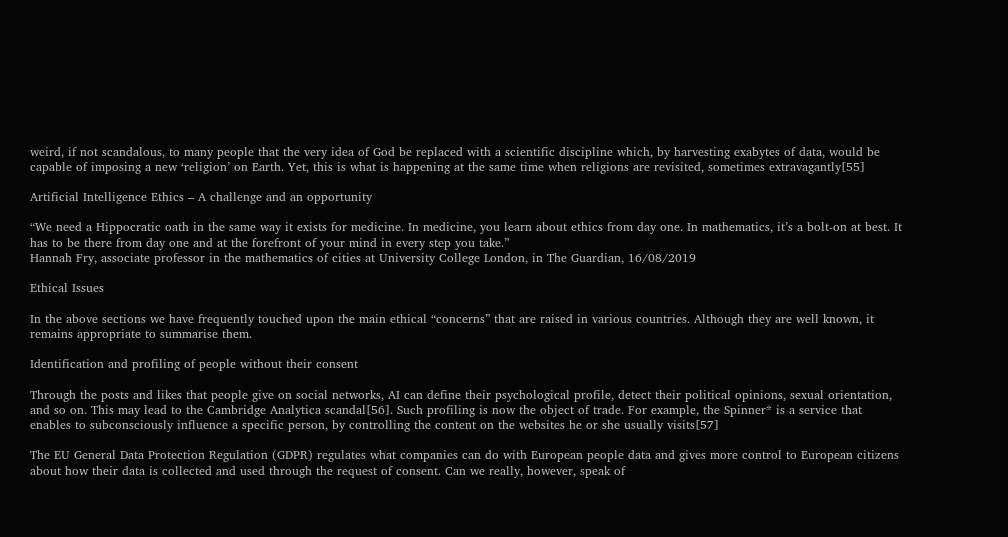weird, if not scandalous, to many people that the very idea of God be replaced with a scientific discipline which, by harvesting exabytes of data, would be capable of imposing a new ‘religion’ on Earth. Yet, this is what is happening at the same time when religions are revisited, sometimes extravagantly[55]

Artificial Intelligence Ethics – A challenge and an opportunity

“We need a Hippocratic oath in the same way it exists for medicine. In medicine, you learn about ethics from day one. In mathematics, it’s a bolt-on at best. It has to be there from day one and at the forefront of your mind in every step you take.”
Hannah Fry, associate professor in the mathematics of cities at University College London, in The Guardian, 16/08/2019

Ethical Issues

In the above sections we have frequently touched upon the main ethical “concerns” that are raised in various countries. Although they are well known, it remains appropriate to summarise them.

Identification and profiling of people without their consent

Through the posts and likes that people give on social networks, AI can define their psychological profile, detect their political opinions, sexual orientation, and so on. This may lead to the Cambridge Analytica scandal[56]. Such profiling is now the object of trade. For example, the Spinner* is a service that enables to subconsciously influence a specific person, by controlling the content on the websites he or she usually visits[57]

The EU General Data Protection Regulation (GDPR) regulates what companies can do with European people data and gives more control to European citizens about how their data is collected and used through the request of consent. Can we really, however, speak of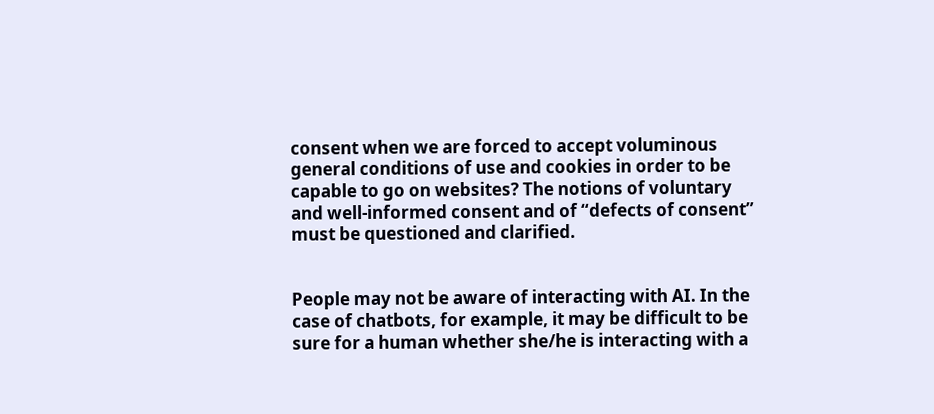consent when we are forced to accept voluminous general conditions of use and cookies in order to be capable to go on websites? The notions of voluntary and well-informed consent and of “defects of consent” must be questioned and clarified.


People may not be aware of interacting with AI. In the case of chatbots, for example, it may be difficult to be sure for a human whether she/he is interacting with a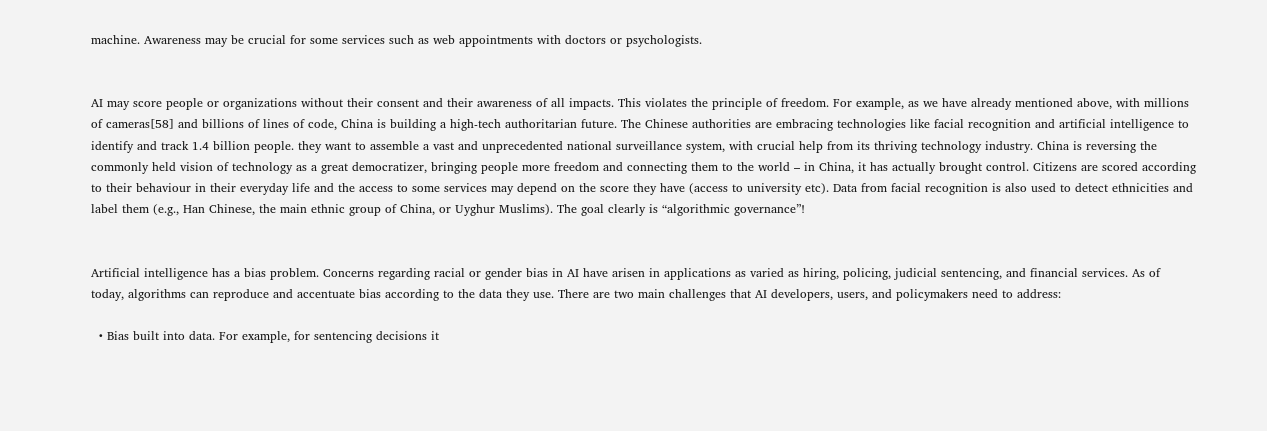machine. Awareness may be crucial for some services such as web appointments with doctors or psychologists.


AI may score people or organizations without their consent and their awareness of all impacts. This violates the principle of freedom. For example, as we have already mentioned above, with millions of cameras[58] and billions of lines of code, China is building a high-tech authoritarian future. The Chinese authorities are embracing technologies like facial recognition and artificial intelligence to identify and track 1.4 billion people. they want to assemble a vast and unprecedented national surveillance system, with crucial help from its thriving technology industry. China is reversing the commonly held vision of technology as a great democratizer, bringing people more freedom and connecting them to the world – in China, it has actually brought control. Citizens are scored according to their behaviour in their everyday life and the access to some services may depend on the score they have (access to university etc). Data from facial recognition is also used to detect ethnicities and label them (e.g., Han Chinese, the main ethnic group of China, or Uyghur Muslims). The goal clearly is “algorithmic governance”!


Artificial intelligence has a bias problem. Concerns regarding racial or gender bias in AI have arisen in applications as varied as hiring, policing, judicial sentencing, and financial services. As of today, algorithms can reproduce and accentuate bias according to the data they use. There are two main challenges that AI developers, users, and policymakers need to address:

  • Bias built into data. For example, for sentencing decisions it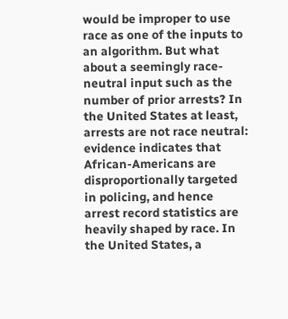would be improper to use race as one of the inputs to an algorithm. But what about a seemingly race-neutral input such as the number of prior arrests? In the United States at least, arrests are not race neutral: evidence indicates that African-Americans are disproportionally targeted in policing, and hence arrest record statistics are heavily shaped by race. In the United States, a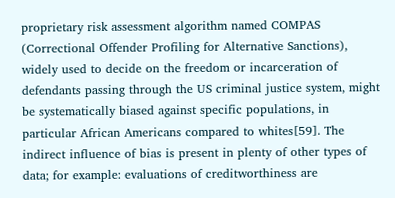proprietary risk assessment algorithm named COMPAS (Correctional Offender Profiling for Alternative Sanctions), widely used to decide on the freedom or incarceration of defendants passing through the US criminal justice system, might be systematically biased against specific populations, in particular African Americans compared to whites[59]. The indirect influence of bias is present in plenty of other types of data; for example: evaluations of creditworthiness are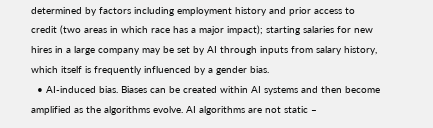determined by factors including employment history and prior access to credit (two areas in which race has a major impact); starting salaries for new hires in a large company may be set by AI through inputs from salary history, which itself is frequently influenced by a gender bias.
  • AI-induced bias. Biases can be created within AI systems and then become amplified as the algorithms evolve. AI algorithms are not static –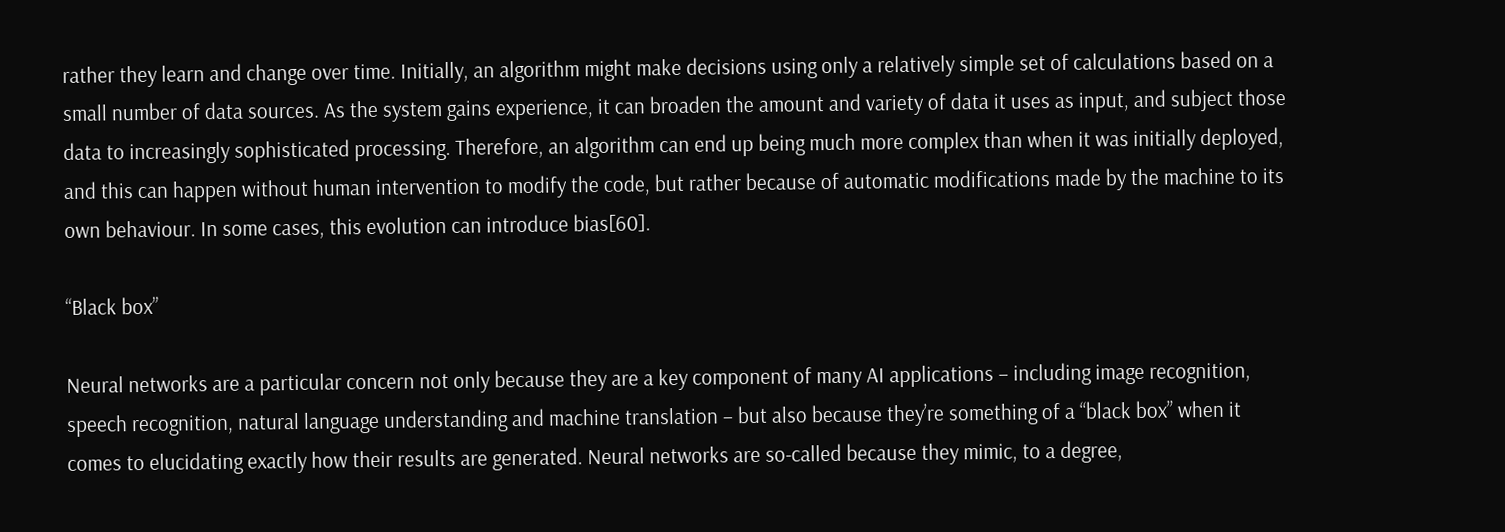rather they learn and change over time. Initially, an algorithm might make decisions using only a relatively simple set of calculations based on a small number of data sources. As the system gains experience, it can broaden the amount and variety of data it uses as input, and subject those data to increasingly sophisticated processing. Therefore, an algorithm can end up being much more complex than when it was initially deployed, and this can happen without human intervention to modify the code, but rather because of automatic modifications made by the machine to its own behaviour. In some cases, this evolution can introduce bias[60].

“Black box”

Neural networks are a particular concern not only because they are a key component of many AI applications – including image recognition, speech recognition, natural language understanding and machine translation – but also because they’re something of a “black box” when it comes to elucidating exactly how their results are generated. Neural networks are so-called because they mimic, to a degree,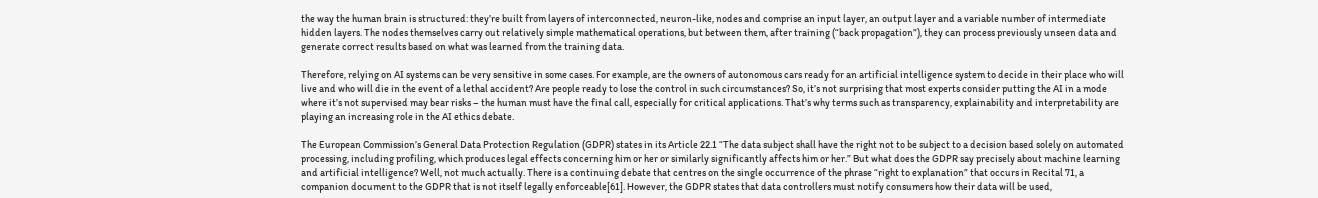the way the human brain is structured: they’re built from layers of interconnected, neuron-like, nodes and comprise an input layer, an output layer and a variable number of intermediate hidden layers. The nodes themselves carry out relatively simple mathematical operations, but between them, after training (“back propagation”), they can process previously unseen data and generate correct results based on what was learned from the training data.

Therefore, relying on AI systems can be very sensitive in some cases. For example, are the owners of autonomous cars ready for an artificial intelligence system to decide in their place who will live and who will die in the event of a lethal accident? Are people ready to lose the control in such circumstances? So, it’s not surprising that most experts consider putting the AI in a mode where it’s not supervised may bear risks – the human must have the final call, especially for critical applications. That’s why terms such as transparency, explainability and interpretability are playing an increasing role in the AI ethics debate.

The European Commission’s General Data Protection Regulation (GDPR) states in its Article 22.1 “The data subject shall have the right not to be subject to a decision based solely on automated processing, including profiling, which produces legal effects concerning him or her or similarly significantly affects him or her.” But what does the GDPR say precisely about machine learning and artificial intelligence? Well, not much actually. There is a continuing debate that centres on the single occurrence of the phrase “right to explanation” that occurs in Recital 71, a companion document to the GDPR that is not itself legally enforceable[61]. However, the GDPR states that data controllers must notify consumers how their data will be used,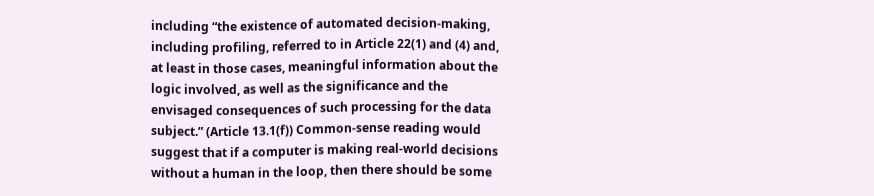including “the existence of automated decision-making, including profiling, referred to in Article 22(1) and (4) and, at least in those cases, meaningful information about the logic involved, as well as the significance and the envisaged consequences of such processing for the data subject.” (Article 13.1(f)) Common-sense reading would suggest that if a computer is making real-world decisions without a human in the loop, then there should be some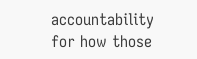accountability for how those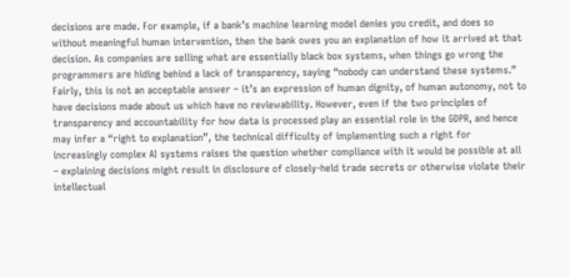decisions are made. For example, if a bank’s machine learning model denies you credit, and does so without meaningful human intervention, then the bank owes you an explanation of how it arrived at that decision. As companies are selling what are essentially black box systems, when things go wrong the programmers are hiding behind a lack of transparency, saying “nobody can understand these systems.” Fairly, this is not an acceptable answer – it’s an expression of human dignity, of human autonomy, not to have decisions made about us which have no reviewability. However, even if the two principles of transparency and accountability for how data is processed play an essential role in the GDPR, and hence may infer a “right to explanation”, the technical difficulty of implementing such a right for increasingly complex AI systems raises the question whether compliance with it would be possible at all – explaining decisions might result in disclosure of closely-held trade secrets or otherwise violate their intellectual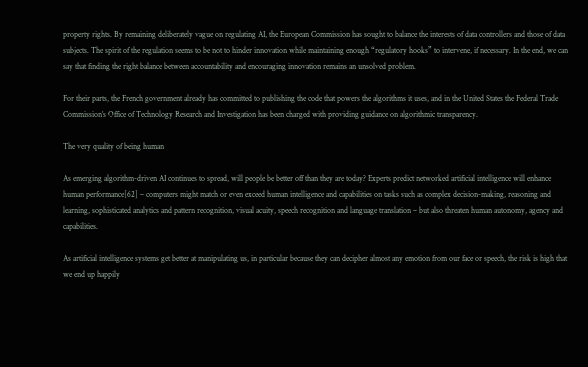property rights. By remaining deliberately vague on regulating AI, the European Commission has sought to balance the interests of data controllers and those of data subjects. The spirit of the regulation seems to be not to hinder innovation while maintaining enough “regulatory hooks” to intervene, if necessary. In the end, we can say that finding the right balance between accountability and encouraging innovation remains an unsolved problem.

For their parts, the French government already has committed to publishing the code that powers the algorithms it uses, and in the United States the Federal Trade Commission’s Office of Technology Research and Investigation has been charged with providing guidance on algorithmic transparency.

The very quality of being human

As emerging algorithm-driven AI continues to spread, will people be better off than they are today? Experts predict networked artificial intelligence will enhance human performance[62] – computers might match or even exceed human intelligence and capabilities on tasks such as complex decision-making, reasoning and learning, sophisticated analytics and pattern recognition, visual acuity, speech recognition and language translation – but also threaten human autonomy, agency and capabilities.

As artificial intelligence systems get better at manipulating us, in particular because they can decipher almost any emotion from our face or speech, the risk is high that we end up happily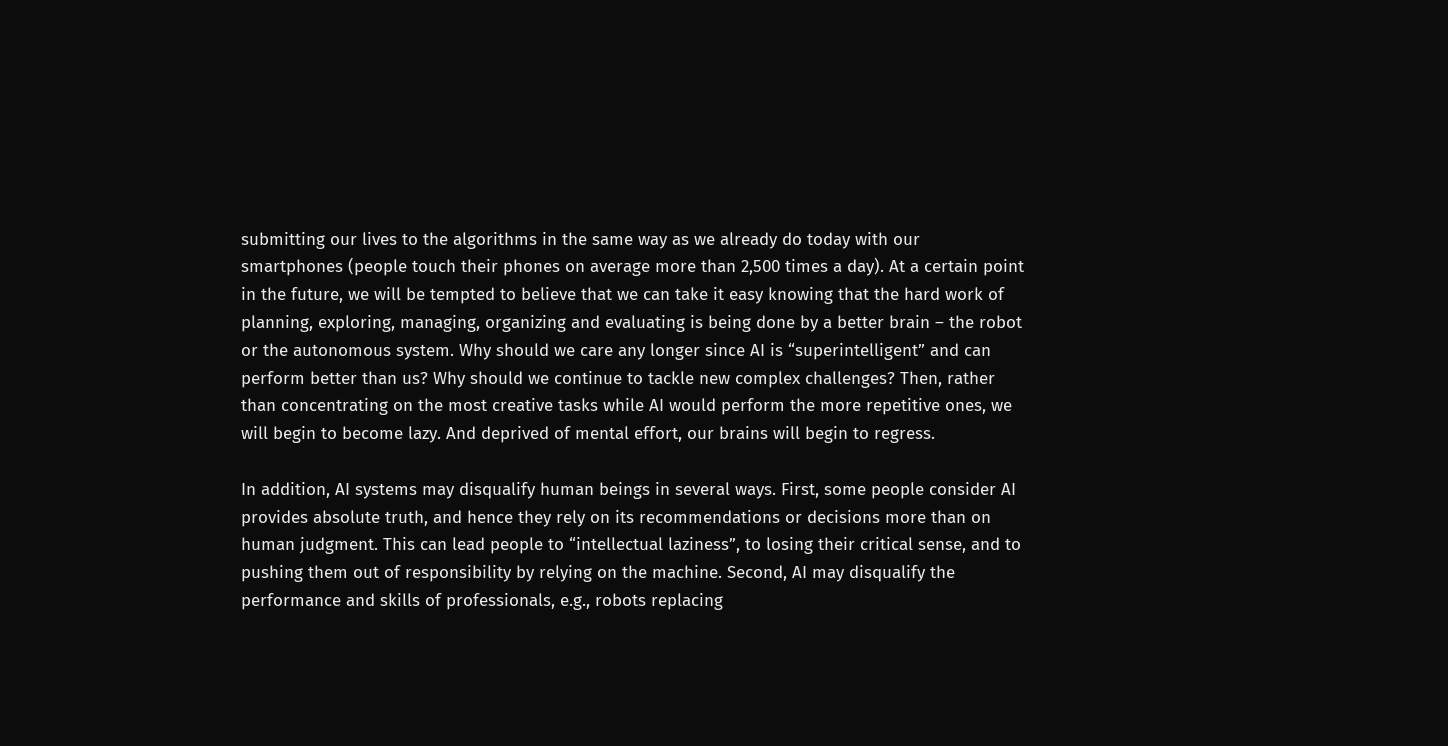submitting our lives to the algorithms in the same way as we already do today with our smartphones (people touch their phones on average more than 2,500 times a day). At a certain point in the future, we will be tempted to believe that we can take it easy knowing that the hard work of planning, exploring, managing, organizing and evaluating is being done by a better brain – the robot or the autonomous system. Why should we care any longer since AI is “superintelligent” and can perform better than us? Why should we continue to tackle new complex challenges? Then, rather than concentrating on the most creative tasks while AI would perform the more repetitive ones, we will begin to become lazy. And deprived of mental effort, our brains will begin to regress.

In addition, AI systems may disqualify human beings in several ways. First, some people consider AI provides absolute truth, and hence they rely on its recommendations or decisions more than on human judgment. This can lead people to “intellectual laziness”, to losing their critical sense, and to pushing them out of responsibility by relying on the machine. Second, AI may disqualify the performance and skills of professionals, e.g., robots replacing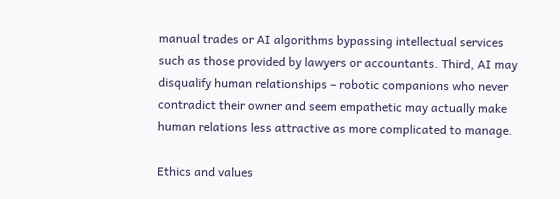manual trades or AI algorithms bypassing intellectual services such as those provided by lawyers or accountants. Third, AI may disqualify human relationships – robotic companions who never contradict their owner and seem empathetic may actually make human relations less attractive as more complicated to manage.

Ethics and values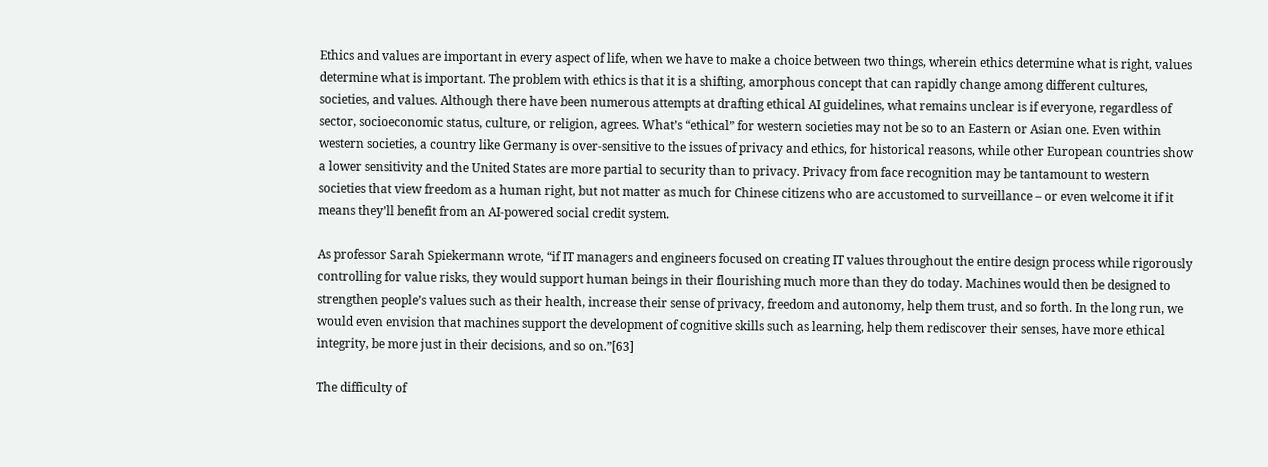Ethics and values are important in every aspect of life, when we have to make a choice between two things, wherein ethics determine what is right, values determine what is important. The problem with ethics is that it is a shifting, amorphous concept that can rapidly change among different cultures, societies, and values. Although there have been numerous attempts at drafting ethical AI guidelines, what remains unclear is if everyone, regardless of sector, socioeconomic status, culture, or religion, agrees. What’s “ethical” for western societies may not be so to an Eastern or Asian one. Even within western societies, a country like Germany is over-sensitive to the issues of privacy and ethics, for historical reasons, while other European countries show a lower sensitivity and the United States are more partial to security than to privacy. Privacy from face recognition may be tantamount to western societies that view freedom as a human right, but not matter as much for Chinese citizens who are accustomed to surveillance – or even welcome it if it means they’ll benefit from an AI-powered social credit system.

As professor Sarah Spiekermann wrote, “if IT managers and engineers focused on creating IT values throughout the entire design process while rigorously controlling for value risks, they would support human beings in their flourishing much more than they do today. Machines would then be designed to strengthen people’s values such as their health, increase their sense of privacy, freedom and autonomy, help them trust, and so forth. In the long run, we would even envision that machines support the development of cognitive skills such as learning, help them rediscover their senses, have more ethical integrity, be more just in their decisions, and so on.”[63]

The difficulty of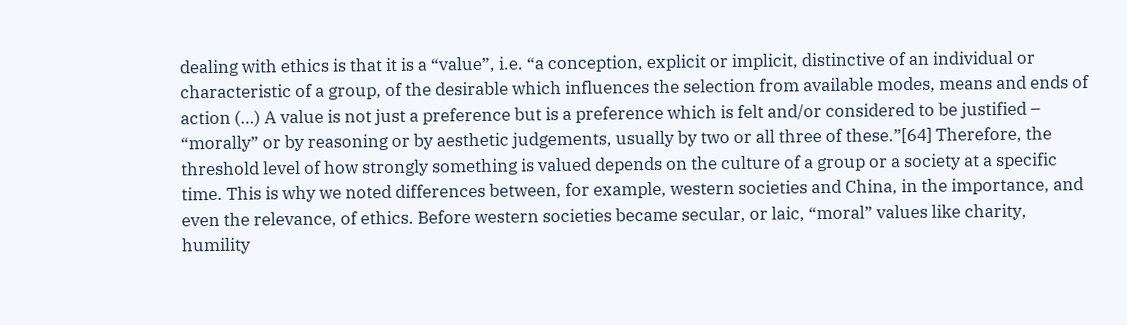dealing with ethics is that it is a “value”, i.e. “a conception, explicit or implicit, distinctive of an individual or characteristic of a group, of the desirable which influences the selection from available modes, means and ends of action (…) A value is not just a preference but is a preference which is felt and/or considered to be justified – “morally” or by reasoning or by aesthetic judgements, usually by two or all three of these.”[64] Therefore, the threshold level of how strongly something is valued depends on the culture of a group or a society at a specific time. This is why we noted differences between, for example, western societies and China, in the importance, and even the relevance, of ethics. Before western societies became secular, or laic, “moral” values like charity, humility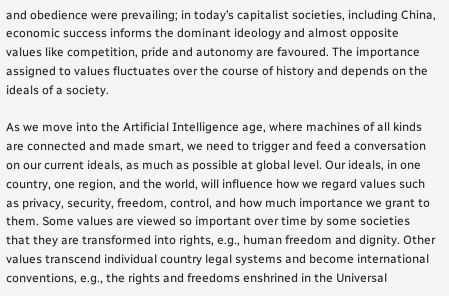and obedience were prevailing; in today’s capitalist societies, including China, economic success informs the dominant ideology and almost opposite values like competition, pride and autonomy are favoured. The importance assigned to values fluctuates over the course of history and depends on the ideals of a society.

As we move into the Artificial Intelligence age, where machines of all kinds are connected and made smart, we need to trigger and feed a conversation on our current ideals, as much as possible at global level. Our ideals, in one country, one region, and the world, will influence how we regard values such as privacy, security, freedom, control, and how much importance we grant to them. Some values are viewed so important over time by some societies that they are transformed into rights, e.g., human freedom and dignity. Other values transcend individual country legal systems and become international conventions, e.g., the rights and freedoms enshrined in the Universal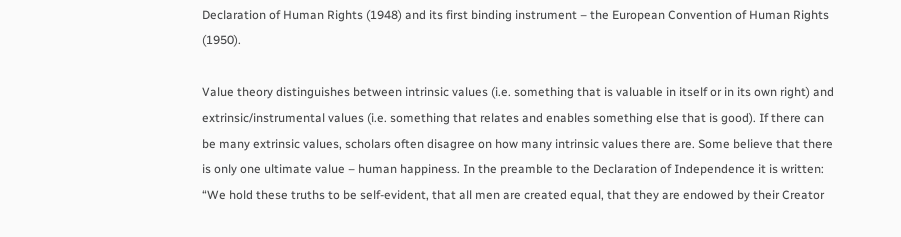Declaration of Human Rights (1948) and its first binding instrument – the European Convention of Human Rights (1950).

Value theory distinguishes between intrinsic values (i.e. something that is valuable in itself or in its own right) and extrinsic/instrumental values (i.e. something that relates and enables something else that is good). If there can be many extrinsic values, scholars often disagree on how many intrinsic values there are. Some believe that there is only one ultimate value – human happiness. In the preamble to the Declaration of Independence it is written: “We hold these truths to be self-evident, that all men are created equal, that they are endowed by their Creator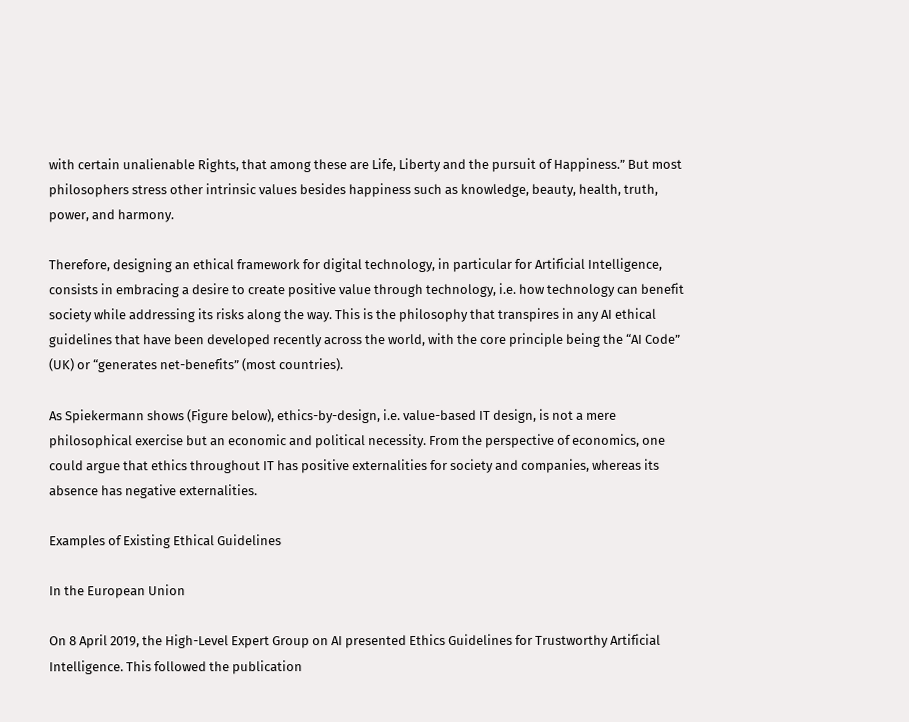with certain unalienable Rights, that among these are Life, Liberty and the pursuit of Happiness.” But most philosophers stress other intrinsic values besides happiness such as knowledge, beauty, health, truth, power, and harmony.

Therefore, designing an ethical framework for digital technology, in particular for Artificial Intelligence, consists in embracing a desire to create positive value through technology, i.e. how technology can benefit society while addressing its risks along the way. This is the philosophy that transpires in any AI ethical guidelines that have been developed recently across the world, with the core principle being the “AI Code” (UK) or “generates net-benefits” (most countries).

As Spiekermann shows (Figure below), ethics-by-design, i.e. value-based IT design, is not a mere philosophical exercise but an economic and political necessity. From the perspective of economics, one could argue that ethics throughout IT has positive externalities for society and companies, whereas its absence has negative externalities.

Examples of Existing Ethical Guidelines

In the European Union

On 8 April 2019, the High-Level Expert Group on AI presented Ethics Guidelines for Trustworthy Artificial Intelligence. This followed the publication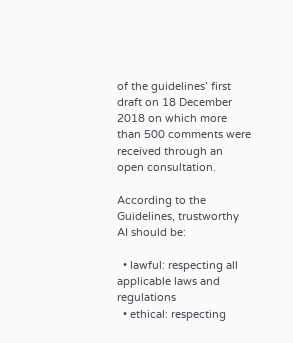of the guidelines’ first draft on 18 December 2018 on which more than 500 comments were received through an open consultation.

According to the Guidelines, trustworthy AI should be:

  • lawful: respecting all applicable laws and regulations
  • ethical: respecting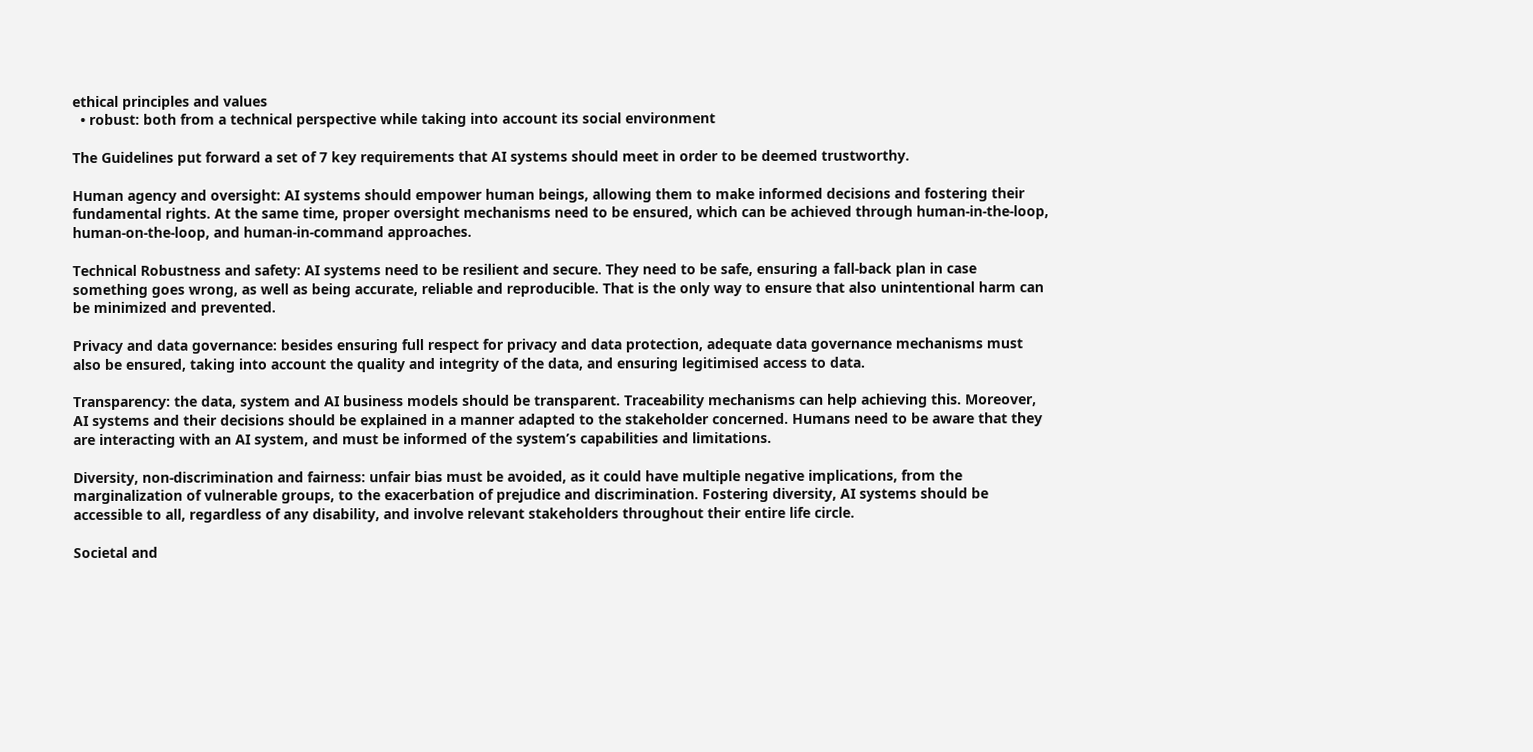ethical principles and values
  • robust: both from a technical perspective while taking into account its social environment

The Guidelines put forward a set of 7 key requirements that AI systems should meet in order to be deemed trustworthy.

Human agency and oversight: AI systems should empower human beings, allowing them to make informed decisions and fostering their fundamental rights. At the same time, proper oversight mechanisms need to be ensured, which can be achieved through human-in-the-loop, human-on-the-loop, and human-in-command approaches.

Technical Robustness and safety: AI systems need to be resilient and secure. They need to be safe, ensuring a fall-back plan in case something goes wrong, as well as being accurate, reliable and reproducible. That is the only way to ensure that also unintentional harm can be minimized and prevented.

Privacy and data governance: besides ensuring full respect for privacy and data protection, adequate data governance mechanisms must also be ensured, taking into account the quality and integrity of the data, and ensuring legitimised access to data.

Transparency: the data, system and AI business models should be transparent. Traceability mechanisms can help achieving this. Moreover, AI systems and their decisions should be explained in a manner adapted to the stakeholder concerned. Humans need to be aware that they are interacting with an AI system, and must be informed of the system’s capabilities and limitations.

Diversity, non-discrimination and fairness: unfair bias must be avoided, as it could have multiple negative implications, from the marginalization of vulnerable groups, to the exacerbation of prejudice and discrimination. Fostering diversity, AI systems should be accessible to all, regardless of any disability, and involve relevant stakeholders throughout their entire life circle.

Societal and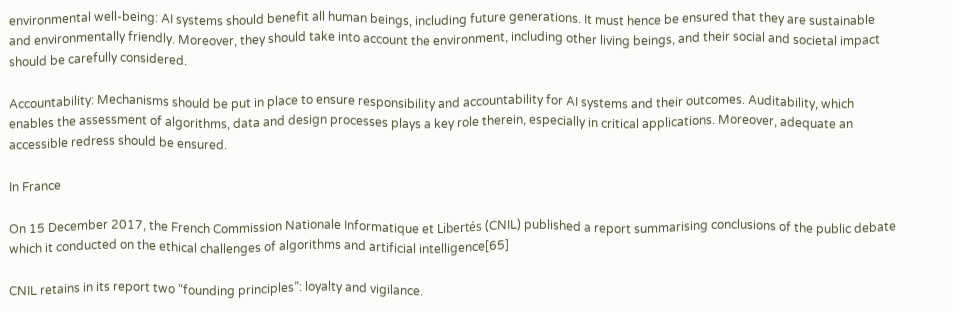environmental well-being: AI systems should benefit all human beings, including future generations. It must hence be ensured that they are sustainable and environmentally friendly. Moreover, they should take into account the environment, including other living beings, and their social and societal impact should be carefully considered.

Accountability: Mechanisms should be put in place to ensure responsibility and accountability for AI systems and their outcomes. Auditability, which enables the assessment of algorithms, data and design processes plays a key role therein, especially in critical applications. Moreover, adequate an accessible redress should be ensured.

In France

On 15 December 2017, the French Commission Nationale Informatique et Libertés (CNIL) published a report summarising conclusions of the public debate which it conducted on the ethical challenges of algorithms and artificial intelligence[65]

CNIL retains in its report two “founding principles”: loyalty and vigilance.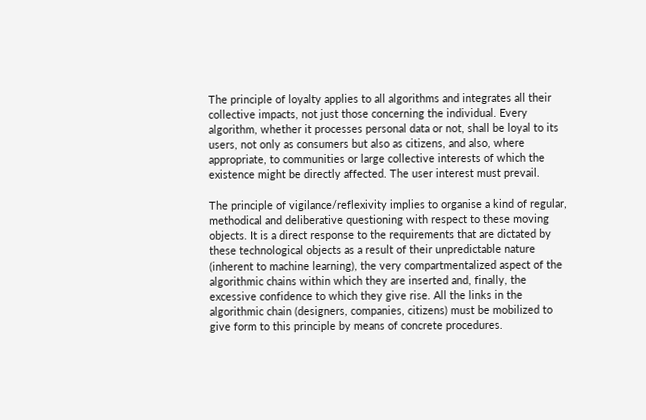The principle of loyalty applies to all algorithms and integrates all their collective impacts, not just those concerning the individual. Every algorithm, whether it processes personal data or not, shall be loyal to its users, not only as consumers but also as citizens, and also, where appropriate, to communities or large collective interests of which the existence might be directly affected. The user interest must prevail.

The principle of vigilance/reflexivity implies to organise a kind of regular, methodical and deliberative questioning with respect to these moving objects. It is a direct response to the requirements that are dictated by these technological objects as a result of their unpredictable nature (inherent to machine learning), the very compartmentalized aspect of the algorithmic chains within which they are inserted and, finally, the excessive confidence to which they give rise. All the links in the algorithmic chain (designers, companies, citizens) must be mobilized to give form to this principle by means of concrete procedures.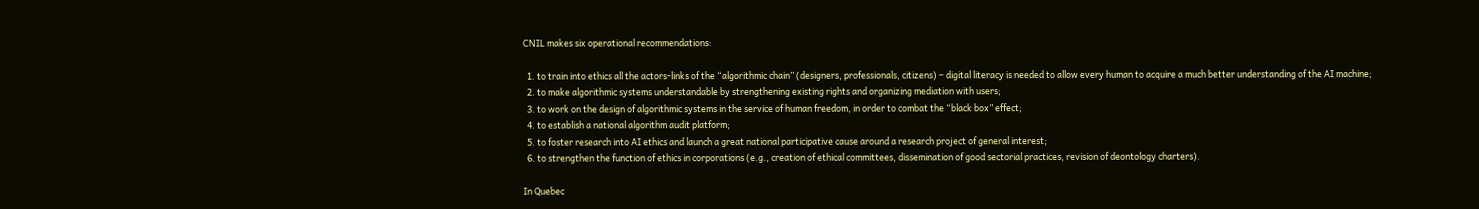CNIL makes six operational recommendations:

  1. to train into ethics all the actors-links of the “algorithmic chain” (designers, professionals, citizens) – digital literacy is needed to allow every human to acquire a much better understanding of the AI machine;
  2. to make algorithmic systems understandable by strengthening existing rights and organizing mediation with users;
  3. to work on the design of algorithmic systems in the service of human freedom, in order to combat the “black box” effect;
  4. to establish a national algorithm audit platform;
  5. to foster research into AI ethics and launch a great national participative cause around a research project of general interest;
  6. to strengthen the function of ethics in corporations (e.g., creation of ethical committees, dissemination of good sectorial practices, revision of deontology charters).

In Quebec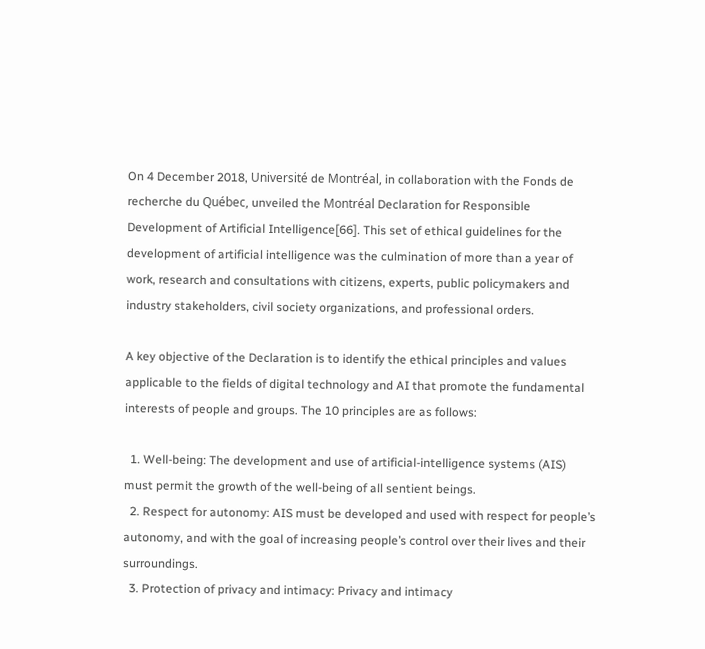On 4 December 2018, Université de Montréal, in collaboration with the Fonds de recherche du Québec, unveiled the Montréal Declaration for Responsible Development of Artificial Intelligence[66]. This set of ethical guidelines for the development of artificial intelligence was the culmination of more than a year of work, research and consultations with citizens, experts, public policymakers and industry stakeholders, civil society organizations, and professional orders.

A key objective of the Declaration is to identify the ethical principles and values applicable to the fields of digital technology and AI that promote the fundamental interests of people and groups. The 10 principles are as follows:

  1. Well-being: The development and use of artificial-intelligence systems (AIS) must permit the growth of the well-being of all sentient beings.
  2. Respect for autonomy: AIS must be developed and used with respect for people’s autonomy, and with the goal of increasing people’s control over their lives and their surroundings.
  3. Protection of privacy and intimacy: Privacy and intimacy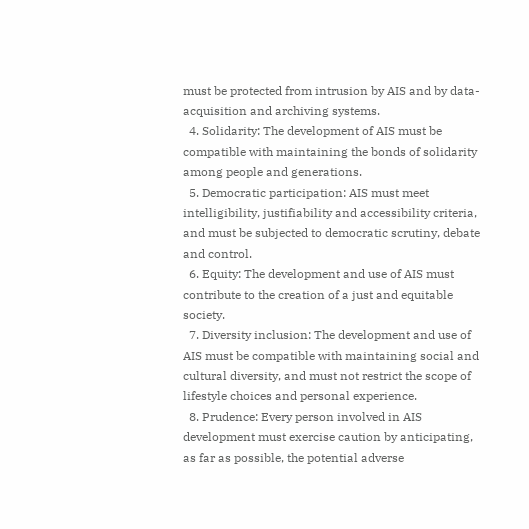must be protected from intrusion by AIS and by data-acquisition and archiving systems.
  4. Solidarity: The development of AIS must be compatible with maintaining the bonds of solidarity among people and generations.
  5. Democratic participation: AIS must meet intelligibility, justifiability and accessibility criteria, and must be subjected to democratic scrutiny, debate and control.
  6. Equity: The development and use of AIS must contribute to the creation of a just and equitable society.
  7. Diversity inclusion: The development and use of AIS must be compatible with maintaining social and cultural diversity, and must not restrict the scope of lifestyle choices and personal experience.
  8. Prudence: Every person involved in AIS development must exercise caution by anticipating, as far as possible, the potential adverse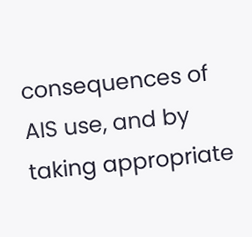consequences of AIS use, and by taking appropriate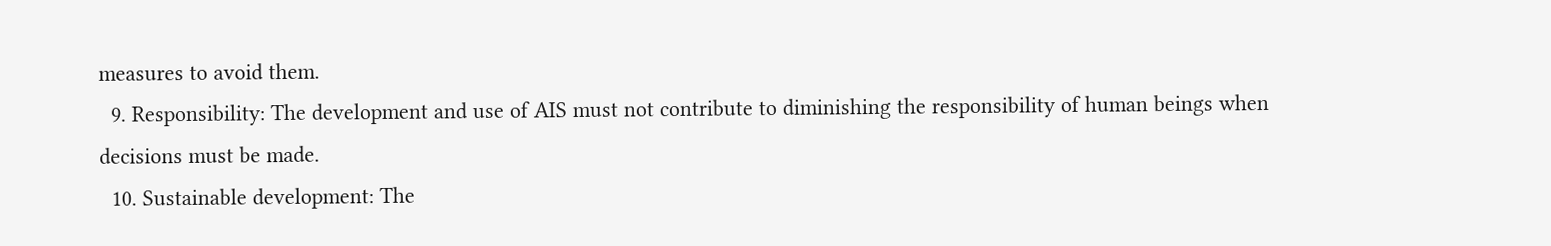measures to avoid them.
  9. Responsibility: The development and use of AIS must not contribute to diminishing the responsibility of human beings when decisions must be made.
  10. Sustainable development: The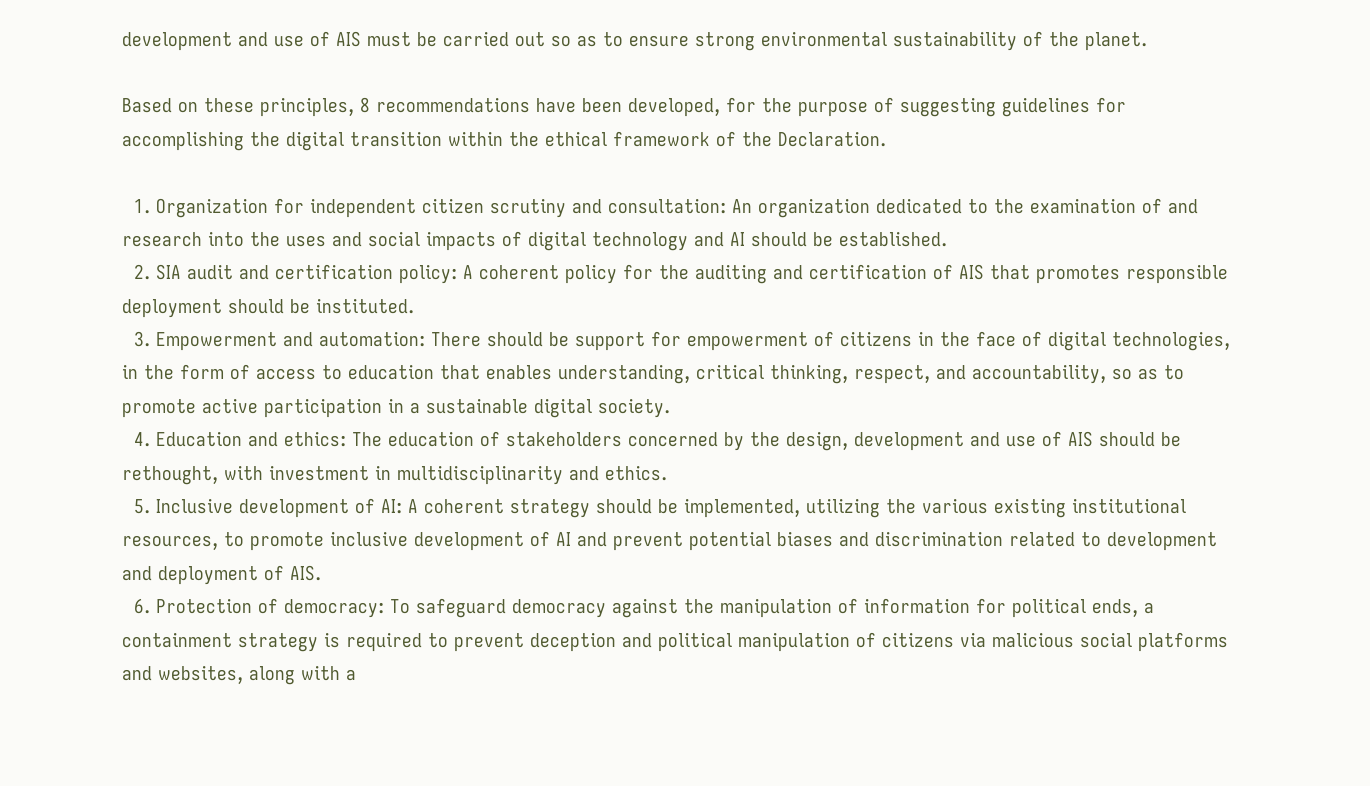development and use of AIS must be carried out so as to ensure strong environmental sustainability of the planet.

Based on these principles, 8 recommendations have been developed, for the purpose of suggesting guidelines for accomplishing the digital transition within the ethical framework of the Declaration.

  1. Organization for independent citizen scrutiny and consultation: An organization dedicated to the examination of and research into the uses and social impacts of digital technology and AI should be established.
  2. SIA audit and certification policy: A coherent policy for the auditing and certification of AIS that promotes responsible deployment should be instituted.
  3. Empowerment and automation: There should be support for empowerment of citizens in the face of digital technologies, in the form of access to education that enables understanding, critical thinking, respect, and accountability, so as to promote active participation in a sustainable digital society.
  4. Education and ethics: The education of stakeholders concerned by the design, development and use of AIS should be rethought, with investment in multidisciplinarity and ethics.
  5. Inclusive development of AI: A coherent strategy should be implemented, utilizing the various existing institutional resources, to promote inclusive development of AI and prevent potential biases and discrimination related to development and deployment of AIS.
  6. Protection of democracy: To safeguard democracy against the manipulation of information for political ends, a containment strategy is required to prevent deception and political manipulation of citizens via malicious social platforms and websites, along with a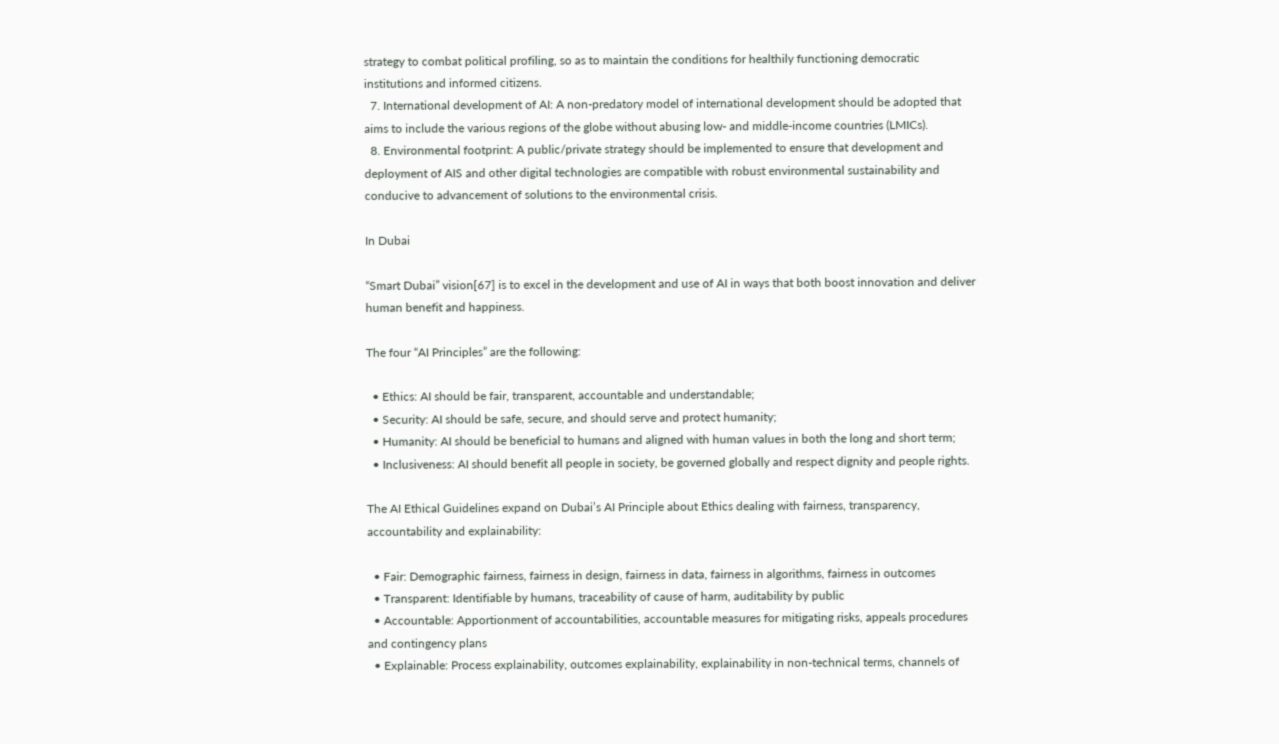strategy to combat political profiling, so as to maintain the conditions for healthily functioning democratic institutions and informed citizens.
  7. International development of AI: A non-predatory model of international development should be adopted that aims to include the various regions of the globe without abusing low- and middle-income countries (LMICs).
  8. Environmental footprint: A public/private strategy should be implemented to ensure that development and deployment of AIS and other digital technologies are compatible with robust environmental sustainability and conducive to advancement of solutions to the environmental crisis.

In Dubai

“Smart Dubai” vision[67] is to excel in the development and use of AI in ways that both boost innovation and deliver human benefit and happiness.

The four “AI Principles” are the following:

  • Ethics: AI should be fair, transparent, accountable and understandable;
  • Security: AI should be safe, secure, and should serve and protect humanity;
  • Humanity: AI should be beneficial to humans and aligned with human values in both the long and short term;
  • Inclusiveness: AI should benefit all people in society, be governed globally and respect dignity and people rights.

The AI Ethical Guidelines expand on Dubai’s AI Principle about Ethics dealing with fairness, transparency, accountability and explainability:

  • Fair: Demographic fairness, fairness in design, fairness in data, fairness in algorithms, fairness in outcomes
  • Transparent: Identifiable by humans, traceability of cause of harm, auditability by public
  • Accountable: Apportionment of accountabilities, accountable measures for mitigating risks, appeals procedures and contingency plans
  • Explainable: Process explainability, outcomes explainability, explainability in non-technical terms, channels of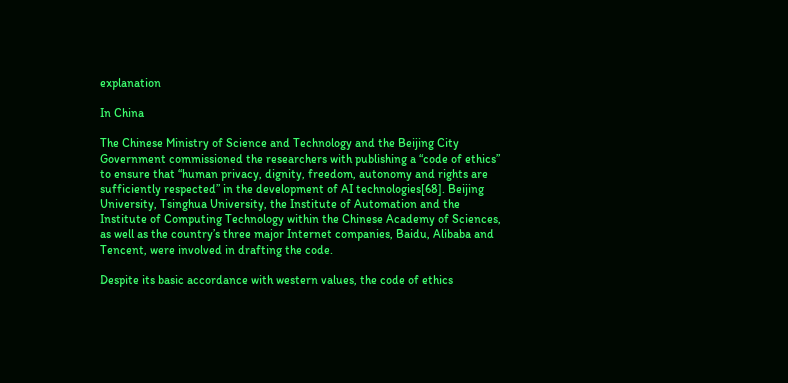explanation

In China

The Chinese Ministry of Science and Technology and the Beijing City Government commissioned the researchers with publishing a “code of ethics” to ensure that “human privacy, dignity, freedom, autonomy and rights are sufficiently respected” in the development of AI technologies[68]. Beijing University, Tsinghua University, the Institute of Automation and the Institute of Computing Technology within the Chinese Academy of Sciences, as well as the country’s three major Internet companies, Baidu, Alibaba and Tencent, were involved in drafting the code.

Despite its basic accordance with western values, the code of ethics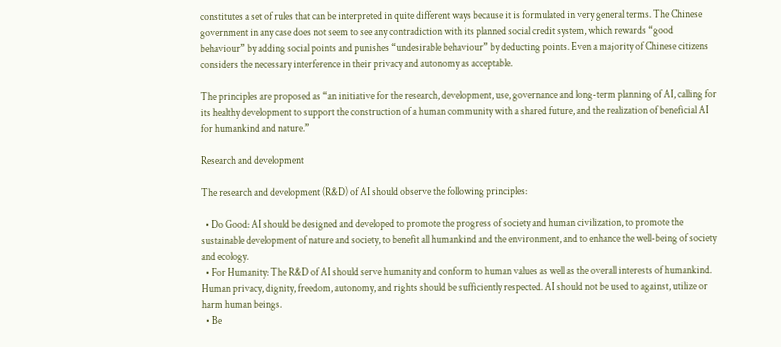constitutes a set of rules that can be interpreted in quite different ways because it is formulated in very general terms. The Chinese government in any case does not seem to see any contradiction with its planned social credit system, which rewards “good behaviour” by adding social points and punishes “undesirable behaviour” by deducting points. Even a majority of Chinese citizens considers the necessary interference in their privacy and autonomy as acceptable.

The principles are proposed as “an initiative for the research, development, use, governance and long-term planning of AI, calling for its healthy development to support the construction of a human community with a shared future, and the realization of beneficial AI for humankind and nature.”

Research and development

The research and development (R&D) of AI should observe the following principles:

  • Do Good: AI should be designed and developed to promote the progress of society and human civilization, to promote the sustainable development of nature and society, to benefit all humankind and the environment, and to enhance the well-being of society and ecology.
  • For Humanity: The R&D of AI should serve humanity and conform to human values as well as the overall interests of humankind. Human privacy, dignity, freedom, autonomy, and rights should be sufficiently respected. AI should not be used to against, utilize or harm human beings.
  • Be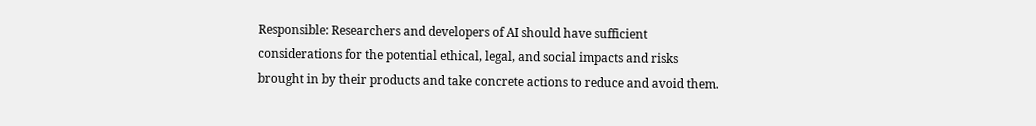Responsible: Researchers and developers of AI should have sufficient considerations for the potential ethical, legal, and social impacts and risks brought in by their products and take concrete actions to reduce and avoid them.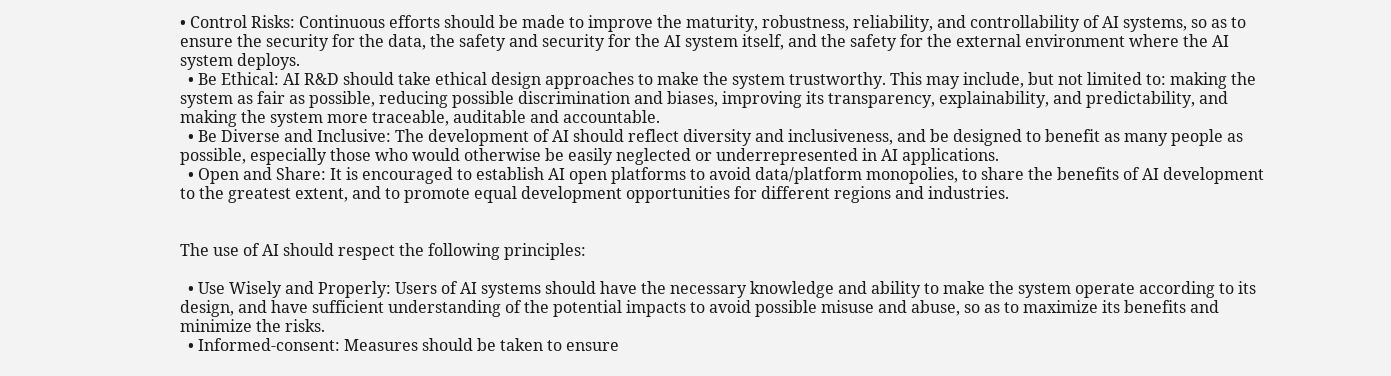• Control Risks: Continuous efforts should be made to improve the maturity, robustness, reliability, and controllability of AI systems, so as to ensure the security for the data, the safety and security for the AI system itself, and the safety for the external environment where the AI system deploys.
  • Be Ethical: AI R&D should take ethical design approaches to make the system trustworthy. This may include, but not limited to: making the system as fair as possible, reducing possible discrimination and biases, improving its transparency, explainability, and predictability, and making the system more traceable, auditable and accountable.
  • Be Diverse and Inclusive: The development of AI should reflect diversity and inclusiveness, and be designed to benefit as many people as possible, especially those who would otherwise be easily neglected or underrepresented in AI applications.
  • Open and Share: It is encouraged to establish AI open platforms to avoid data/platform monopolies, to share the benefits of AI development to the greatest extent, and to promote equal development opportunities for different regions and industries.


The use of AI should respect the following principles:

  • Use Wisely and Properly: Users of AI systems should have the necessary knowledge and ability to make the system operate according to its design, and have sufficient understanding of the potential impacts to avoid possible misuse and abuse, so as to maximize its benefits and minimize the risks.
  • Informed-consent: Measures should be taken to ensure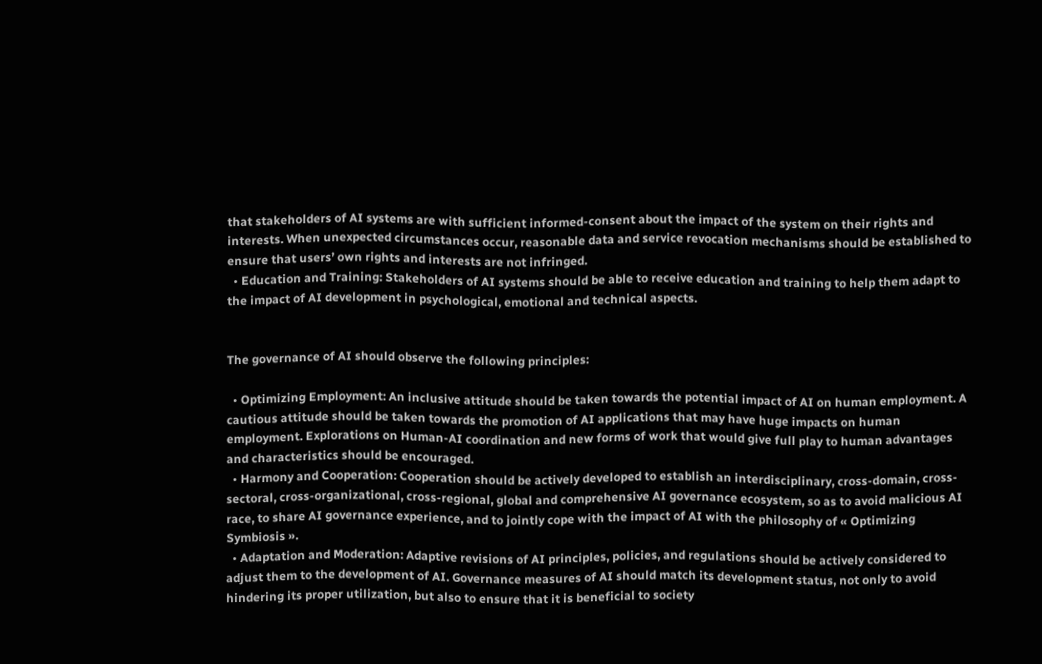that stakeholders of AI systems are with sufficient informed-consent about the impact of the system on their rights and interests. When unexpected circumstances occur, reasonable data and service revocation mechanisms should be established to ensure that users’ own rights and interests are not infringed.
  • Education and Training: Stakeholders of AI systems should be able to receive education and training to help them adapt to the impact of AI development in psychological, emotional and technical aspects.


The governance of AI should observe the following principles:

  • Optimizing Employment: An inclusive attitude should be taken towards the potential impact of AI on human employment. A cautious attitude should be taken towards the promotion of AI applications that may have huge impacts on human employment. Explorations on Human-AI coordination and new forms of work that would give full play to human advantages and characteristics should be encouraged.
  • Harmony and Cooperation: Cooperation should be actively developed to establish an interdisciplinary, cross-domain, cross-sectoral, cross-organizational, cross-regional, global and comprehensive AI governance ecosystem, so as to avoid malicious AI race, to share AI governance experience, and to jointly cope with the impact of AI with the philosophy of « Optimizing Symbiosis ».
  • Adaptation and Moderation: Adaptive revisions of AI principles, policies, and regulations should be actively considered to adjust them to the development of AI. Governance measures of AI should match its development status, not only to avoid hindering its proper utilization, but also to ensure that it is beneficial to society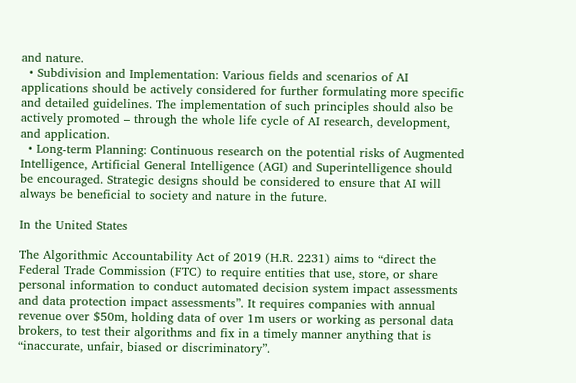and nature.
  • Subdivision and Implementation: Various fields and scenarios of AI applications should be actively considered for further formulating more specific and detailed guidelines. The implementation of such principles should also be actively promoted – through the whole life cycle of AI research, development, and application.
  • Long-term Planning: Continuous research on the potential risks of Augmented Intelligence, Artificial General Intelligence (AGI) and Superintelligence should be encouraged. Strategic designs should be considered to ensure that AI will always be beneficial to society and nature in the future.

In the United States

The Algorithmic Accountability Act of 2019 (H.R. 2231) aims to “direct the Federal Trade Commission (FTC) to require entities that use, store, or share personal information to conduct automated decision system impact assessments and data protection impact assessments”. It requires companies with annual revenue over $50m, holding data of over 1m users or working as personal data brokers, to test their algorithms and fix in a timely manner anything that is “inaccurate, unfair, biased or discriminatory”.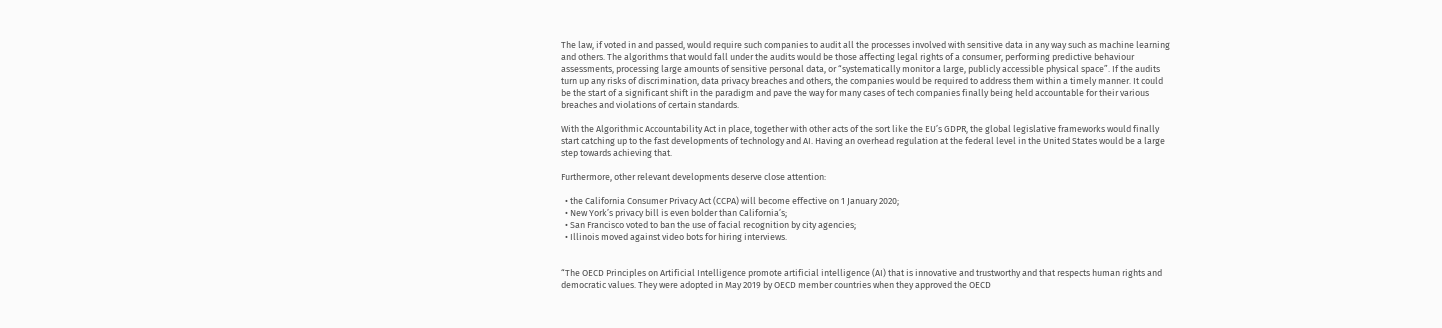The law, if voted in and passed, would require such companies to audit all the processes involved with sensitive data in any way such as machine learning and others. The algorithms that would fall under the audits would be those affecting legal rights of a consumer, performing predictive behaviour assessments, processing large amounts of sensitive personal data, or “systematically monitor a large, publicly accessible physical space”. If the audits turn up any risks of discrimination, data privacy breaches and others, the companies would be required to address them within a timely manner. It could be the start of a significant shift in the paradigm and pave the way for many cases of tech companies finally being held accountable for their various breaches and violations of certain standards.

With the Algorithmic Accountability Act in place, together with other acts of the sort like the EU’s GDPR, the global legislative frameworks would finally start catching up to the fast developments of technology and AI. Having an overhead regulation at the federal level in the United States would be a large step towards achieving that.

Furthermore, other relevant developments deserve close attention:

  • the California Consumer Privacy Act (CCPA) will become effective on 1 January 2020;
  • New York’s privacy bill is even bolder than California’s;
  • San Francisco voted to ban the use of facial recognition by city agencies;
  • Illinois moved against video bots for hiring interviews.


“The OECD Principles on Artificial Intelligence promote artificial intelligence (AI) that is innovative and trustworthy and that respects human rights and democratic values. They were adopted in May 2019 by OECD member countries when they approved the OECD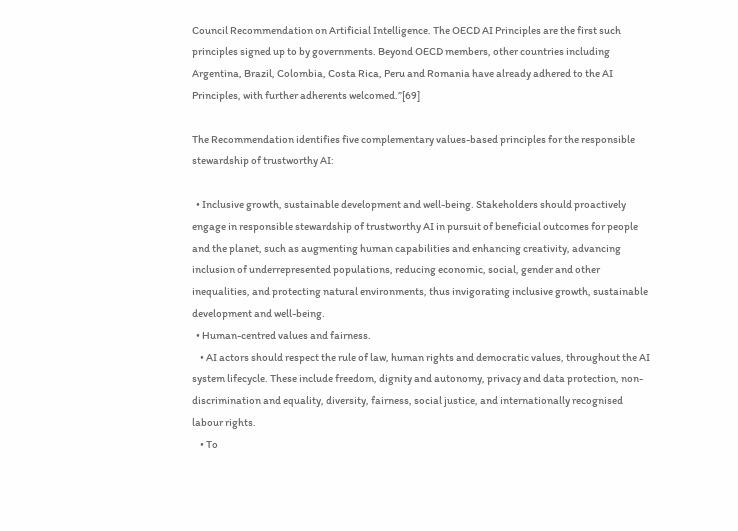Council Recommendation on Artificial Intelligence. The OECD AI Principles are the first such principles signed up to by governments. Beyond OECD members, other countries including Argentina, Brazil, Colombia, Costa Rica, Peru and Romania have already adhered to the AI Principles, with further adherents welcomed.”[69]

The Recommendation identifies five complementary values-based principles for the responsible stewardship of trustworthy AI:

  • Inclusive growth, sustainable development and well-being. Stakeholders should proactively engage in responsible stewardship of trustworthy AI in pursuit of beneficial outcomes for people and the planet, such as augmenting human capabilities and enhancing creativity, advancing inclusion of underrepresented populations, reducing economic, social, gender and other inequalities, and protecting natural environments, thus invigorating inclusive growth, sustainable development and well-being.
  • Human-centred values and fairness.
    • AI actors should respect the rule of law, human rights and democratic values, throughout the AI system lifecycle. These include freedom, dignity and autonomy, privacy and data protection, non-discrimination and equality, diversity, fairness, social justice, and internationally recognised labour rights.
    • To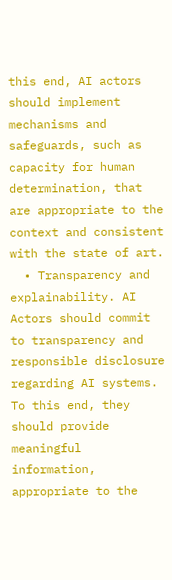this end, AI actors should implement mechanisms and safeguards, such as capacity for human determination, that are appropriate to the context and consistent with the state of art.
  • Transparency and explainability. AI Actors should commit to transparency and responsible disclosure regarding AI systems. To this end, they should provide meaningful information, appropriate to the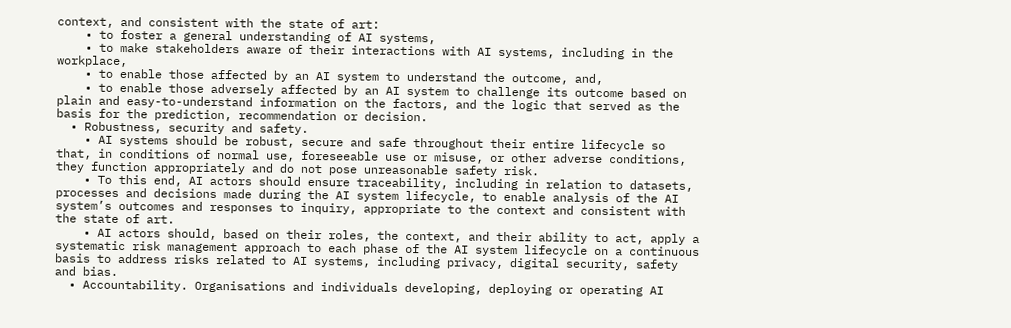context, and consistent with the state of art:
    • to foster a general understanding of AI systems,
    • to make stakeholders aware of their interactions with AI systems, including in the workplace,
    • to enable those affected by an AI system to understand the outcome, and,
    • to enable those adversely affected by an AI system to challenge its outcome based on plain and easy-to-understand information on the factors, and the logic that served as the basis for the prediction, recommendation or decision.
  • Robustness, security and safety.
    • AI systems should be robust, secure and safe throughout their entire lifecycle so that, in conditions of normal use, foreseeable use or misuse, or other adverse conditions, they function appropriately and do not pose unreasonable safety risk.
    • To this end, AI actors should ensure traceability, including in relation to datasets, processes and decisions made during the AI system lifecycle, to enable analysis of the AI system’s outcomes and responses to inquiry, appropriate to the context and consistent with the state of art.
    • AI actors should, based on their roles, the context, and their ability to act, apply a systematic risk management approach to each phase of the AI system lifecycle on a continuous basis to address risks related to AI systems, including privacy, digital security, safety and bias.
  • Accountability. Organisations and individuals developing, deploying or operating AI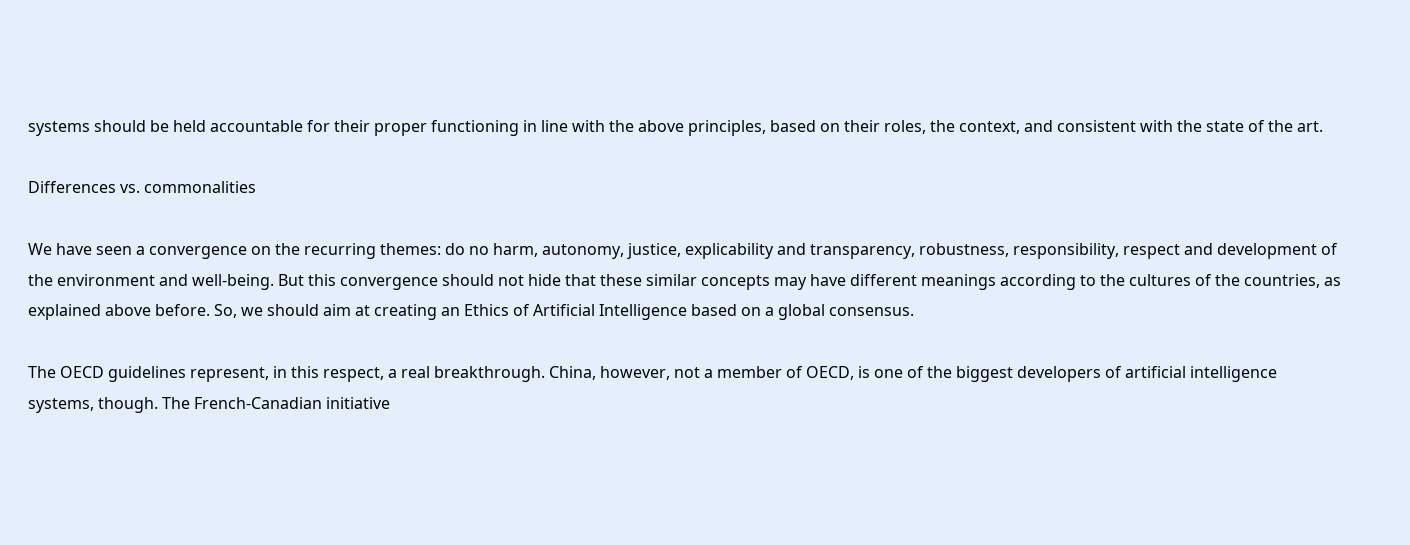systems should be held accountable for their proper functioning in line with the above principles, based on their roles, the context, and consistent with the state of the art.

Differences vs. commonalities

We have seen a convergence on the recurring themes: do no harm, autonomy, justice, explicability and transparency, robustness, responsibility, respect and development of the environment and well-being. But this convergence should not hide that these similar concepts may have different meanings according to the cultures of the countries, as explained above before. So, we should aim at creating an Ethics of Artificial Intelligence based on a global consensus.

The OECD guidelines represent, in this respect, a real breakthrough. China, however, not a member of OECD, is one of the biggest developers of artificial intelligence systems, though. The French-Canadian initiative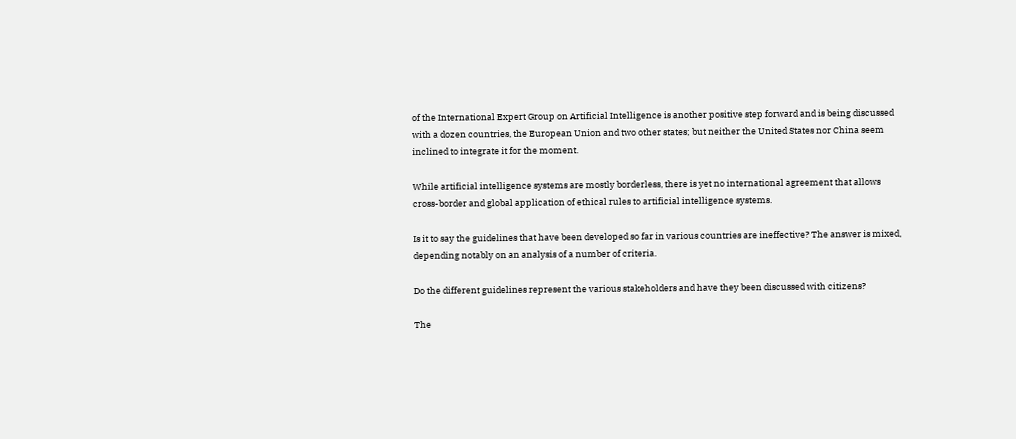of the International Expert Group on Artificial Intelligence is another positive step forward and is being discussed with a dozen countries, the European Union and two other states; but neither the United States nor China seem inclined to integrate it for the moment.

While artificial intelligence systems are mostly borderless, there is yet no international agreement that allows cross-border and global application of ethical rules to artificial intelligence systems.

Is it to say the guidelines that have been developed so far in various countries are ineffective? The answer is mixed, depending notably on an analysis of a number of criteria.

Do the different guidelines represent the various stakeholders and have they been discussed with citizens?

The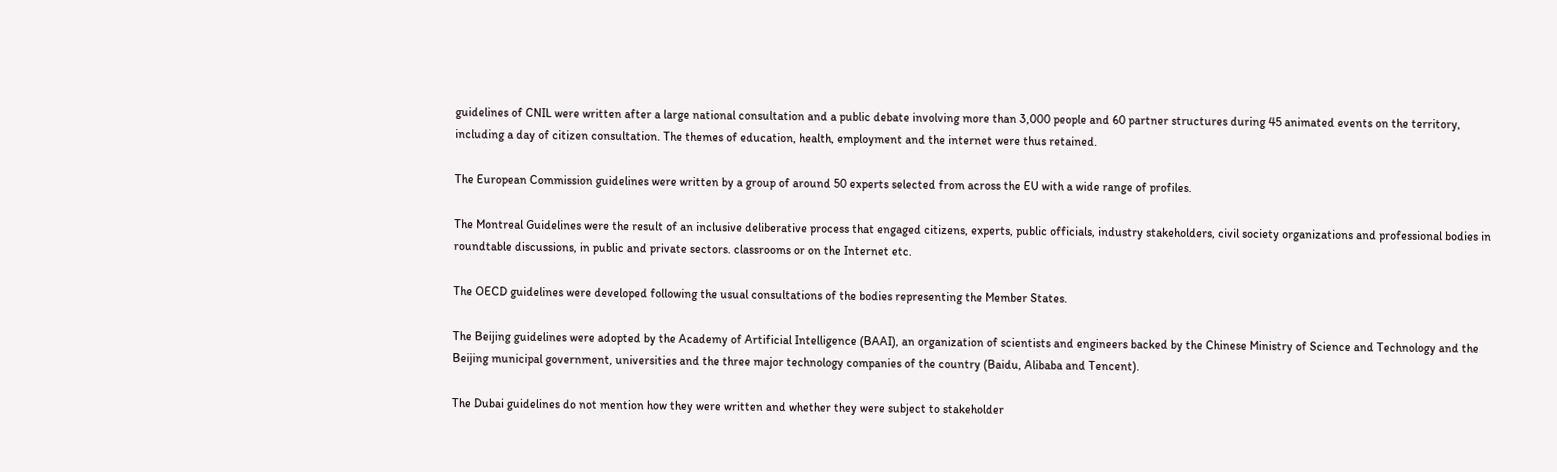guidelines of CNIL were written after a large national consultation and a public debate involving more than 3,000 people and 60 partner structures during 45 animated events on the territory, including a day of citizen consultation. The themes of education, health, employment and the internet were thus retained.

The European Commission guidelines were written by a group of around 50 experts selected from across the EU with a wide range of profiles.

The Montreal Guidelines were the result of an inclusive deliberative process that engaged citizens, experts, public officials, industry stakeholders, civil society organizations and professional bodies in roundtable discussions, in public and private sectors. classrooms or on the Internet etc.

The OECD guidelines were developed following the usual consultations of the bodies representing the Member States.

The Beijing guidelines were adopted by the Academy of Artificial Intelligence (BAAI), an organization of scientists and engineers backed by the Chinese Ministry of Science and Technology and the Beijing municipal government, universities and the three major technology companies of the country (Baidu, Alibaba and Tencent).

The Dubai guidelines do not mention how they were written and whether they were subject to stakeholder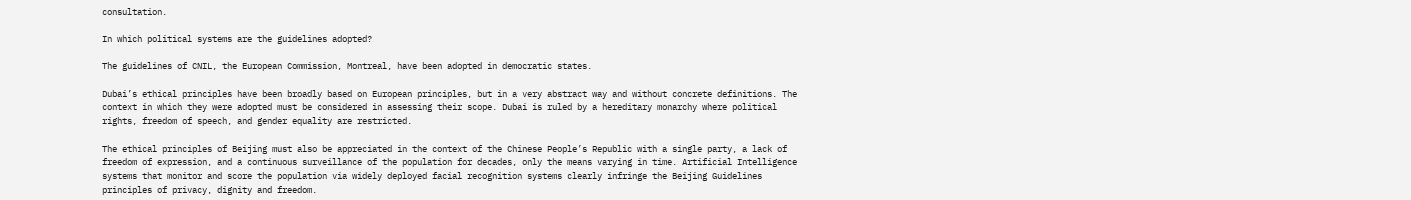consultation.

In which political systems are the guidelines adopted?

The guidelines of CNIL, the European Commission, Montreal, have been adopted in democratic states.

Dubai’s ethical principles have been broadly based on European principles, but in a very abstract way and without concrete definitions. The context in which they were adopted must be considered in assessing their scope. Dubai is ruled by a hereditary monarchy where political rights, freedom of speech, and gender equality are restricted.

The ethical principles of Beijing must also be appreciated in the context of the Chinese People’s Republic with a single party, a lack of freedom of expression, and a continuous surveillance of the population for decades, only the means varying in time. Artificial Intelligence systems that monitor and score the population via widely deployed facial recognition systems clearly infringe the Beijing Guidelines principles of privacy, dignity and freedom.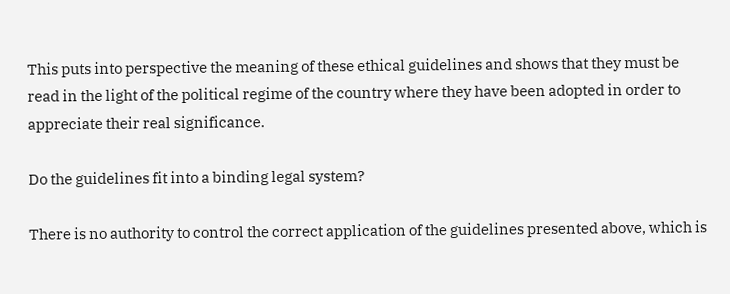This puts into perspective the meaning of these ethical guidelines and shows that they must be read in the light of the political regime of the country where they have been adopted in order to appreciate their real significance.

Do the guidelines fit into a binding legal system?

There is no authority to control the correct application of the guidelines presented above, which is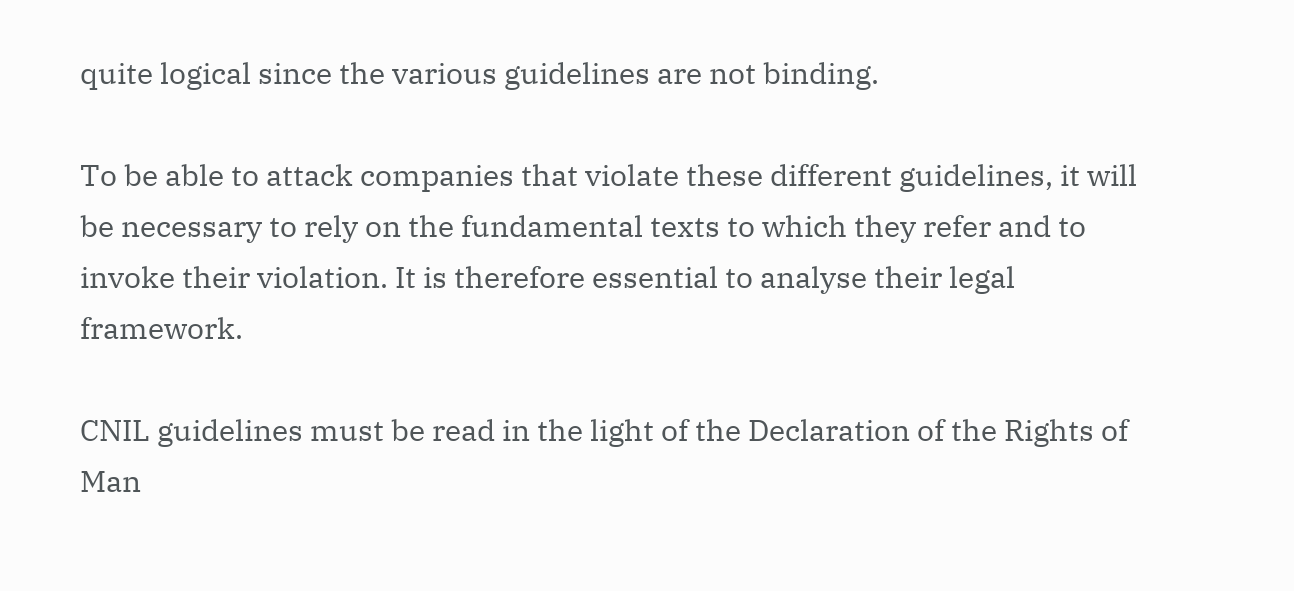quite logical since the various guidelines are not binding.

To be able to attack companies that violate these different guidelines, it will be necessary to rely on the fundamental texts to which they refer and to invoke their violation. It is therefore essential to analyse their legal framework.

CNIL guidelines must be read in the light of the Declaration of the Rights of Man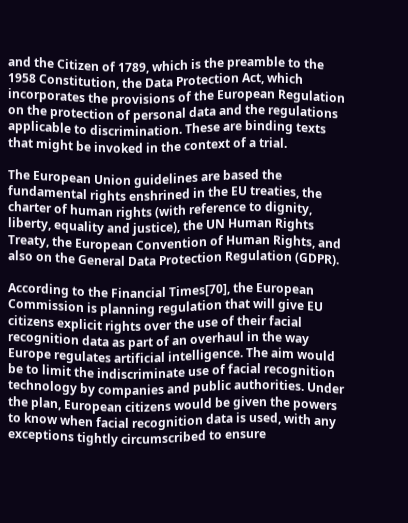and the Citizen of 1789, which is the preamble to the 1958 Constitution, the Data Protection Act, which incorporates the provisions of the European Regulation on the protection of personal data and the regulations applicable to discrimination. These are binding texts that might be invoked in the context of a trial.

The European Union guidelines are based the fundamental rights enshrined in the EU treaties, the charter of human rights (with reference to dignity, liberty, equality and justice), the UN Human Rights Treaty, the European Convention of Human Rights, and also on the General Data Protection Regulation (GDPR).

According to the Financial Times[70], the European Commission is planning regulation that will give EU citizens explicit rights over the use of their facial recognition data as part of an overhaul in the way Europe regulates artificial intelligence. The aim would be to limit the indiscriminate use of facial recognition technology by companies and public authorities. Under the plan, European citizens would be given the powers to know when facial recognition data is used, with any exceptions tightly circumscribed to ensure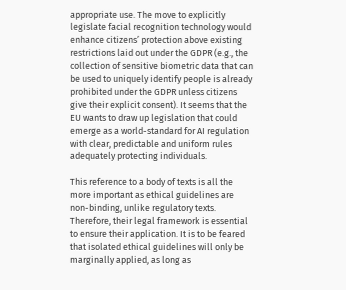appropriate use. The move to explicitly legislate facial recognition technology would enhance citizens’ protection above existing restrictions laid out under the GDPR (e.g., the collection of sensitive biometric data that can be used to uniquely identify people is already prohibited under the GDPR unless citizens give their explicit consent). It seems that the EU wants to draw up legislation that could emerge as a world-standard for AI regulation with clear, predictable and uniform rules adequately protecting individuals.

This reference to a body of texts is all the more important as ethical guidelines are non-binding, unlike regulatory texts. Therefore, their legal framework is essential to ensure their application. It is to be feared that isolated ethical guidelines will only be marginally applied, as long as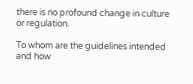there is no profound change in culture or regulation.

To whom are the guidelines intended and how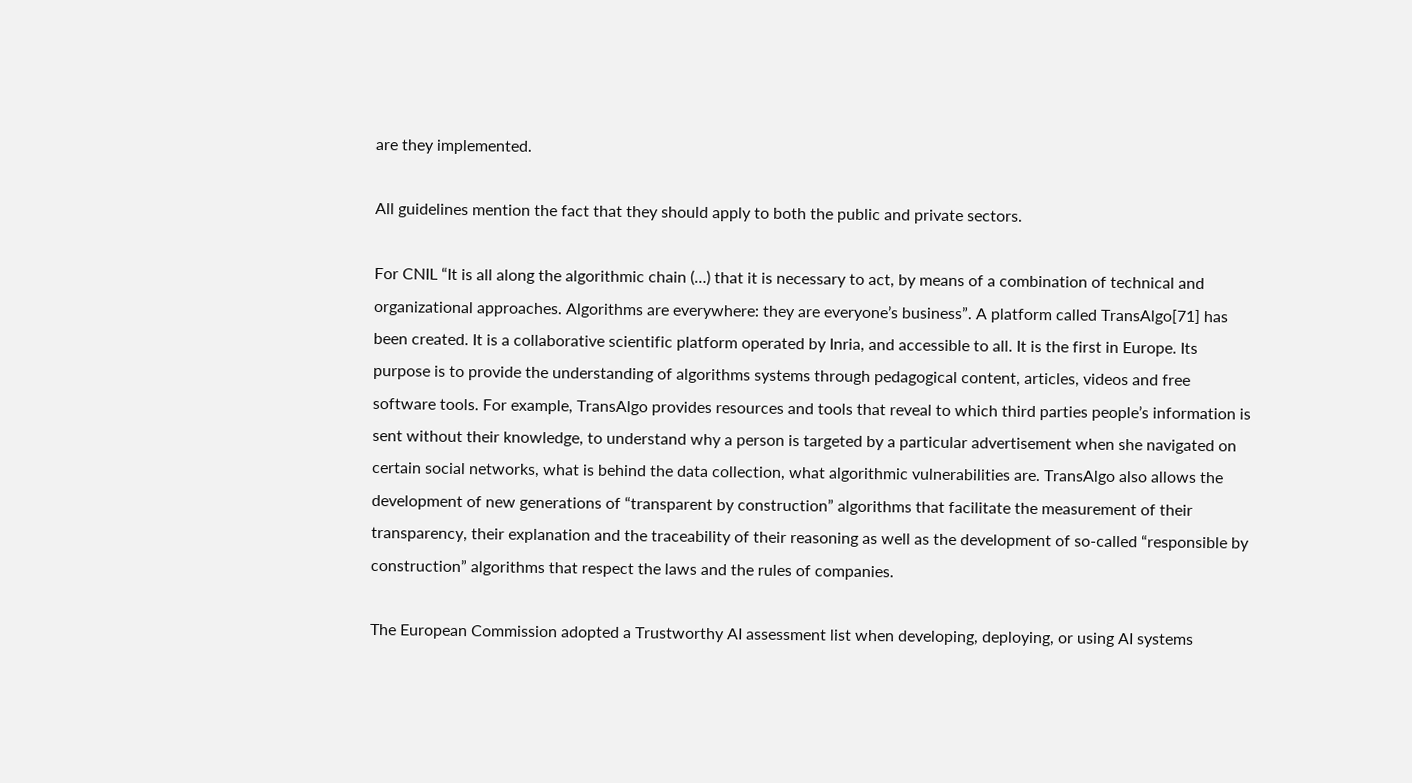are they implemented.

All guidelines mention the fact that they should apply to both the public and private sectors.

For CNIL “It is all along the algorithmic chain (…) that it is necessary to act, by means of a combination of technical and organizational approaches. Algorithms are everywhere: they are everyone’s business”. A platform called TransAlgo[71] has been created. It is a collaborative scientific platform operated by Inria, and accessible to all. It is the first in Europe. Its purpose is to provide the understanding of algorithms systems through pedagogical content, articles, videos and free software tools. For example, TransAlgo provides resources and tools that reveal to which third parties people’s information is sent without their knowledge, to understand why a person is targeted by a particular advertisement when she navigated on certain social networks, what is behind the data collection, what algorithmic vulnerabilities are. TransAlgo also allows the development of new generations of “transparent by construction” algorithms that facilitate the measurement of their transparency, their explanation and the traceability of their reasoning as well as the development of so-called “responsible by construction” algorithms that respect the laws and the rules of companies.

The European Commission adopted a Trustworthy AI assessment list when developing, deploying, or using AI systems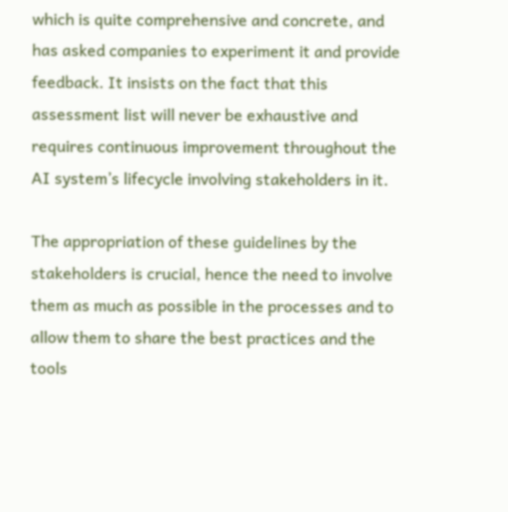which is quite comprehensive and concrete, and has asked companies to experiment it and provide feedback. It insists on the fact that this assessment list will never be exhaustive and requires continuous improvement throughout the AI system’s lifecycle involving stakeholders in it.

The appropriation of these guidelines by the stakeholders is crucial, hence the need to involve them as much as possible in the processes and to allow them to share the best practices and the tools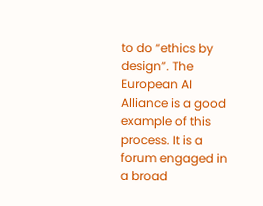to do “ethics by design”. The European AI Alliance is a good example of this process. It is a forum engaged in a broad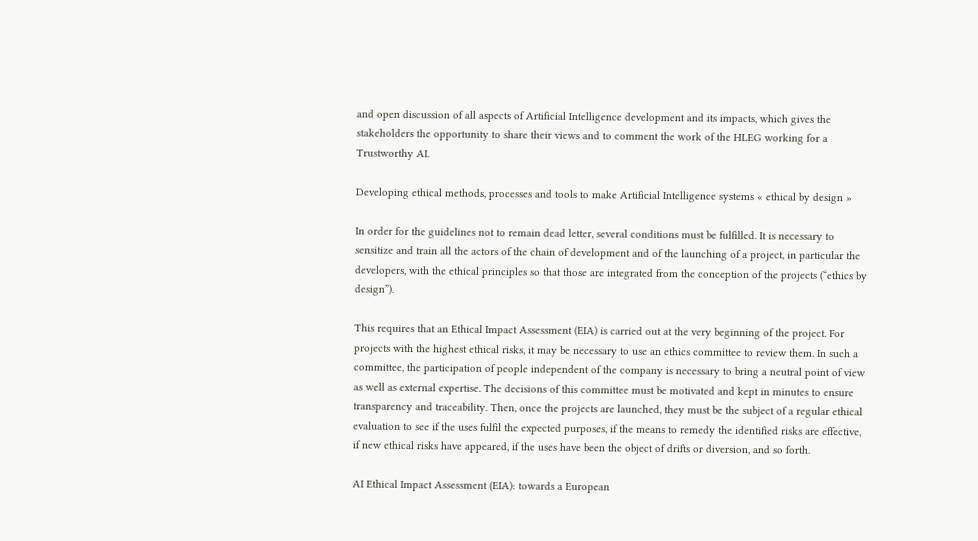and open discussion of all aspects of Artificial Intelligence development and its impacts, which gives the stakeholders the opportunity to share their views and to comment the work of the HLEG working for a Trustworthy AI.

Developing ethical methods, processes and tools to make Artificial Intelligence systems « ethical by design »

In order for the guidelines not to remain dead letter, several conditions must be fulfilled. It is necessary to sensitize and train all the actors of the chain of development and of the launching of a project, in particular the developers, with the ethical principles so that those are integrated from the conception of the projects (“ethics by design”).

This requires that an Ethical Impact Assessment (EIA) is carried out at the very beginning of the project. For projects with the highest ethical risks, it may be necessary to use an ethics committee to review them. In such a committee, the participation of people independent of the company is necessary to bring a neutral point of view as well as external expertise. The decisions of this committee must be motivated and kept in minutes to ensure transparency and traceability. Then, once the projects are launched, they must be the subject of a regular ethical evaluation to see if the uses fulfil the expected purposes, if the means to remedy the identified risks are effective, if new ethical risks have appeared, if the uses have been the object of drifts or diversion, and so forth.

AI Ethical Impact Assessment (EIA): towards a European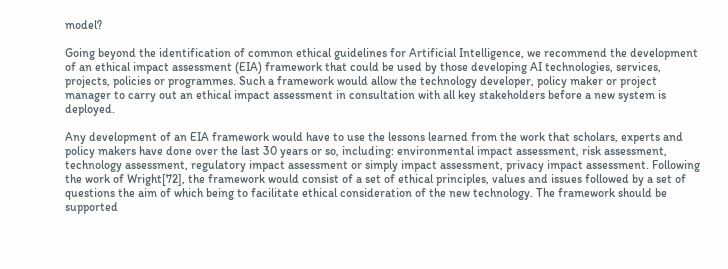model?

Going beyond the identification of common ethical guidelines for Artificial Intelligence, we recommend the development of an ethical impact assessment (EIA) framework that could be used by those developing AI technologies, services, projects, policies or programmes. Such a framework would allow the technology developer, policy maker or project manager to carry out an ethical impact assessment in consultation with all key stakeholders before a new system is deployed.

Any development of an EIA framework would have to use the lessons learned from the work that scholars, experts and policy makers have done over the last 30 years or so, including: environmental impact assessment, risk assessment, technology assessment, regulatory impact assessment or simply impact assessment, privacy impact assessment. Following the work of Wright[72], the framework would consist of a set of ethical principles, values and issues followed by a set of questions the aim of which being to facilitate ethical consideration of the new technology. The framework should be supported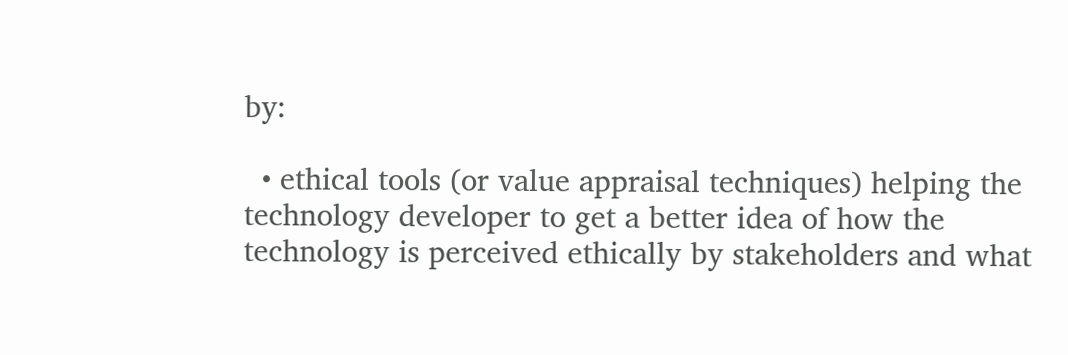by:

  • ethical tools (or value appraisal techniques) helping the technology developer to get a better idea of how the technology is perceived ethically by stakeholders and what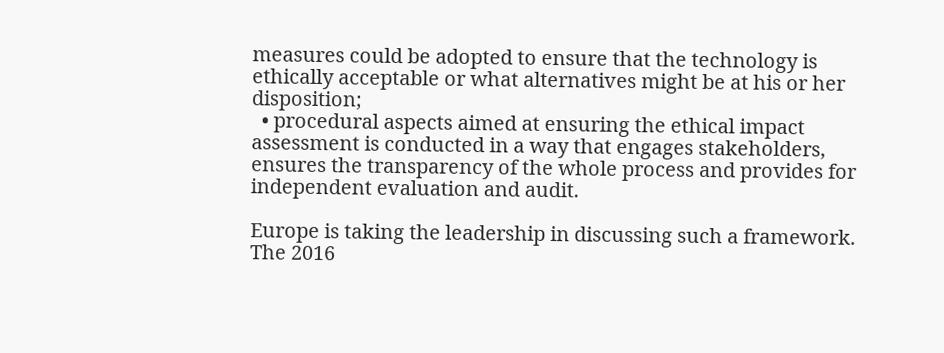measures could be adopted to ensure that the technology is ethically acceptable or what alternatives might be at his or her disposition;
  • procedural aspects aimed at ensuring the ethical impact assessment is conducted in a way that engages stakeholders, ensures the transparency of the whole process and provides for independent evaluation and audit.

Europe is taking the leadership in discussing such a framework. The 2016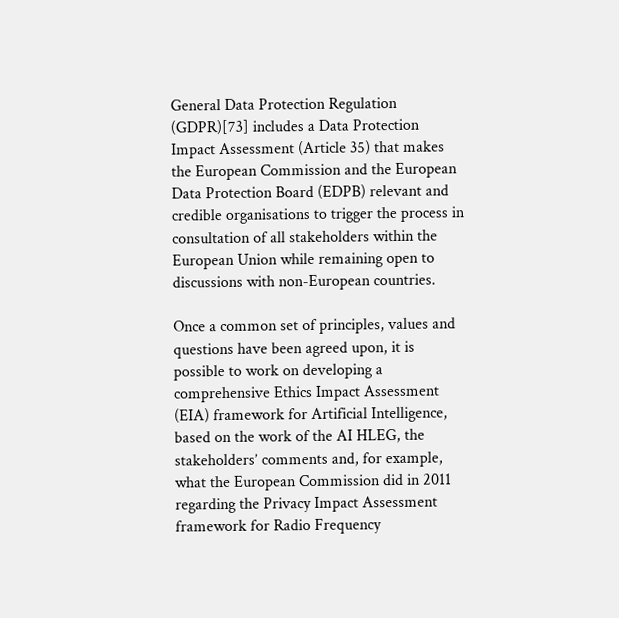General Data Protection Regulation (GDPR)[73] includes a Data Protection Impact Assessment (Article 35) that makes the European Commission and the European Data Protection Board (EDPB) relevant and credible organisations to trigger the process in consultation of all stakeholders within the European Union while remaining open to discussions with non-European countries.

Once a common set of principles, values and questions have been agreed upon, it is possible to work on developing a comprehensive Ethics Impact Assessment (EIA) framework for Artificial Intelligence, based on the work of the AI HLEG, the stakeholders’ comments and, for example, what the European Commission did in 2011 regarding the Privacy Impact Assessment framework for Radio Frequency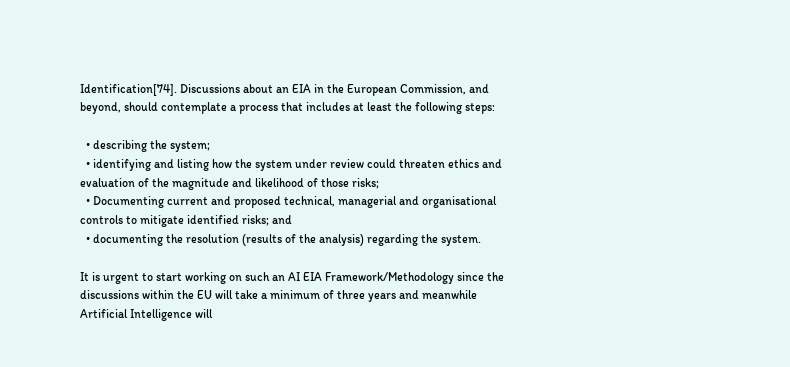Identification[74]. Discussions about an EIA in the European Commission, and beyond, should contemplate a process that includes at least the following steps:

  • describing the system;
  • identifying and listing how the system under review could threaten ethics and evaluation of the magnitude and likelihood of those risks;
  • Documenting current and proposed technical, managerial and organisational controls to mitigate identified risks; and
  • documenting the resolution (results of the analysis) regarding the system.

It is urgent to start working on such an AI EIA Framework/Methodology since the discussions within the EU will take a minimum of three years and meanwhile Artificial Intelligence will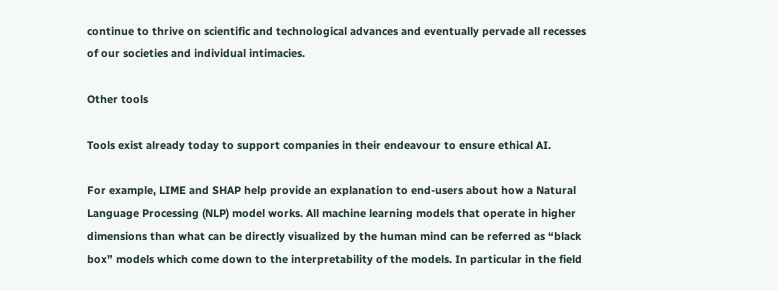continue to thrive on scientific and technological advances and eventually pervade all recesses of our societies and individual intimacies.

Other tools

Tools exist already today to support companies in their endeavour to ensure ethical AI.

For example, LIME and SHAP help provide an explanation to end-users about how a Natural Language Processing (NLP) model works. All machine learning models that operate in higher dimensions than what can be directly visualized by the human mind can be referred as “black box” models which come down to the interpretability of the models. In particular in the field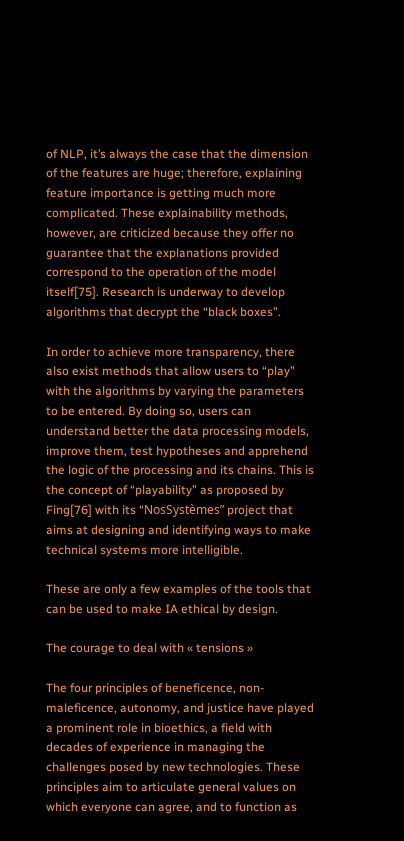of NLP, it’s always the case that the dimension of the features are huge; therefore, explaining feature importance is getting much more complicated. These explainability methods, however, are criticized because they offer no guarantee that the explanations provided correspond to the operation of the model itself[75]. Research is underway to develop algorithms that decrypt the “black boxes”.

In order to achieve more transparency, there also exist methods that allow users to “play” with the algorithms by varying the parameters to be entered. By doing so, users can understand better the data processing models, improve them, test hypotheses and apprehend the logic of the processing and its chains. This is the concept of “playability” as proposed by Fing[76] with its “NosSystèmes” project that aims at designing and identifying ways to make technical systems more intelligible.

These are only a few examples of the tools that can be used to make IA ethical by design.

The courage to deal with « tensions »

The four principles of beneficence, non-maleficence, autonomy, and justice have played a prominent role in bioethics, a field with decades of experience in managing the challenges posed by new technologies. These principles aim to articulate general values on which everyone can agree, and to function as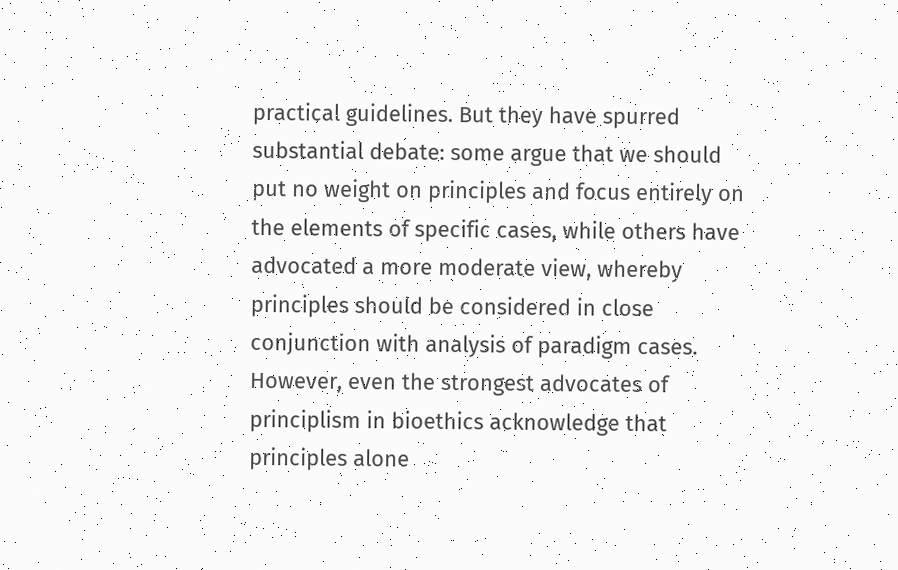practical guidelines. But they have spurred substantial debate: some argue that we should put no weight on principles and focus entirely on the elements of specific cases, while others have advocated a more moderate view, whereby principles should be considered in close conjunction with analysis of paradigm cases. However, even the strongest advocates of principlism in bioethics acknowledge that principles alone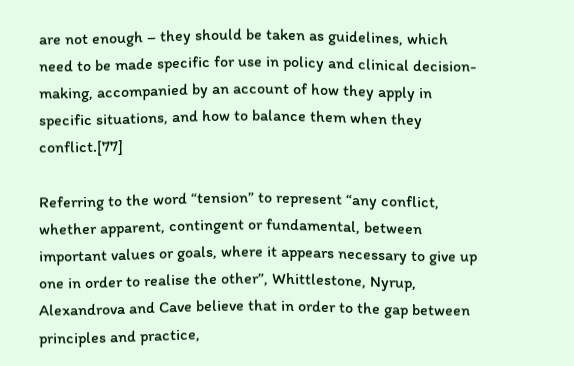are not enough – they should be taken as guidelines, which need to be made specific for use in policy and clinical decision-making, accompanied by an account of how they apply in specific situations, and how to balance them when they conflict.[77]

Referring to the word “tension” to represent “any conflict, whether apparent, contingent or fundamental, between important values or goals, where it appears necessary to give up one in order to realise the other”, Whittlestone, Nyrup, Alexandrova and Cave believe that in order to the gap between principles and practice,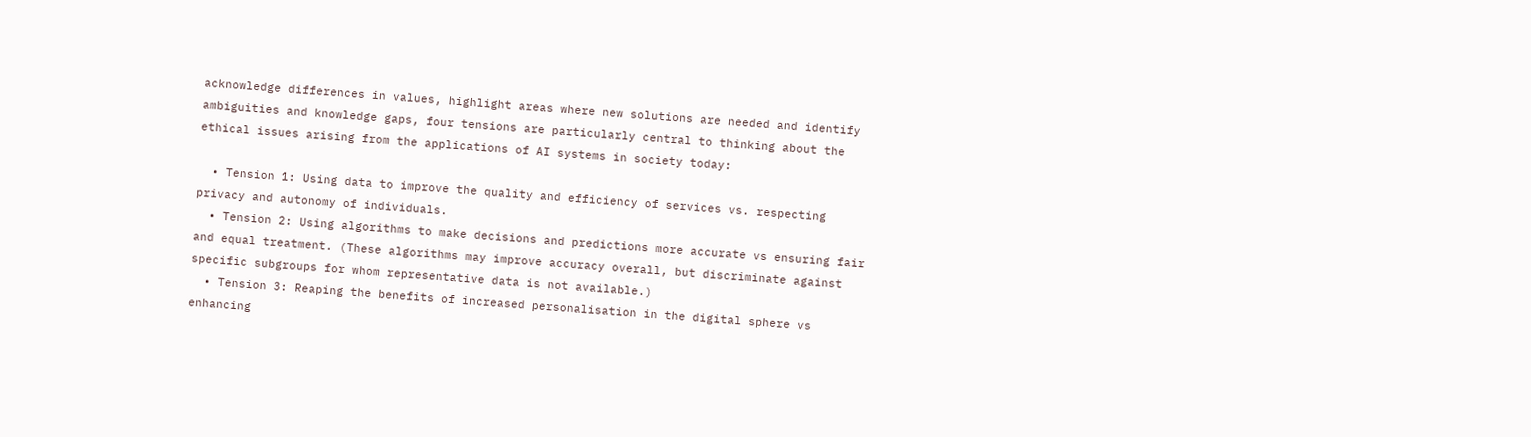acknowledge differences in values, highlight areas where new solutions are needed and identify ambiguities and knowledge gaps, four tensions are particularly central to thinking about the ethical issues arising from the applications of AI systems in society today:

  • Tension 1: Using data to improve the quality and efficiency of services vs. respecting privacy and autonomy of individuals.
  • Tension 2: Using algorithms to make decisions and predictions more accurate vs ensuring fair and equal treatment. (These algorithms may improve accuracy overall, but discriminate against specific subgroups for whom representative data is not available.)
  • Tension 3: Reaping the benefits of increased personalisation in the digital sphere vs enhancing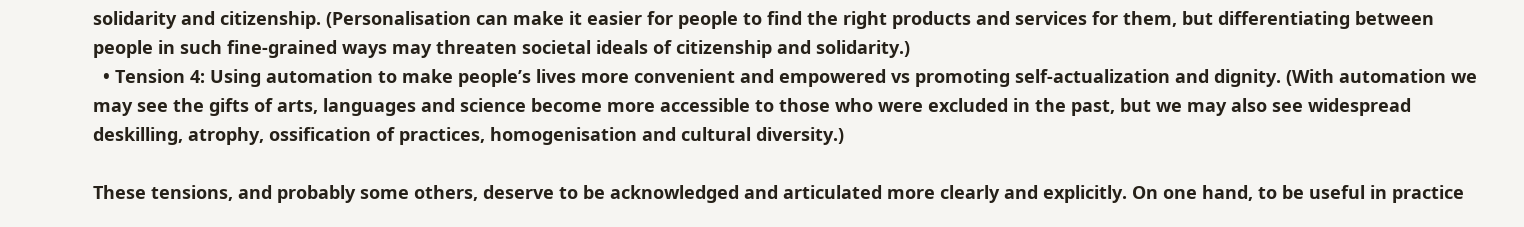solidarity and citizenship. (Personalisation can make it easier for people to find the right products and services for them, but differentiating between people in such fine-grained ways may threaten societal ideals of citizenship and solidarity.)
  • Tension 4: Using automation to make people’s lives more convenient and empowered vs promoting self-actualization and dignity. (With automation we may see the gifts of arts, languages and science become more accessible to those who were excluded in the past, but we may also see widespread deskilling, atrophy, ossification of practices, homogenisation and cultural diversity.)

These tensions, and probably some others, deserve to be acknowledged and articulated more clearly and explicitly. On one hand, to be useful in practice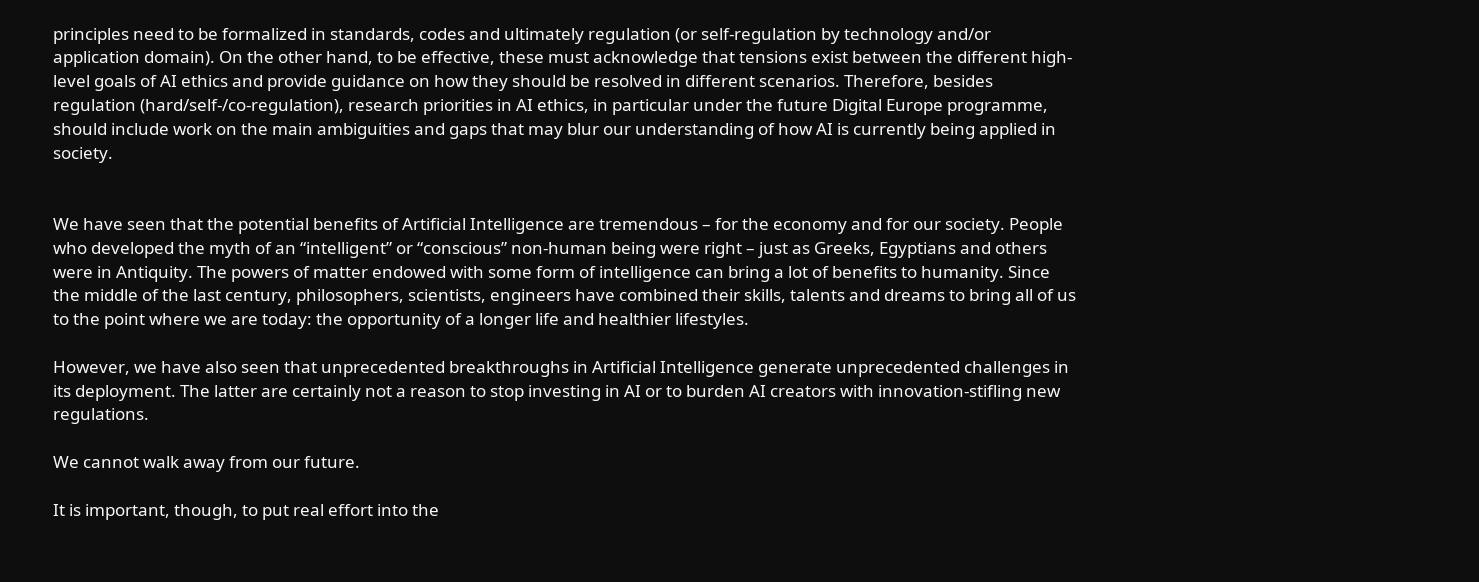principles need to be formalized in standards, codes and ultimately regulation (or self-regulation by technology and/or application domain). On the other hand, to be effective, these must acknowledge that tensions exist between the different high-level goals of AI ethics and provide guidance on how they should be resolved in different scenarios. Therefore, besides regulation (hard/self-/co-regulation), research priorities in AI ethics, in particular under the future Digital Europe programme, should include work on the main ambiguities and gaps that may blur our understanding of how AI is currently being applied in society.


We have seen that the potential benefits of Artificial Intelligence are tremendous – for the economy and for our society. People who developed the myth of an “intelligent” or “conscious” non-human being were right – just as Greeks, Egyptians and others were in Antiquity. The powers of matter endowed with some form of intelligence can bring a lot of benefits to humanity. Since the middle of the last century, philosophers, scientists, engineers have combined their skills, talents and dreams to bring all of us to the point where we are today: the opportunity of a longer life and healthier lifestyles.

However, we have also seen that unprecedented breakthroughs in Artificial Intelligence generate unprecedented challenges in its deployment. The latter are certainly not a reason to stop investing in AI or to burden AI creators with innovation-stifling new regulations.

We cannot walk away from our future.

It is important, though, to put real effort into the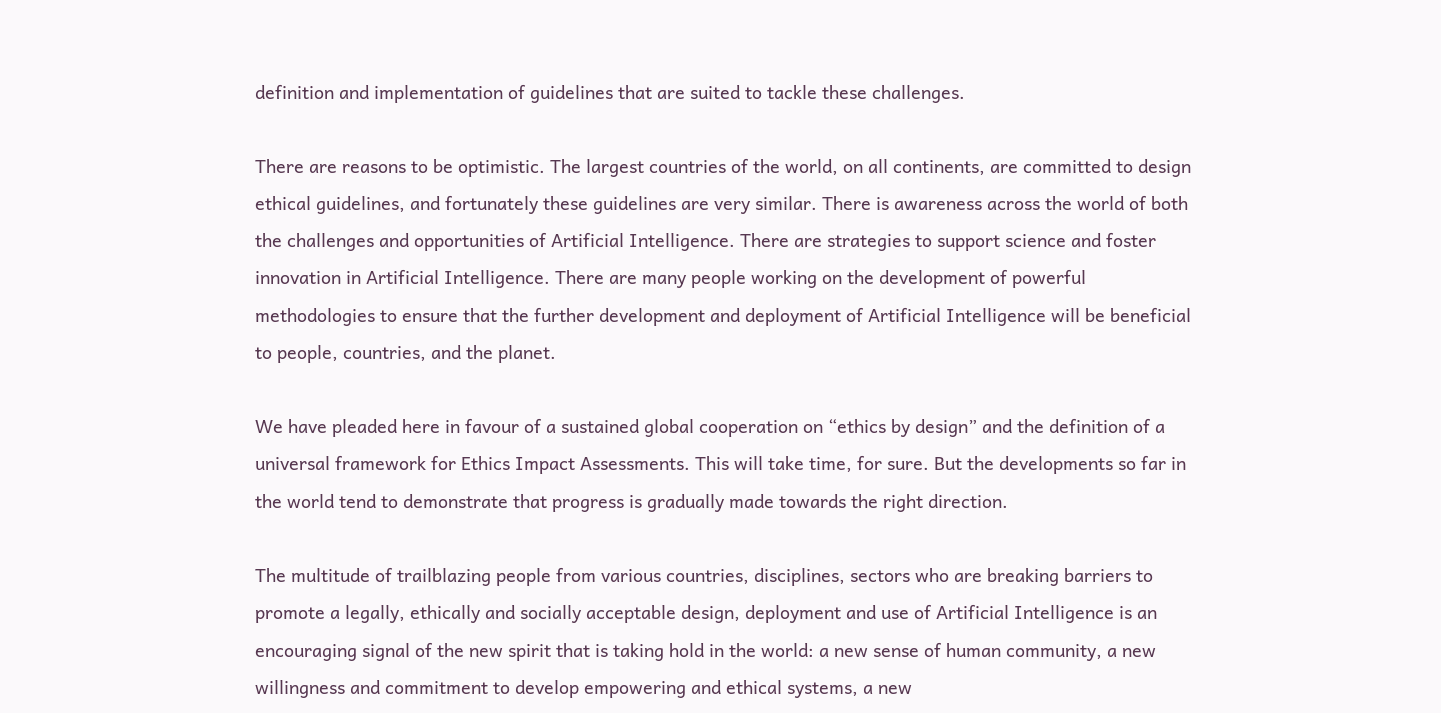definition and implementation of guidelines that are suited to tackle these challenges.

There are reasons to be optimistic. The largest countries of the world, on all continents, are committed to design ethical guidelines, and fortunately these guidelines are very similar. There is awareness across the world of both the challenges and opportunities of Artificial Intelligence. There are strategies to support science and foster innovation in Artificial Intelligence. There are many people working on the development of powerful methodologies to ensure that the further development and deployment of Artificial Intelligence will be beneficial to people, countries, and the planet.

We have pleaded here in favour of a sustained global cooperation on “ethics by design” and the definition of a universal framework for Ethics Impact Assessments. This will take time, for sure. But the developments so far in the world tend to demonstrate that progress is gradually made towards the right direction.

The multitude of trailblazing people from various countries, disciplines, sectors who are breaking barriers to promote a legally, ethically and socially acceptable design, deployment and use of Artificial Intelligence is an encouraging signal of the new spirit that is taking hold in the world: a new sense of human community, a new willingness and commitment to develop empowering and ethical systems, a new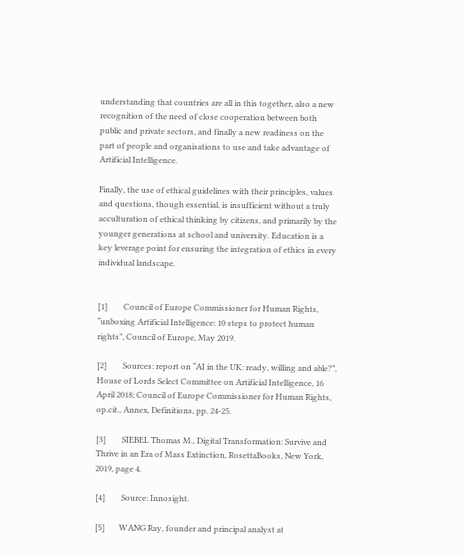understanding that countries are all in this together, also a new recognition of the need of close cooperation between both public and private sectors, and finally a new readiness on the part of people and organisations to use and take advantage of Artificial Intelligence.

Finally, the use of ethical guidelines with their principles, values and questions, though essential, is insufficient without a truly acculturation of ethical thinking by citizens, and primarily by the younger generations at school and university. Education is a key leverage point for ensuring the integration of ethics in every individual landscape.


[1]        Council of Europe Commissioner for Human Rights, “unboxing Artificial Intelligence: 10 steps to protect human rights”, Council of Europe, May 2019.

[2]        Sources: report on “AI in the UK: ready, willing and able?”, House of Lords Select Committee on Artificial Intelligence, 16 April 2018; Council of Europe Commissioner for Human Rights, op.cit., Annex, Definitions, pp. 24-25.

[3]        SIEBEL Thomas M., Digital Transformation: Survive and Thrive in an Era of Mass Extinction, RosettaBooks, New York, 2019, page 4.

[4]        Source: Innosight.

[5]       WANG Ray, founder and principal analyst at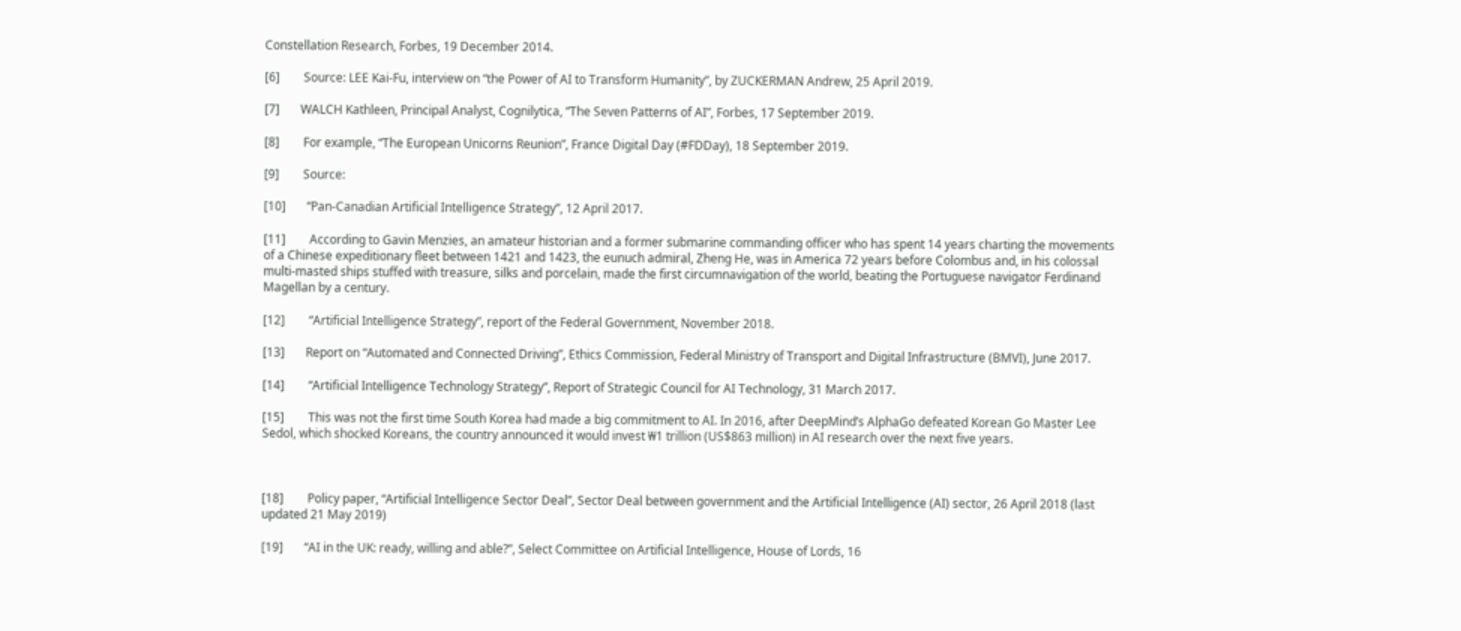Constellation Research, Forbes, 19 December 2014.

[6]        Source: LEE Kai-Fu, interview on “the Power of AI to Transform Humanity”, by ZUCKERMAN Andrew, 25 April 2019.

[7]       WALCH Kathleen, Principal Analyst, Cognilytica, “The Seven Patterns of AI”, Forbes, 17 September 2019.

[8]        For example, “The European Unicorns Reunion”, France Digital Day (#FDDay), 18 September 2019.

[9]        Source:

[10]       “Pan-Canadian Artificial Intelligence Strategy”, 12 April 2017.

[11]        According to Gavin Menzies, an amateur historian and a former submarine commanding officer who has spent 14 years charting the movements of a Chinese expeditionary fleet between 1421 and 1423, the eunuch admiral, Zheng He, was in America 72 years before Colombus and, in his colossal multi-masted ships stuffed with treasure, silks and porcelain, made the first circumnavigation of the world, beating the Portuguese navigator Ferdinand Magellan by a century.

[12]        “Artificial Intelligence Strategy”, report of the Federal Government, November 2018.

[13]       Report on “Automated and Connected Driving”, Ethics Commission, Federal Ministry of Transport and Digital Infrastructure (BMVI), June 2017.

[14]        “Artificial Intelligence Technology Strategy”, Report of Strategic Council for AI Technology, 31 March 2017.

[15]        This was not the first time South Korea had made a big commitment to AI. In 2016, after DeepMind’s AlphaGo defeated Korean Go Master Lee Sedol, which shocked Koreans, the country announced it would invest ₩1 trillion (US$863 million) in AI research over the next five years.



[18]        Policy paper, “Artificial Intelligence Sector Deal”, Sector Deal between government and the Artificial Intelligence (AI) sector, 26 April 2018 (last updated 21 May 2019)

[19]       “AI in the UK: ready, willing and able?”, Select Committee on Artificial Intelligence, House of Lords, 16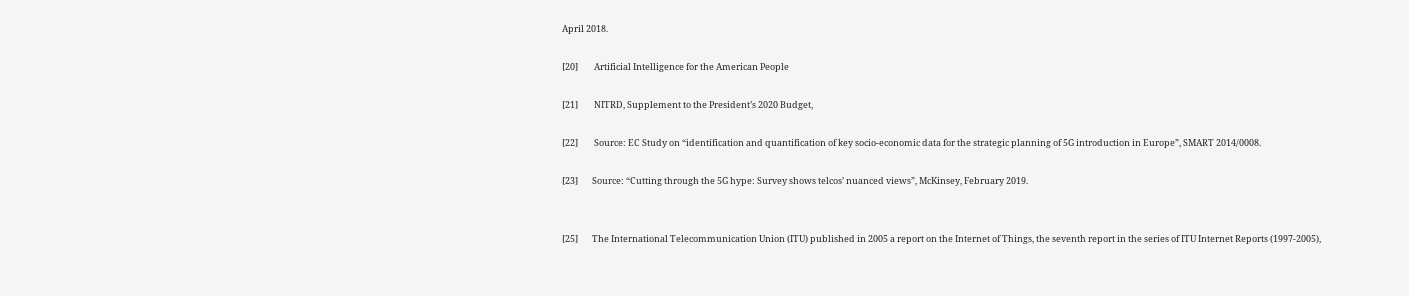April 2018.

[20]        Artificial Intelligence for the American People

[21]        NITRD, Supplement to the President’s 2020 Budget,

[22]        Source: EC Study on “identification and quantification of key socio-economic data for the strategic planning of 5G introduction in Europe”, SMART 2014/0008.

[23]       Source: “Cutting through the 5G hype: Survey shows telcos’ nuanced views”, McKinsey, February 2019.


[25]       The International Telecommunication Union (ITU) published in 2005 a report on the Internet of Things, the seventh report in the series of ITU Internet Reports (1997-2005),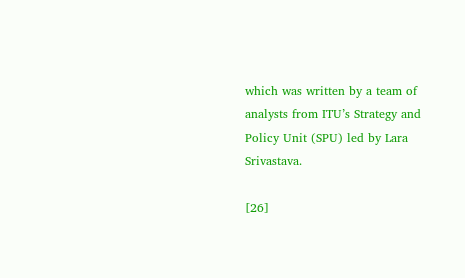which was written by a team of analysts from ITU’s Strategy and Policy Unit (SPU) led by Lara Srivastava.

[26]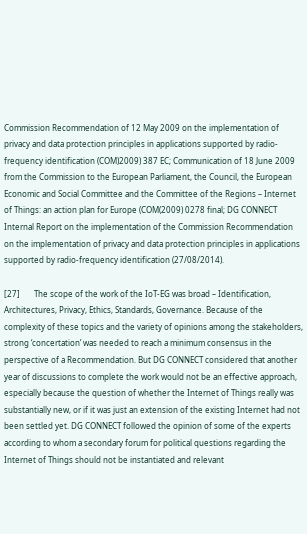Commission Recommendation of 12 May 2009 on the implementation of privacy and data protection principles in applications supported by radio- frequency identification (COM)2009) 387 EC; Communication of 18 June 2009 from the Commission to the European Parliament, the Council, the European Economic and Social Committee and the Committee of the Regions – Internet of Things: an action plan for Europe (COM(2009) 0278 final; DG CONNECT Internal Report on the implementation of the Commission Recommendation on the implementation of privacy and data protection principles in applications supported by radio-frequency identification (27/08/2014).

[27]       The scope of the work of the IoT-EG was broad – Identification, Architectures, Privacy, Ethics, Standards, Governance. Because of the complexity of these topics and the variety of opinions among the stakeholders, strong ‘concertation’ was needed to reach a minimum consensus in the perspective of a Recommendation. But DG CONNECT considered that another year of discussions to complete the work would not be an effective approach, especially because the question of whether the Internet of Things really was substantially new, or if it was just an extension of the existing Internet had not been settled yet. DG CONNECT followed the opinion of some of the experts according to whom a secondary forum for political questions regarding the Internet of Things should not be instantiated and relevant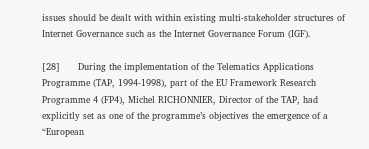issues should be dealt with within existing multi-stakeholder structures of Internet Governance such as the Internet Governance Forum (IGF).

[28]      During the implementation of the Telematics Applications Programme (TAP, 1994-1998), part of the EU Framework Research Programme 4 (FP4), Michel RICHONNIER, Director of the TAP, had explicitly set as one of the programme’s objectives the emergence of a “European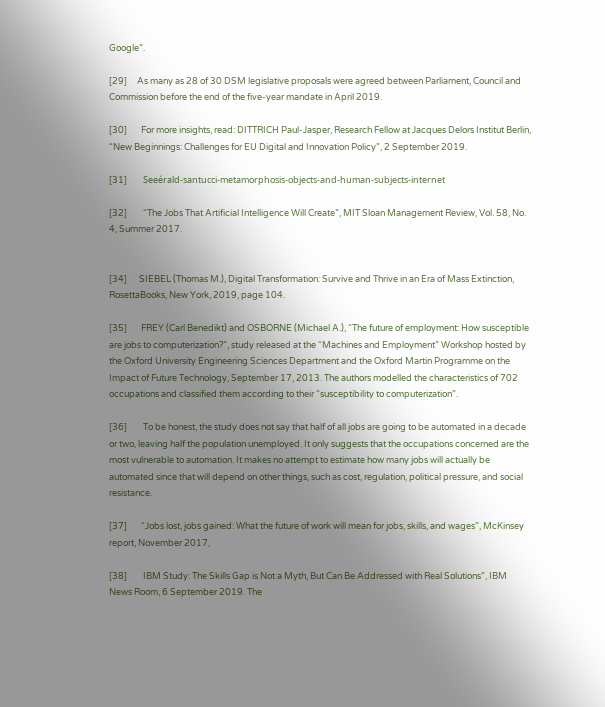Google”.

[29]     As many as 28 of 30 DSM legislative proposals were agreed between Parliament, Council and Commission before the end of the five-year mandate in April 2019.

[30]       For more insights, read: DITTRICH Paul-Jasper, Research Fellow at Jacques Delors Institut Berlin, “New Beginnings: Challenges for EU Digital and Innovation Policy”, 2 September 2019.

[31]        Seeérald-santucci-metamorphosis-objects-and-human-subjects-internet

[32]        “The Jobs That Artificial Intelligence Will Create”, MIT Sloan Management Review, Vol. 58, No. 4, Summer 2017.


[34]      SIEBEL (Thomas M.), Digital Transformation: Survive and Thrive in an Era of Mass Extinction, RosettaBooks, New York, 2019, page 104.

[35]       FREY (Carl Benedikt) and OSBORNE (Michael A.), “The future of employment: How susceptible are jobs to computerization?”, study released at the “Machines and Employment” Workshop hosted by the Oxford University Engineering Sciences Department and the Oxford Martin Programme on the Impact of Future Technology, September 17, 2013. The authors modelled the characteristics of 702 occupations and classified them according to their “susceptibility to computerization”.

[36]        To be honest, the study does not say that half of all jobs are going to be automated in a decade or two, leaving half the population unemployed. It only suggests that the occupations concerned are the most vulnerable to automation. It makes no attempt to estimate how many jobs will actually be automated since that will depend on other things, such as cost, regulation, political pressure, and social resistance.

[37]       “Jobs lost, jobs gained: What the future of work will mean for jobs, skills, and wages”, McKinsey report, November 2017,

[38]        IBM Study: The Skills Gap is Not a Myth, But Can Be Addressed with Real Solutions”, IBM News Room, 6 September 2019. The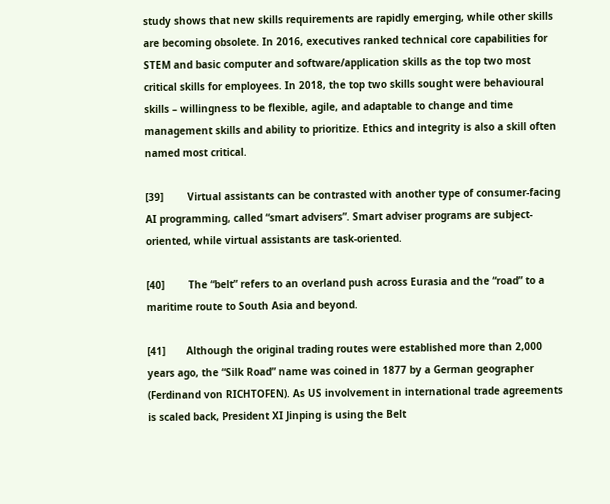study shows that new skills requirements are rapidly emerging, while other skills are becoming obsolete. In 2016, executives ranked technical core capabilities for STEM and basic computer and software/application skills as the top two most critical skills for employees. In 2018, the top two skills sought were behavioural skills – willingness to be flexible, agile, and adaptable to change and time management skills and ability to prioritize. Ethics and integrity is also a skill often named most critical.

[39]        Virtual assistants can be contrasted with another type of consumer-facing AI programming, called “smart advisers”. Smart adviser programs are subject-oriented, while virtual assistants are task-oriented.

[40]        The “belt” refers to an overland push across Eurasia and the “road” to a maritime route to South Asia and beyond.

[41]       Although the original trading routes were established more than 2,000 years ago, the “Silk Road” name was coined in 1877 by a German geographer (Ferdinand von RICHTOFEN). As US involvement in international trade agreements is scaled back, President XI Jinping is using the Belt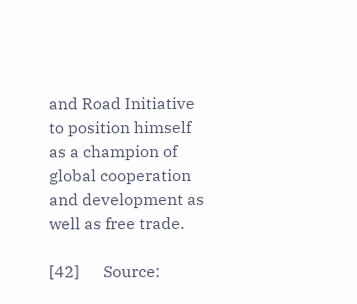and Road Initiative to position himself as a champion of global cooperation and development as well as free trade.

[42]      Source: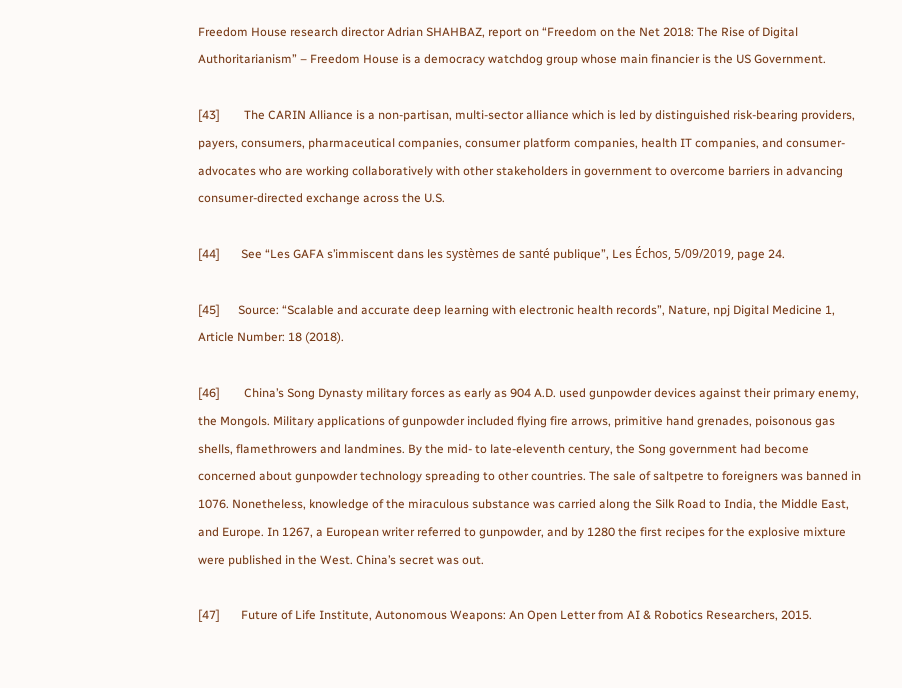Freedom House research director Adrian SHAHBAZ, report on “Freedom on the Net 2018: The Rise of Digital Authoritarianism” – Freedom House is a democracy watchdog group whose main financier is the US Government.

[43]        The CARIN Alliance is a non-partisan, multi-sector alliance which is led by distinguished risk-bearing providers, payers, consumers, pharmaceutical companies, consumer platform companies, health IT companies, and consumer-advocates who are working collaboratively with other stakeholders in government to overcome barriers in advancing consumer-directed exchange across the U.S.

[44]       See “Les GAFA s’immiscent dans les systèmes de santé publique”, Les Échos, 5/09/2019, page 24.

[45]      Source: “Scalable and accurate deep learning with electronic health records”, Nature, npj Digital Medicine 1, Article Number: 18 (2018).

[46]        China’s Song Dynasty military forces as early as 904 A.D. used gunpowder devices against their primary enemy, the Mongols. Military applications of gunpowder included flying fire arrows, primitive hand grenades, poisonous gas shells, flamethrowers and landmines. By the mid- to late-eleventh century, the Song government had become concerned about gunpowder technology spreading to other countries. The sale of saltpetre to foreigners was banned in 1076. Nonetheless, knowledge of the miraculous substance was carried along the Silk Road to India, the Middle East, and Europe. In 1267, a European writer referred to gunpowder, and by 1280 the first recipes for the explosive mixture were published in the West. China’s secret was out.

[47]       Future of Life Institute, Autonomous Weapons: An Open Letter from AI & Robotics Researchers, 2015.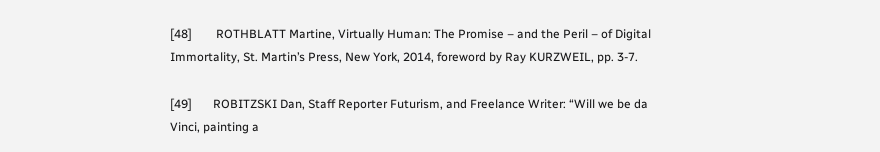[48]        ROTHBLATT Martine, Virtually Human: The Promise – and the Peril – of Digital Immortality, St. Martin’s Press, New York, 2014, foreword by Ray KURZWEIL, pp. 3-7.

[49]       ROBITZSKI Dan, Staff Reporter Futurism, and Freelance Writer: “Will we be da Vinci, painting a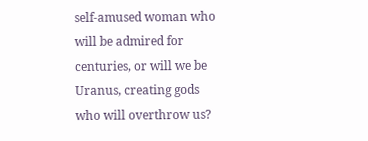self-amused woman who will be admired for centuries, or will we be Uranus, creating gods who will overthrow us?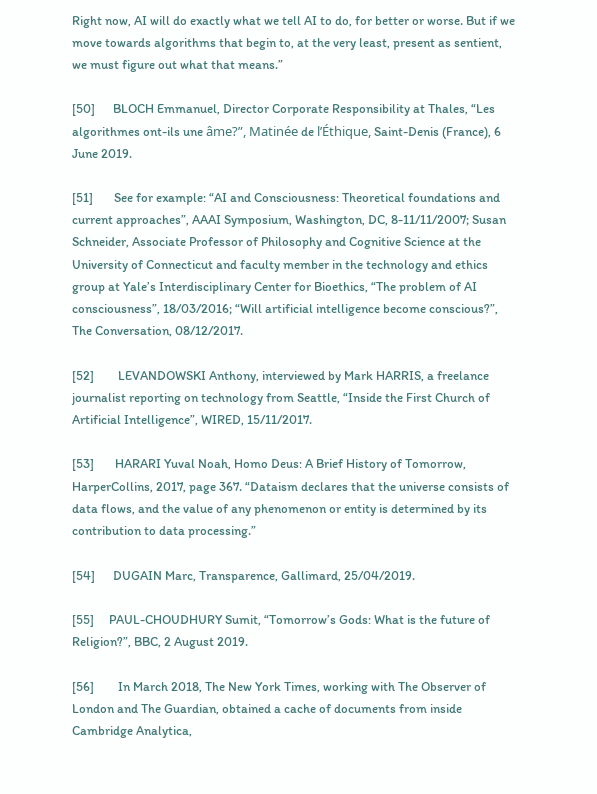Right now, AI will do exactly what we tell AI to do, for better or worse. But if we move towards algorithms that begin to, at the very least, present as sentient, we must figure out what that means.”

[50]      BLOCH Emmanuel, Director Corporate Responsibility at Thales, “Les algorithmes ont-ils une âme?”, Matinée de l’Éthique, Saint-Denis (France), 6 June 2019.

[51]       See for example: “AI and Consciousness: Theoretical foundations and current approaches”, AAAI Symposium, Washington, DC, 8-11/11/2007; Susan Schneider, Associate Professor of Philosophy and Cognitive Science at the University of Connecticut and faculty member in the technology and ethics group at Yale’s Interdisciplinary Center for Bioethics, “The problem of AI consciousness”, 18/03/2016; “Will artificial intelligence become conscious?”, The Conversation, 08/12/2017.

[52]        LEVANDOWSKI Anthony, interviewed by Mark HARRIS, a freelance journalist reporting on technology from Seattle, “Inside the First Church of Artificial Intelligence”, WIRED, 15/11/2017.

[53]       HARARI Yuval Noah, Homo Deus: A Brief History of Tomorrow, HarperCollins, 2017, page 367. “Dataism declares that the universe consists of data flows, and the value of any phenomenon or entity is determined by its contribution to data processing.”

[54]      DUGAIN Marc, Transparence, Gallimard, 25/04/2019.

[55]     PAUL-CHOUDHURY Sumit, “Tomorrow’s Gods: What is the future of Religion?”, BBC, 2 August 2019.

[56]        In March 2018, The New York Times, working with The Observer of London and The Guardian, obtained a cache of documents from inside Cambridge Analytica,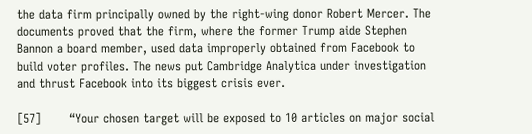the data firm principally owned by the right-wing donor Robert Mercer. The documents proved that the firm, where the former Trump aide Stephen Bannon a board member, used data improperly obtained from Facebook to build voter profiles. The news put Cambridge Analytica under investigation and thrust Facebook into its biggest crisis ever.

[57]       “Your chosen target will be exposed to 10 articles on major social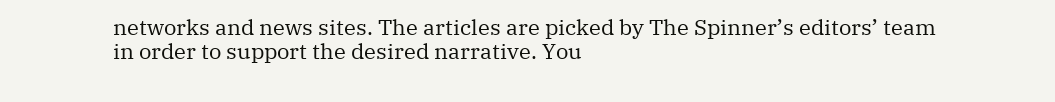networks and news sites. The articles are picked by The Spinner’s editors’ team in order to support the desired narrative. You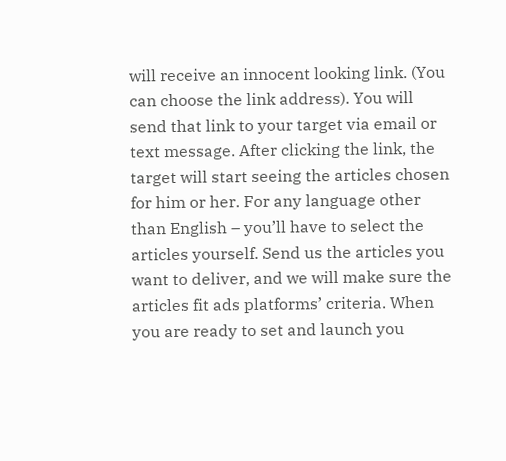will receive an innocent looking link. (You can choose the link address). You will send that link to your target via email or text message. After clicking the link, the target will start seeing the articles chosen for him or her. For any language other than English – you’ll have to select the articles yourself. Send us the articles you want to deliver, and we will make sure the articles fit ads platforms’ criteria. When you are ready to set and launch you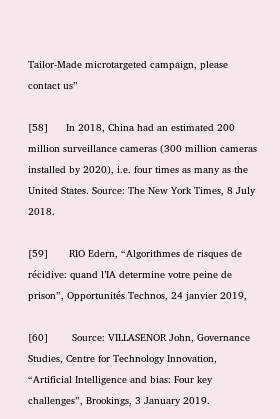Tailor-Made microtargeted campaign, please contact us”

[58]      In 2018, China had an estimated 200 million surveillance cameras (300 million cameras installed by 2020), i.e. four times as many as the United States. Source: The New York Times, 8 July 2018.

[59]       RIO Edern, “Algorithmes de risques de récidive: quand l’IA determine votre peine de prison”, Opportunités Technos, 24 janvier 2019,

[60]        Source: VILLASENOR John, Governance Studies, Centre for Technology Innovation, “Artificial Intelligence and bias: Four key challenges”, Brookings, 3 January 2019.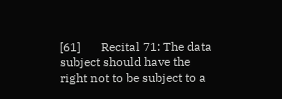[61]       Recital 71: The data subject should have the right not to be subject to a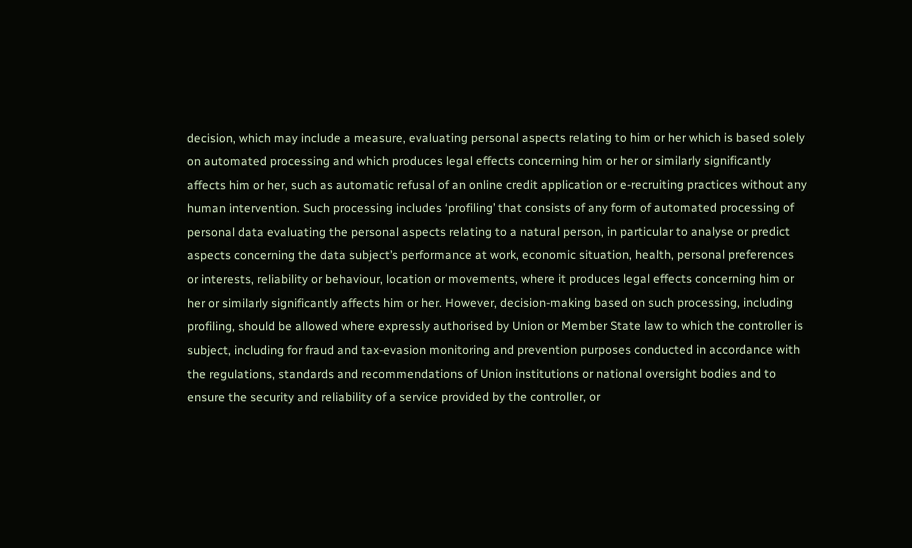decision, which may include a measure, evaluating personal aspects relating to him or her which is based solely on automated processing and which produces legal effects concerning him or her or similarly significantly affects him or her, such as automatic refusal of an online credit application or e-recruiting practices without any human intervention. Such processing includes ‘profiling’ that consists of any form of automated processing of personal data evaluating the personal aspects relating to a natural person, in particular to analyse or predict aspects concerning the data subject’s performance at work, economic situation, health, personal preferences or interests, reliability or behaviour, location or movements, where it produces legal effects concerning him or her or similarly significantly affects him or her. However, decision-making based on such processing, including profiling, should be allowed where expressly authorised by Union or Member State law to which the controller is subject, including for fraud and tax-evasion monitoring and prevention purposes conducted in accordance with the regulations, standards and recommendations of Union institutions or national oversight bodies and to ensure the security and reliability of a service provided by the controller, or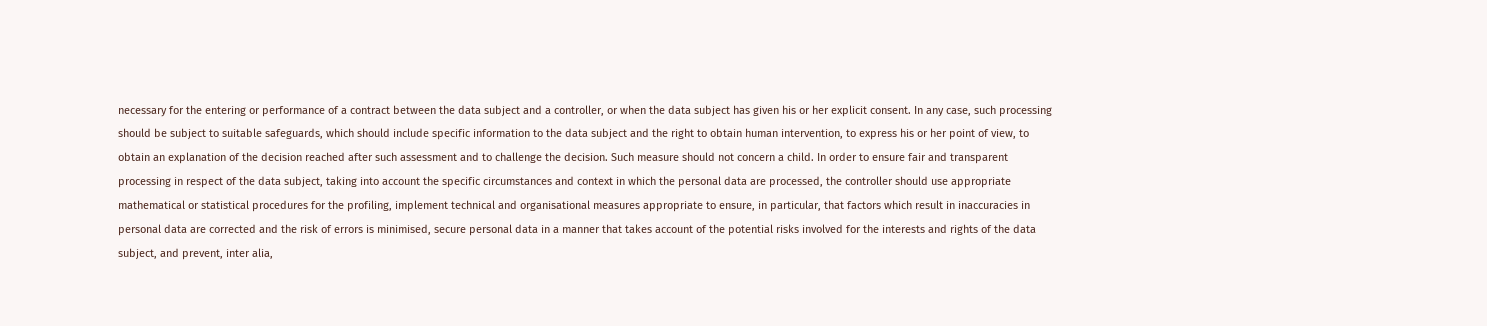necessary for the entering or performance of a contract between the data subject and a controller, or when the data subject has given his or her explicit consent. In any case, such processing should be subject to suitable safeguards, which should include specific information to the data subject and the right to obtain human intervention, to express his or her point of view, to obtain an explanation of the decision reached after such assessment and to challenge the decision. Such measure should not concern a child. In order to ensure fair and transparent processing in respect of the data subject, taking into account the specific circumstances and context in which the personal data are processed, the controller should use appropriate mathematical or statistical procedures for the profiling, implement technical and organisational measures appropriate to ensure, in particular, that factors which result in inaccuracies in personal data are corrected and the risk of errors is minimised, secure personal data in a manner that takes account of the potential risks involved for the interests and rights of the data subject, and prevent, inter alia,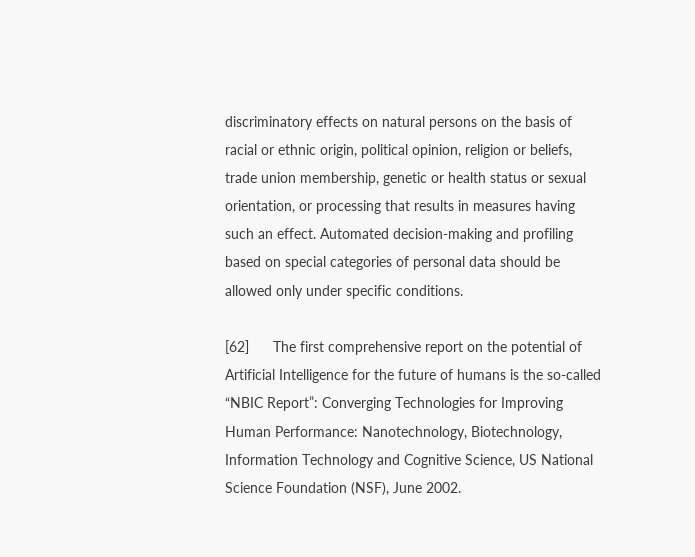discriminatory effects on natural persons on the basis of racial or ethnic origin, political opinion, religion or beliefs, trade union membership, genetic or health status or sexual orientation, or processing that results in measures having such an effect. Automated decision-making and profiling based on special categories of personal data should be allowed only under specific conditions.

[62]      The first comprehensive report on the potential of Artificial Intelligence for the future of humans is the so-called “NBIC Report”: Converging Technologies for Improving Human Performance: Nanotechnology, Biotechnology, Information Technology and Cognitive Science, US National Science Foundation (NSF), June 2002.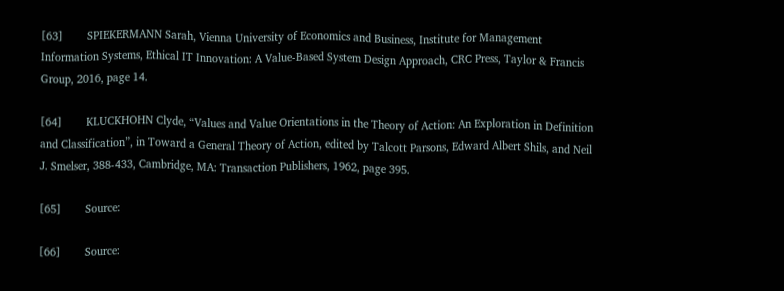[63]        SPIEKERMANN Sarah, Vienna University of Economics and Business, Institute for Management Information Systems, Ethical IT Innovation: A Value-Based System Design Approach, CRC Press, Taylor & Francis Group, 2016, page 14.

[64]        KLUCKHOHN Clyde, “Values and Value Orientations in the Theory of Action: An Exploration in Definition and Classification”, in Toward a General Theory of Action, edited by Talcott Parsons, Edward Albert Shils, and Neil J. Smelser, 388-433, Cambridge, MA: Transaction Publishers, 1962, page 395.

[65]        Source:

[66]        Source: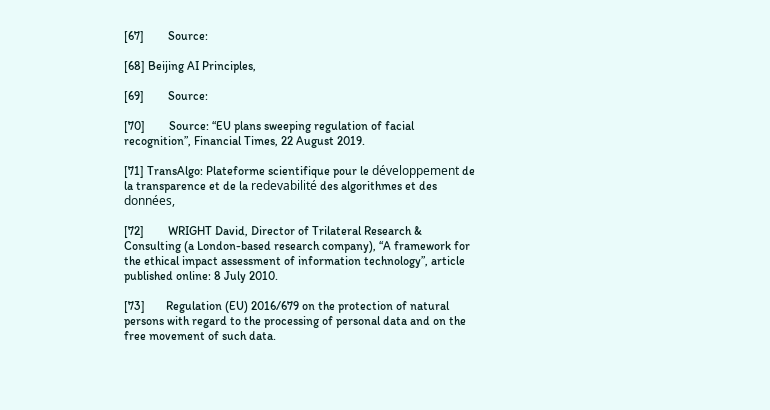[67]        Source:

[68] Beijing AI Principles,

[69]        Source:

[70]        Source: “EU plans sweeping regulation of facial recognition”, Financial Times, 22 August 2019.

[71] TransAlgo: Plateforme scientifique pour le développement de la transparence et de la redevabilité des algorithmes et des données,

[72]        WRIGHT David, Director of Trilateral Research & Consulting (a London-based research company), “A framework for the ethical impact assessment of information technology”, article published online: 8 July 2010.

[73]       Regulation (EU) 2016/679 on the protection of natural persons with regard to the processing of personal data and on the free movement of such data.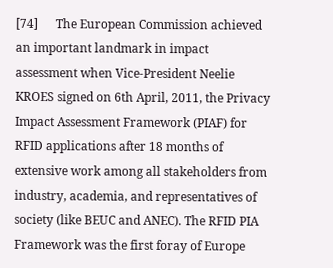[74]      The European Commission achieved an important landmark in impact assessment when Vice-President Neelie KROES signed on 6th April, 2011, the Privacy Impact Assessment Framework (PIAF) for RFID applications after 18 months of extensive work among all stakeholders from industry, academia, and representatives of society (like BEUC and ANEC). The RFID PIA Framework was the first foray of Europe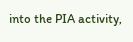into the PIA activity,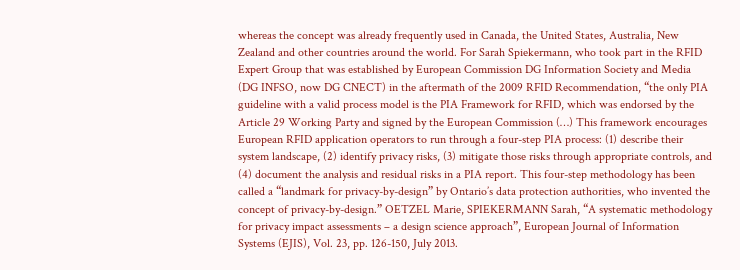whereas the concept was already frequently used in Canada, the United States, Australia, New Zealand and other countries around the world. For Sarah Spiekermann, who took part in the RFID Expert Group that was established by European Commission DG Information Society and Media (DG INFSO, now DG CNECT) in the aftermath of the 2009 RFID Recommendation, “the only PIA guideline with a valid process model is the PIA Framework for RFID, which was endorsed by the Article 29 Working Party and signed by the European Commission (…) This framework encourages European RFID application operators to run through a four-step PIA process: (1) describe their system landscape, (2) identify privacy risks, (3) mitigate those risks through appropriate controls, and (4) document the analysis and residual risks in a PIA report. This four-step methodology has been called a “landmark for privacy-by-design” by Ontario’s data protection authorities, who invented the concept of privacy-by-design.” OETZEL Marie, SPIEKERMANN Sarah, “A systematic methodology for privacy impact assessments – a design science approach”, European Journal of Information Systems (EJIS), Vol. 23, pp. 126-150, July 2013.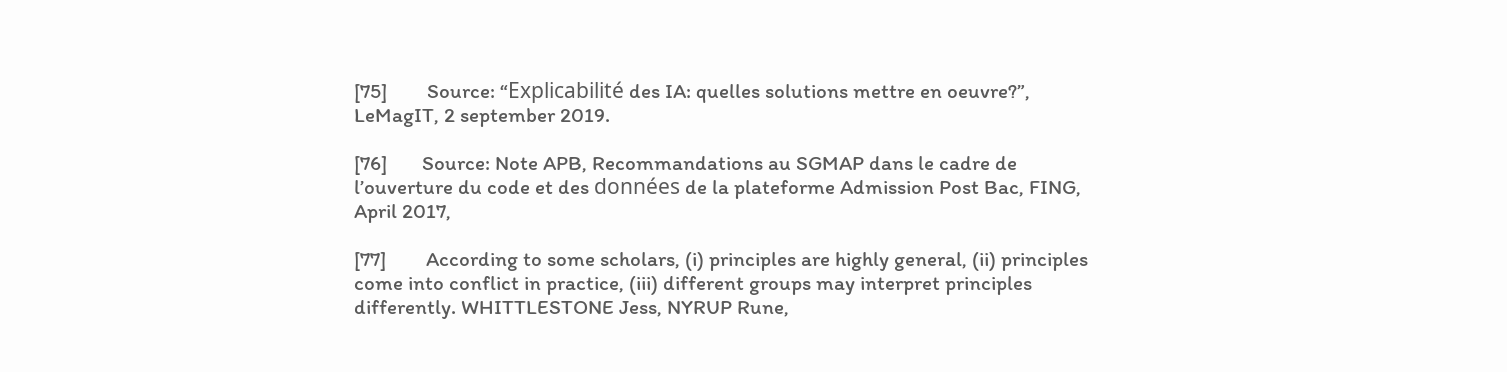[75]        Source: “Explicabilité des IA: quelles solutions mettre en oeuvre?”, LeMagIT, 2 september 2019.

[76]       Source: Note APB, Recommandations au SGMAP dans le cadre de l’ouverture du code et des données de la plateforme Admission Post Bac, FING, April 2017,

[77]        According to some scholars, (i) principles are highly general, (ii) principles come into conflict in practice, (iii) different groups may interpret principles differently. WHITTLESTONE Jess, NYRUP Rune,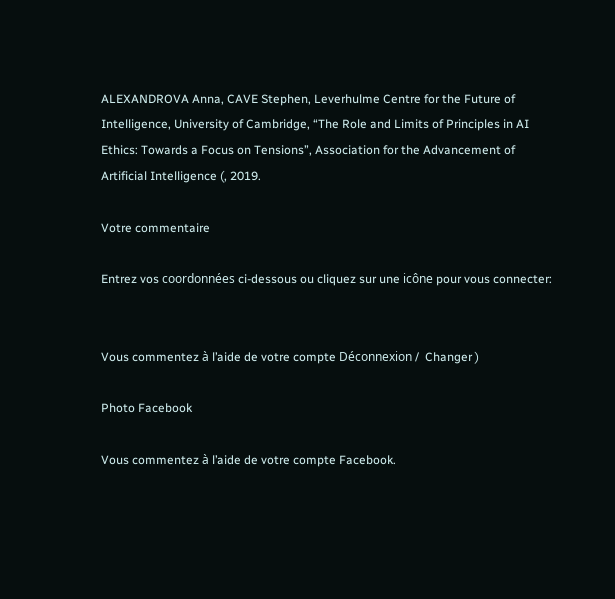ALEXANDROVA Anna, CAVE Stephen, Leverhulme Centre for the Future of Intelligence, University of Cambridge, “The Role and Limits of Principles in AI Ethics: Towards a Focus on Tensions”, Association for the Advancement of Artificial Intelligence (, 2019.

Votre commentaire

Entrez vos coordonnées ci-dessous ou cliquez sur une icône pour vous connecter:


Vous commentez à l’aide de votre compte Déconnexion /  Changer )

Photo Facebook

Vous commentez à l’aide de votre compte Facebook.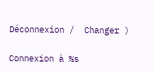Déconnexion /  Changer )

Connexion à %s